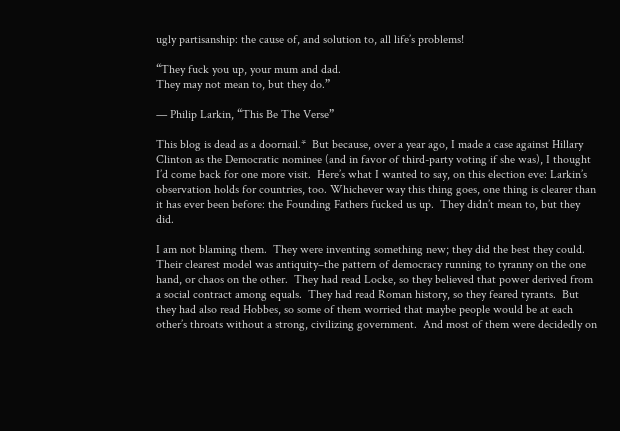ugly partisanship: the cause of, and solution to, all life’s problems!

“They fuck you up, your mum and dad.
They may not mean to, but they do.”

— Philip Larkin, “This Be The Verse”

This blog is dead as a doornail.*  But because, over a year ago, I made a case against Hillary Clinton as the Democratic nominee (and in favor of third-party voting if she was), I thought I’d come back for one more visit.  Here’s what I wanted to say, on this election eve: Larkin’s observation holds for countries, too. Whichever way this thing goes, one thing is clearer than it has ever been before: the Founding Fathers fucked us up.  They didn’t mean to, but they did.

I am not blaming them.  They were inventing something new; they did the best they could.  Their clearest model was antiquity–the pattern of democracy running to tyranny on the one hand, or chaos on the other.  They had read Locke, so they believed that power derived from a social contract among equals.  They had read Roman history, so they feared tyrants.  But they had also read Hobbes, so some of them worried that maybe people would be at each other’s throats without a strong, civilizing government.  And most of them were decidedly on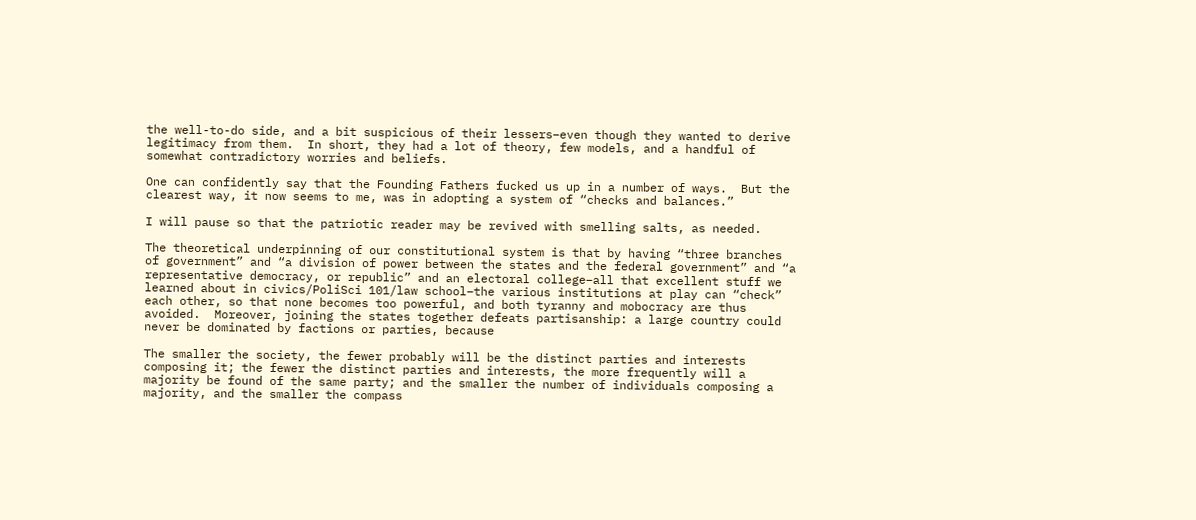the well-to-do side, and a bit suspicious of their lessers–even though they wanted to derive legitimacy from them.  In short, they had a lot of theory, few models, and a handful of somewhat contradictory worries and beliefs.

One can confidently say that the Founding Fathers fucked us up in a number of ways.  But the clearest way, it now seems to me, was in adopting a system of “checks and balances.”

I will pause so that the patriotic reader may be revived with smelling salts, as needed.

The theoretical underpinning of our constitutional system is that by having “three branches of government” and “a division of power between the states and the federal government” and “a representative democracy, or republic” and an electoral college–all that excellent stuff we learned about in civics/PoliSci 101/law school–the various institutions at play can “check” each other, so that none becomes too powerful, and both tyranny and mobocracy are thus avoided.  Moreover, joining the states together defeats partisanship: a large country could never be dominated by factions or parties, because

The smaller the society, the fewer probably will be the distinct parties and interests composing it; the fewer the distinct parties and interests, the more frequently will a majority be found of the same party; and the smaller the number of individuals composing a majority, and the smaller the compass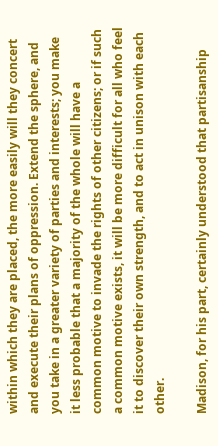within which they are placed, the more easily will they concert and execute their plans of oppression. Extend the sphere, and you take in a greater variety of parties and interests; you make it less probable that a majority of the whole will have a common motive to invade the rights of other citizens; or if such a common motive exists, it will be more difficult for all who feel it to discover their own strength, and to act in unison with each other.

Madison, for his part, certainly understood that partisanship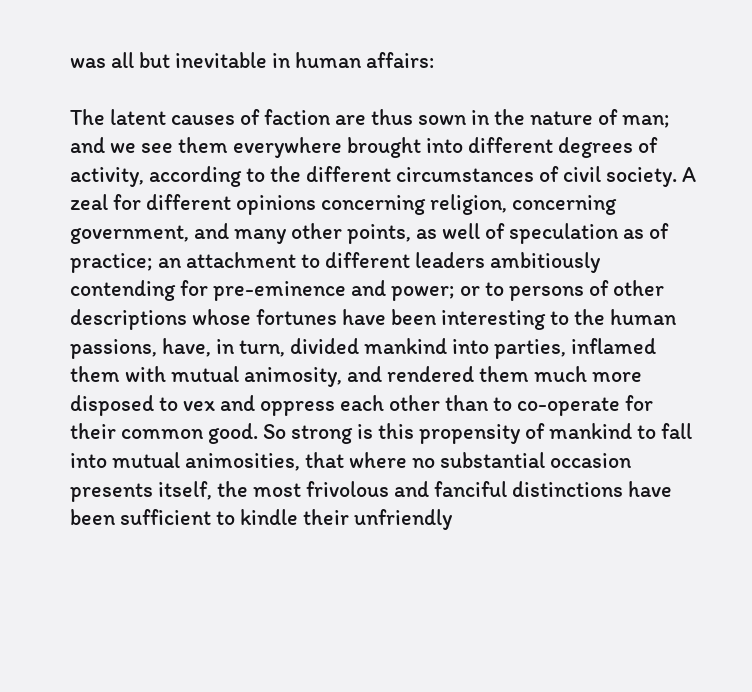was all but inevitable in human affairs:

The latent causes of faction are thus sown in the nature of man; and we see them everywhere brought into different degrees of activity, according to the different circumstances of civil society. A zeal for different opinions concerning religion, concerning government, and many other points, as well of speculation as of practice; an attachment to different leaders ambitiously contending for pre-eminence and power; or to persons of other descriptions whose fortunes have been interesting to the human passions, have, in turn, divided mankind into parties, inflamed them with mutual animosity, and rendered them much more disposed to vex and oppress each other than to co-operate for their common good. So strong is this propensity of mankind to fall into mutual animosities, that where no substantial occasion presents itself, the most frivolous and fanciful distinctions have been sufficient to kindle their unfriendly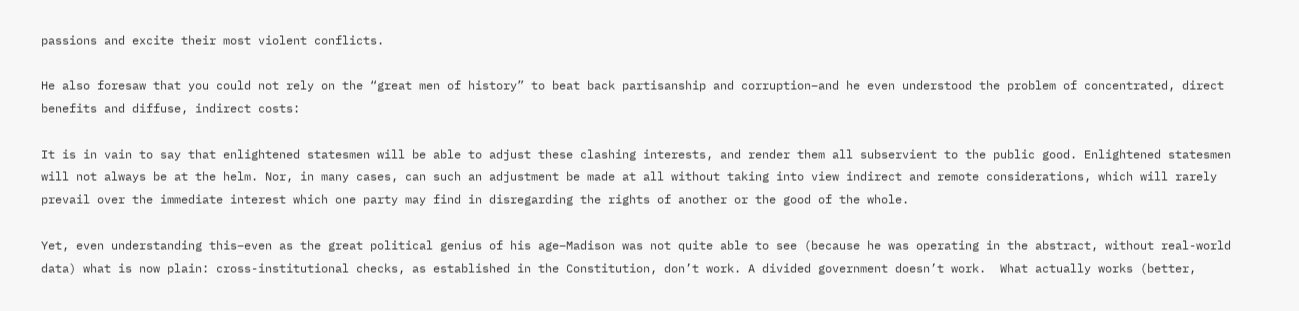passions and excite their most violent conflicts.

He also foresaw that you could not rely on the “great men of history” to beat back partisanship and corruption–and he even understood the problem of concentrated, direct benefits and diffuse, indirect costs:

It is in vain to say that enlightened statesmen will be able to adjust these clashing interests, and render them all subservient to the public good. Enlightened statesmen will not always be at the helm. Nor, in many cases, can such an adjustment be made at all without taking into view indirect and remote considerations, which will rarely prevail over the immediate interest which one party may find in disregarding the rights of another or the good of the whole.

Yet, even understanding this–even as the great political genius of his age–Madison was not quite able to see (because he was operating in the abstract, without real-world data) what is now plain: cross-institutional checks, as established in the Constitution, don’t work. A divided government doesn’t work.  What actually works (better,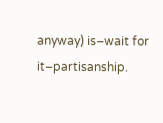anyway) is–wait for it–partisanship.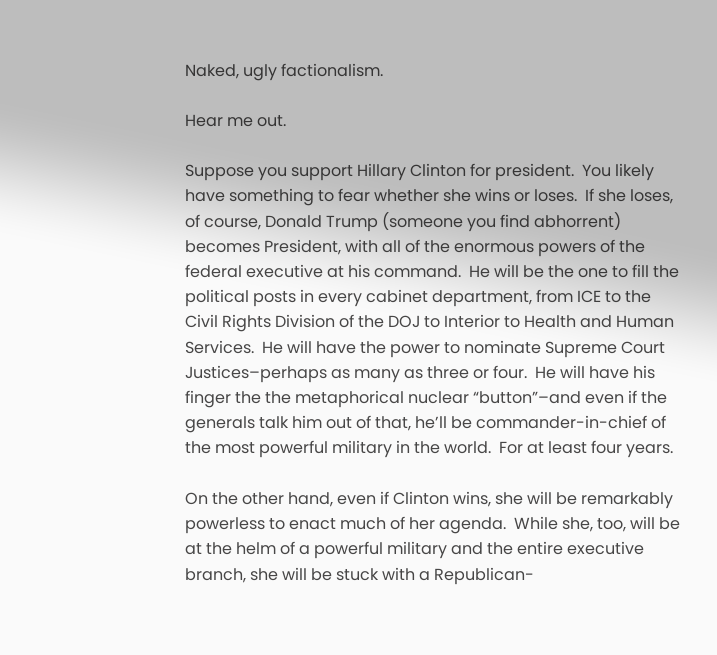Naked, ugly factionalism.

Hear me out.

Suppose you support Hillary Clinton for president.  You likely have something to fear whether she wins or loses.  If she loses, of course, Donald Trump (someone you find abhorrent) becomes President, with all of the enormous powers of the federal executive at his command.  He will be the one to fill the political posts in every cabinet department, from ICE to the Civil Rights Division of the DOJ to Interior to Health and Human Services.  He will have the power to nominate Supreme Court Justices–perhaps as many as three or four.  He will have his finger the the metaphorical nuclear “button”–and even if the generals talk him out of that, he’ll be commander-in-chief of the most powerful military in the world.  For at least four years.

On the other hand, even if Clinton wins, she will be remarkably powerless to enact much of her agenda.  While she, too, will be at the helm of a powerful military and the entire executive branch, she will be stuck with a Republican-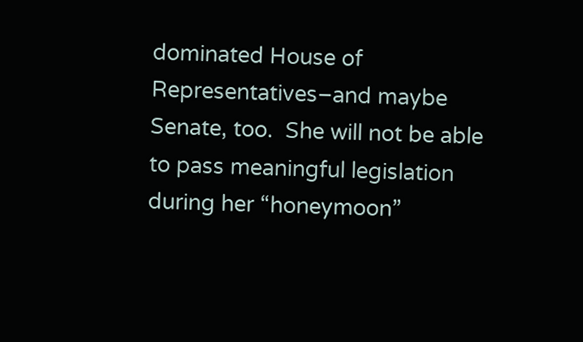dominated House of Representatives–and maybe Senate, too.  She will not be able to pass meaningful legislation during her “honeymoon”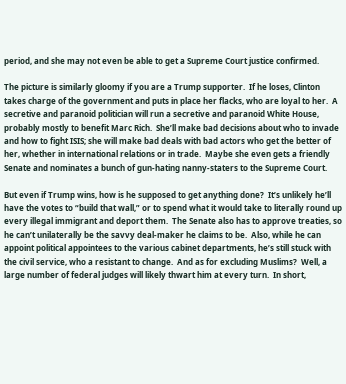period, and she may not even be able to get a Supreme Court justice confirmed.

The picture is similarly gloomy if you are a Trump supporter.  If he loses, Clinton takes charge of the government and puts in place her flacks, who are loyal to her.  A secretive and paranoid politician will run a secretive and paranoid White House, probably mostly to benefit Marc Rich.  She’ll make bad decisions about who to invade and how to fight ISIS; she will make bad deals with bad actors who get the better of her, whether in international relations or in trade.  Maybe she even gets a friendly Senate and nominates a bunch of gun-hating nanny-staters to the Supreme Court.

But even if Trump wins, how is he supposed to get anything done?  It’s unlikely he’ll have the votes to “build that wall,” or to spend what it would take to literally round up every illegal immigrant and deport them.  The Senate also has to approve treaties, so he can’t unilaterally be the savvy deal-maker he claims to be.  Also, while he can appoint political appointees to the various cabinet departments, he’s still stuck with the civil service, who a resistant to change.  And as for excluding Muslims?  Well, a large number of federal judges will likely thwart him at every turn.  In short,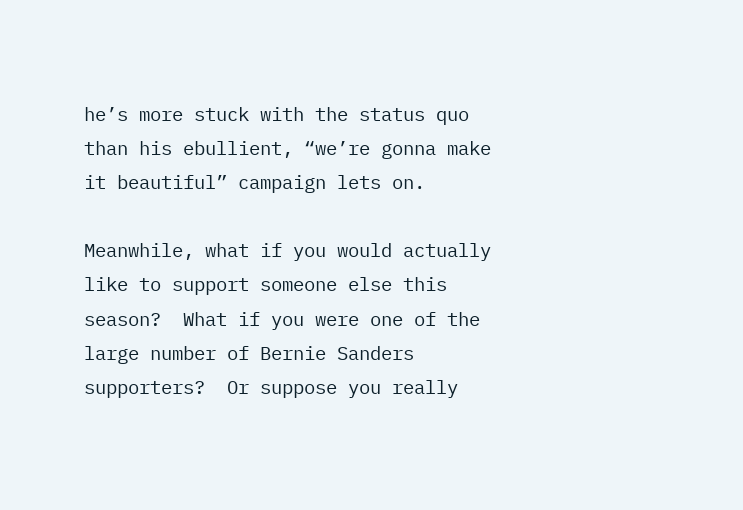he’s more stuck with the status quo than his ebullient, “we’re gonna make it beautiful” campaign lets on.

Meanwhile, what if you would actually like to support someone else this season?  What if you were one of the large number of Bernie Sanders supporters?  Or suppose you really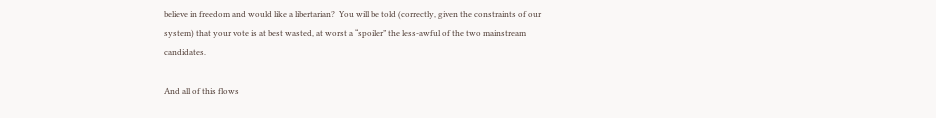believe in freedom and would like a libertarian?  You will be told (correctly, given the constraints of our system) that your vote is at best wasted, at worst a “spoiler” the less-awful of the two mainstream candidates.

And all of this flows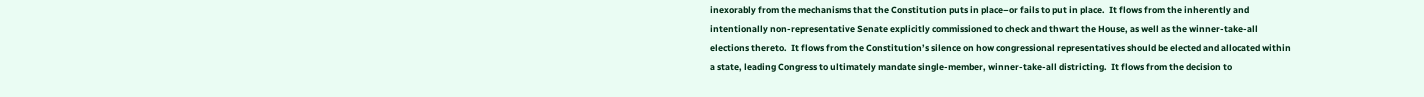inexorably from the mechanisms that the Constitution puts in place–or fails to put in place.  It flows from the inherently and intentionally non-representative Senate explicitly commissioned to check and thwart the House, as well as the winner-take-all elections thereto.  It flows from the Constitution’s silence on how congressional representatives should be elected and allocated within a state, leading Congress to ultimately mandate single-member, winner-take-all districting.  It flows from the decision to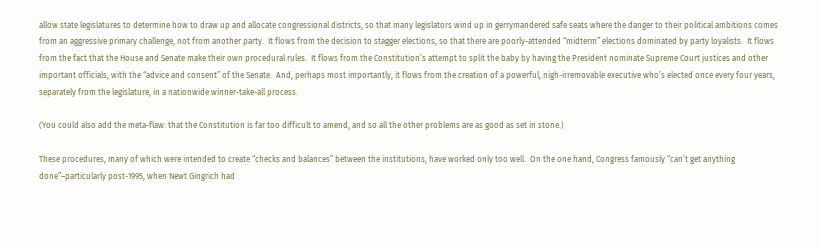allow state legislatures to determine how to draw up and allocate congressional districts, so that many legislators wind up in gerrymandered safe seats where the danger to their political ambitions comes from an aggressive primary challenge, not from another party.  It flows from the decision to stagger elections, so that there are poorly-attended “midterm” elections dominated by party loyalists.  It flows from the fact that the House and Senate make their own procedural rules.  It flows from the Constitution’s attempt to split the baby by having the President nominate Supreme Court justices and other important officials, with the “advice and consent” of the Senate.  And, perhaps most importantly, it flows from the creation of a powerful, nigh-irremovable executive who’s elected once every four years, separately from the legislature, in a nationwide winner-take-all process.

(You could also add the meta-flaw: that the Constitution is far too difficult to amend, and so all the other problems are as good as set in stone.)

These procedures, many of which were intended to create “checks and balances” between the institutions, have worked only too well.  On the one hand, Congress famously “can’t get anything done”–particularly post-1995, when Newt Gingrich had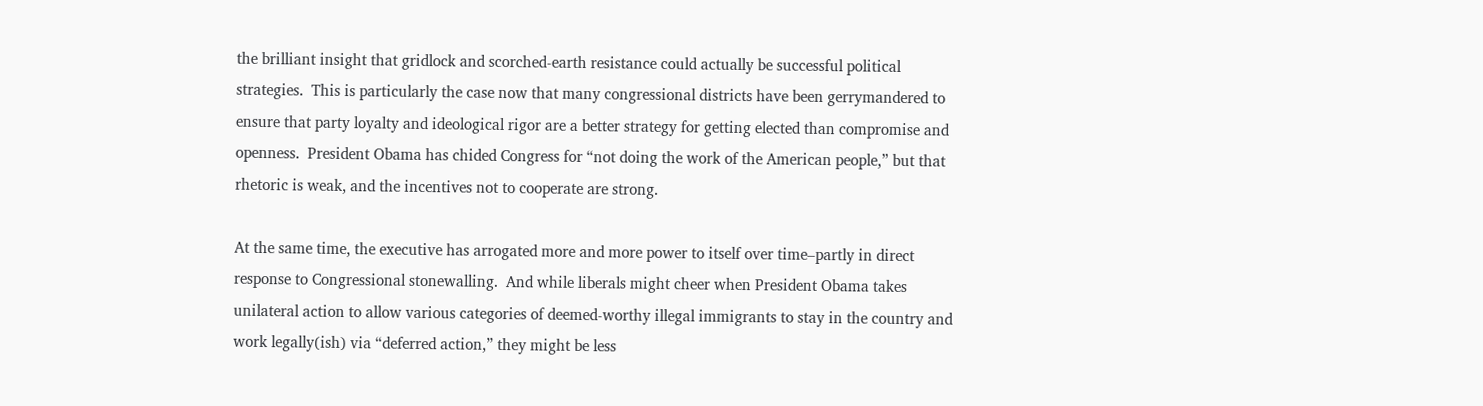the brilliant insight that gridlock and scorched-earth resistance could actually be successful political strategies.  This is particularly the case now that many congressional districts have been gerrymandered to ensure that party loyalty and ideological rigor are a better strategy for getting elected than compromise and openness.  President Obama has chided Congress for “not doing the work of the American people,” but that rhetoric is weak, and the incentives not to cooperate are strong.

At the same time, the executive has arrogated more and more power to itself over time–partly in direct response to Congressional stonewalling.  And while liberals might cheer when President Obama takes unilateral action to allow various categories of deemed-worthy illegal immigrants to stay in the country and work legally(ish) via “deferred action,” they might be less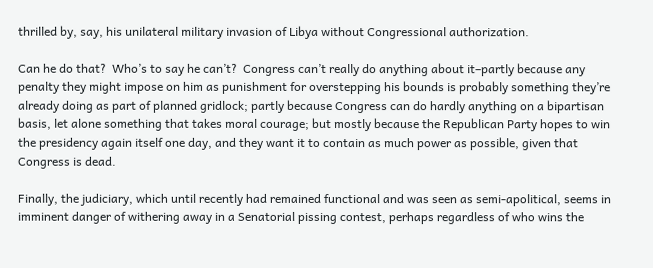thrilled by, say, his unilateral military invasion of Libya without Congressional authorization.

Can he do that?  Who’s to say he can’t?  Congress can’t really do anything about it–partly because any penalty they might impose on him as punishment for overstepping his bounds is probably something they’re already doing as part of planned gridlock; partly because Congress can do hardly anything on a bipartisan basis, let alone something that takes moral courage; but mostly because the Republican Party hopes to win the presidency again itself one day, and they want it to contain as much power as possible, given that Congress is dead.

Finally, the judiciary, which until recently had remained functional and was seen as semi-apolitical, seems in imminent danger of withering away in a Senatorial pissing contest, perhaps regardless of who wins the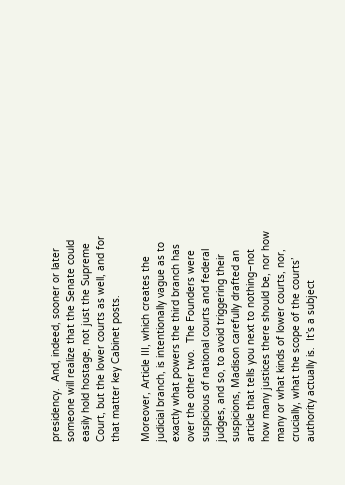presidency.  And, indeed, sooner or later someone will realize that the Senate could easily hold hostage, not just the Supreme Court, but the lower courts as well, and for that matter key Cabinet posts.

Moreover, Article III, which creates the judicial branch, is intentionally vague as to exactly what powers the third branch has over the other two.  The Founders were suspicious of national courts and federal judges, and so, to avoid triggering their suspicions, Madison carefully drafted an article that tells you next to nothing–not how many justices there should be, nor how many or what kinds of lower courts, nor, crucially, what the scope of the courts’ authority actually is.  It’s a subject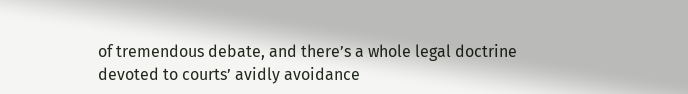of tremendous debate, and there’s a whole legal doctrine devoted to courts’ avidly avoidance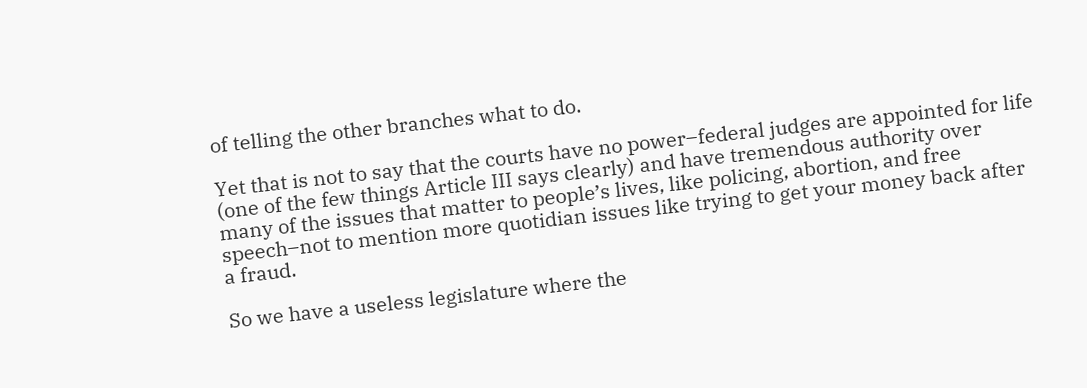of telling the other branches what to do.

Yet that is not to say that the courts have no power–federal judges are appointed for life (one of the few things Article III says clearly) and have tremendous authority over many of the issues that matter to people’s lives, like policing, abortion, and free speech–not to mention more quotidian issues like trying to get your money back after a fraud.

So we have a useless legislature where the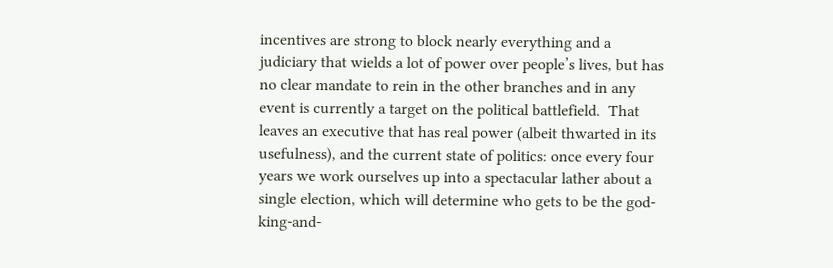incentives are strong to block nearly everything and a judiciary that wields a lot of power over people’s lives, but has no clear mandate to rein in the other branches and in any event is currently a target on the political battlefield.  That leaves an executive that has real power (albeit thwarted in its usefulness), and the current state of politics: once every four years we work ourselves up into a spectacular lather about a single election, which will determine who gets to be the god-king-and-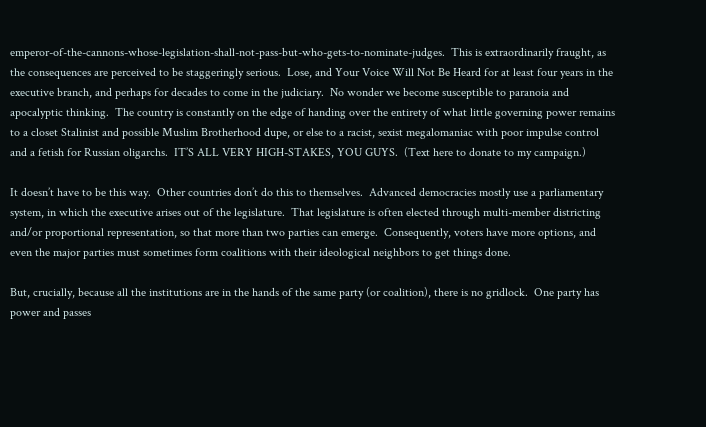emperor-of-the-cannons-whose-legislation-shall-not-pass-but-who-gets-to-nominate-judges.  This is extraordinarily fraught, as the consequences are perceived to be staggeringly serious.  Lose, and Your Voice Will Not Be Heard for at least four years in the executive branch, and perhaps for decades to come in the judiciary.  No wonder we become susceptible to paranoia and apocalyptic thinking.  The country is constantly on the edge of handing over the entirety of what little governing power remains to a closet Stalinist and possible Muslim Brotherhood dupe, or else to a racist, sexist megalomaniac with poor impulse control and a fetish for Russian oligarchs.  IT’S ALL VERY HIGH-STAKES, YOU GUYS.  (Text here to donate to my campaign.)

It doesn’t have to be this way.  Other countries don’t do this to themselves.  Advanced democracies mostly use a parliamentary system, in which the executive arises out of the legislature.  That legislature is often elected through multi-member districting and/or proportional representation, so that more than two parties can emerge.  Consequently, voters have more options, and even the major parties must sometimes form coalitions with their ideological neighbors to get things done.

But, crucially, because all the institutions are in the hands of the same party (or coalition), there is no gridlock.  One party has power and passes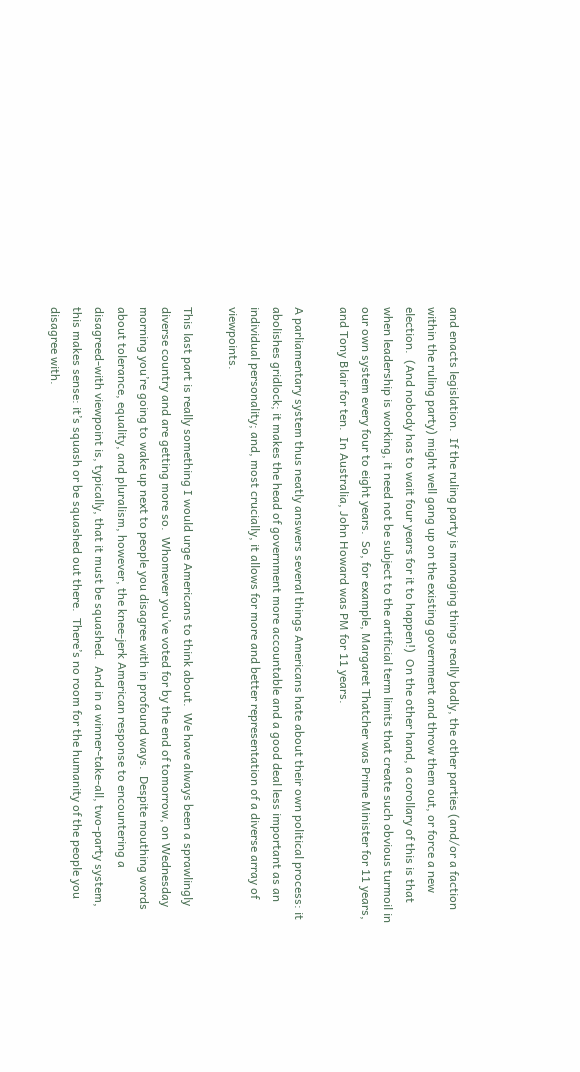and enacts legislation.  If the ruling party is managing things really badly, the other parties (and/or a faction within the ruling party) might well gang up on the existing government and throw them out, or force a new election.  (And nobody has to wait four years for it to happen!)  On the other hand, a corollary of this is that when leadership is working, it need not be subject to the artificial term limits that create such obvious turmoil in our own system every four to eight years.  So, for example, Margaret Thatcher was Prime Minister for 11 years, and Tony Blair for ten.  In Australia, John Howard was PM for 11 years.

A parliamentary system thus neatly answers several things Americans hate about their own political process: it abolishes gridlock; it makes the head of government more accountable and a good deal less important as an individual personality; and, most crucially, it allows for more and better representation of a diverse array of viewpoints.

This last part is really something I would urge Americans to think about.  We have always been a sprawlingly diverse country and are getting more so.  Whomever you’ve voted for by the end of tomorrow, on Wednesday morning you’re going to wake up next to people you disagree with in profound ways.  Despite mouthing words about tolerance, equality, and pluralism, however, the knee-jerk American response to encountering a disagreed-with viewpoint is, typically, that it must be squashed.  And in a winner-take-all, two-party system, this makes sense: it’s squash or be squashed out there.  There’s no room for the humanity of the people you disagree with.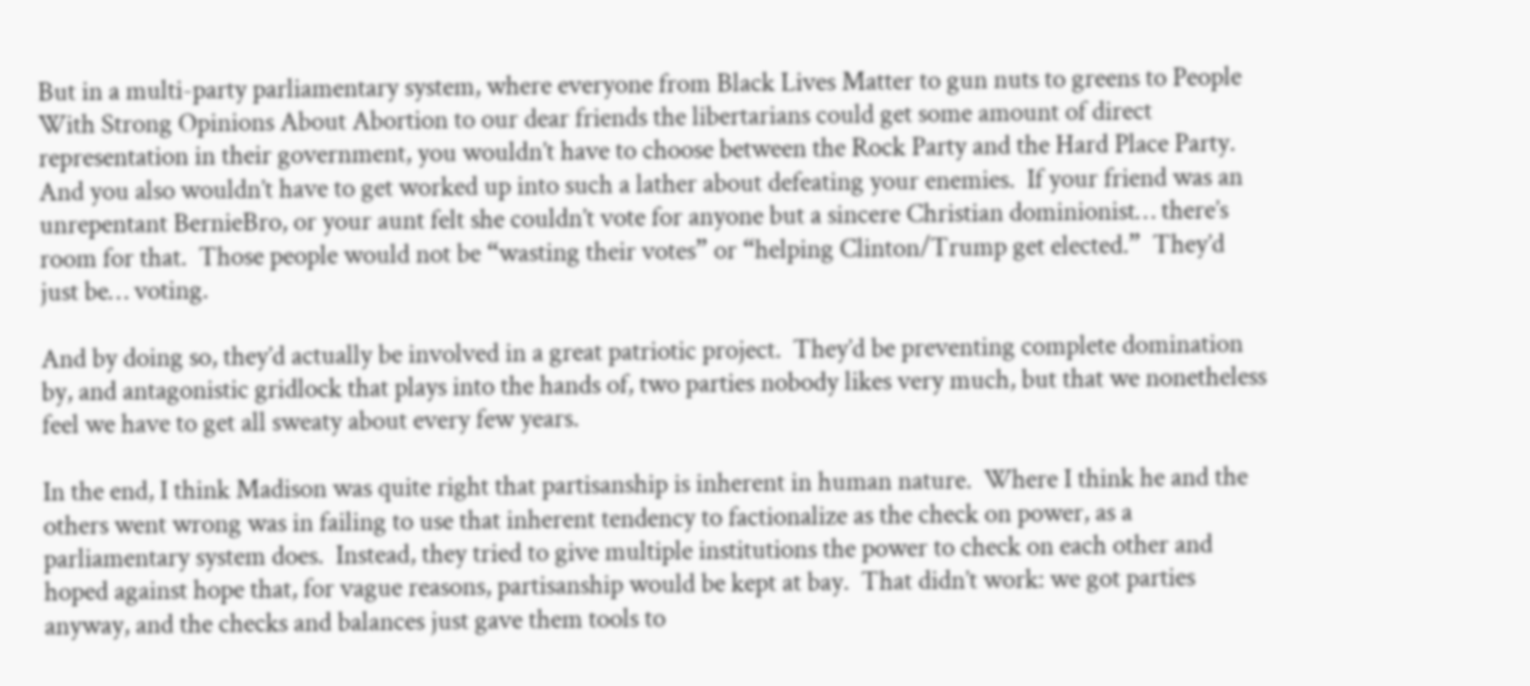But in a multi-party parliamentary system, where everyone from Black Lives Matter to gun nuts to greens to People With Strong Opinions About Abortion to our dear friends the libertarians could get some amount of direct representation in their government, you wouldn’t have to choose between the Rock Party and the Hard Place Party.  And you also wouldn’t have to get worked up into such a lather about defeating your enemies.  If your friend was an unrepentant BernieBro, or your aunt felt she couldn’t vote for anyone but a sincere Christian dominionist… there’s room for that.  Those people would not be “wasting their votes” or “helping Clinton/Trump get elected.”  They’d just be… voting.

And by doing so, they’d actually be involved in a great patriotic project.  They’d be preventing complete domination by, and antagonistic gridlock that plays into the hands of, two parties nobody likes very much, but that we nonetheless feel we have to get all sweaty about every few years.

In the end, I think Madison was quite right that partisanship is inherent in human nature.  Where I think he and the others went wrong was in failing to use that inherent tendency to factionalize as the check on power, as a parliamentary system does.  Instead, they tried to give multiple institutions the power to check on each other and hoped against hope that, for vague reasons, partisanship would be kept at bay.  That didn’t work: we got parties anyway, and the checks and balances just gave them tools to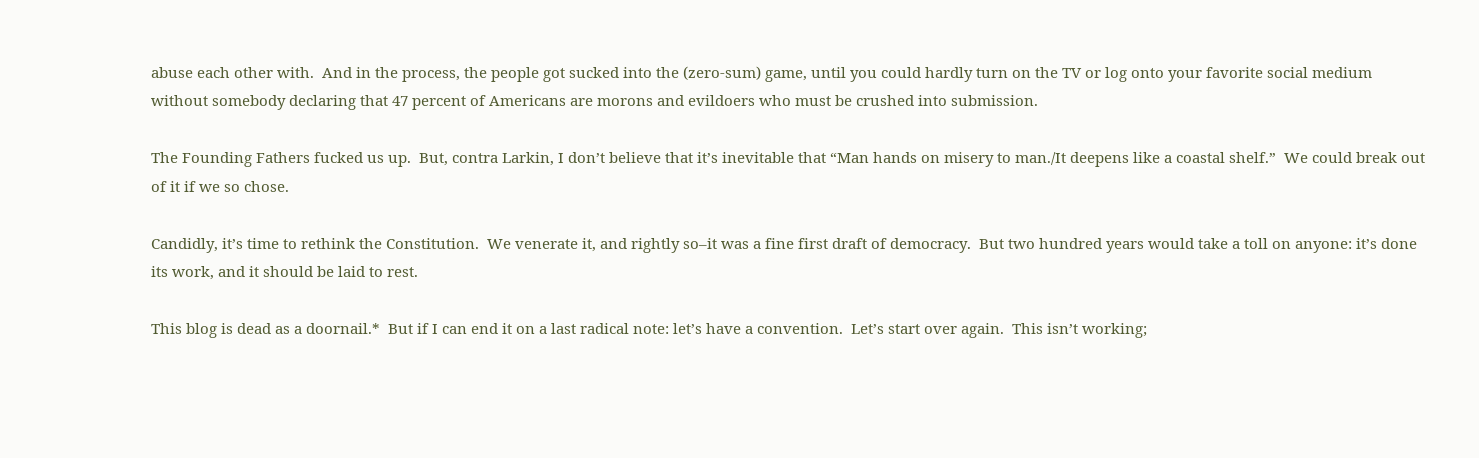abuse each other with.  And in the process, the people got sucked into the (zero-sum) game, until you could hardly turn on the TV or log onto your favorite social medium without somebody declaring that 47 percent of Americans are morons and evildoers who must be crushed into submission.

The Founding Fathers fucked us up.  But, contra Larkin, I don’t believe that it’s inevitable that “Man hands on misery to man./It deepens like a coastal shelf.”  We could break out of it if we so chose.

Candidly, it’s time to rethink the Constitution.  We venerate it, and rightly so–it was a fine first draft of democracy.  But two hundred years would take a toll on anyone: it’s done its work, and it should be laid to rest.

This blog is dead as a doornail.*  But if I can end it on a last radical note: let’s have a convention.  Let’s start over again.  This isn’t working;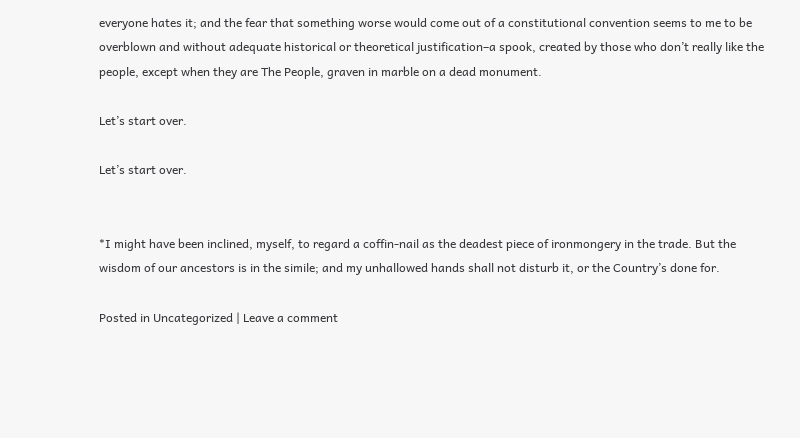everyone hates it; and the fear that something worse would come out of a constitutional convention seems to me to be overblown and without adequate historical or theoretical justification–a spook, created by those who don’t really like the people, except when they are The People, graven in marble on a dead monument.

Let’s start over.

Let’s start over.


*I might have been inclined, myself, to regard a coffin-nail as the deadest piece of ironmongery in the trade. But the wisdom of our ancestors is in the simile; and my unhallowed hands shall not disturb it, or the Country’s done for.

Posted in Uncategorized | Leave a comment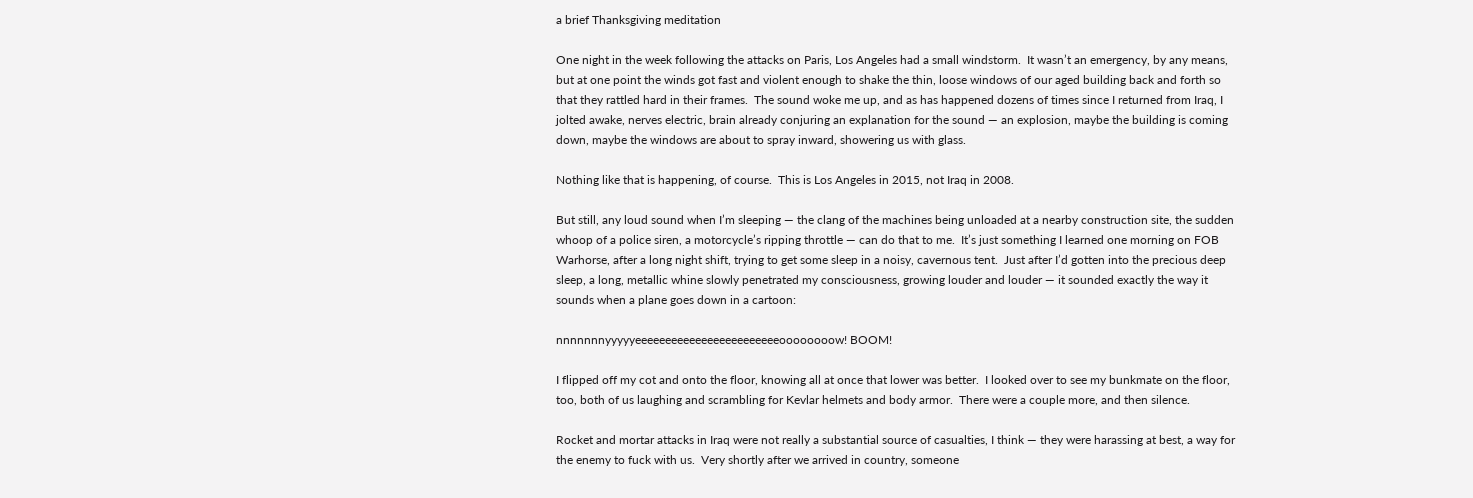a brief Thanksgiving meditation

One night in the week following the attacks on Paris, Los Angeles had a small windstorm.  It wasn’t an emergency, by any means, but at one point the winds got fast and violent enough to shake the thin, loose windows of our aged building back and forth so that they rattled hard in their frames.  The sound woke me up, and as has happened dozens of times since I returned from Iraq, I jolted awake, nerves electric, brain already conjuring an explanation for the sound — an explosion, maybe the building is coming down, maybe the windows are about to spray inward, showering us with glass.

Nothing like that is happening, of course.  This is Los Angeles in 2015, not Iraq in 2008.

But still, any loud sound when I’m sleeping — the clang of the machines being unloaded at a nearby construction site, the sudden whoop of a police siren, a motorcycle’s ripping throttle — can do that to me.  It’s just something I learned one morning on FOB Warhorse, after a long night shift, trying to get some sleep in a noisy, cavernous tent.  Just after I’d gotten into the precious deep sleep, a long, metallic whine slowly penetrated my consciousness, growing louder and louder — it sounded exactly the way it sounds when a plane goes down in a cartoon:

nnnnnnnyyyyyeeeeeeeeeeeeeeeeeeeeeeeeoooooooow! BOOM!

I flipped off my cot and onto the floor, knowing all at once that lower was better.  I looked over to see my bunkmate on the floor, too, both of us laughing and scrambling for Kevlar helmets and body armor.  There were a couple more, and then silence.

Rocket and mortar attacks in Iraq were not really a substantial source of casualties, I think — they were harassing at best, a way for the enemy to fuck with us.  Very shortly after we arrived in country, someone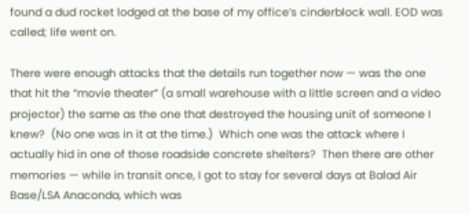found a dud rocket lodged at the base of my office’s cinderblock wall. EOD was called; life went on.

There were enough attacks that the details run together now — was the one that hit the “movie theater” (a small warehouse with a little screen and a video projector) the same as the one that destroyed the housing unit of someone I knew?  (No one was in it at the time.)  Which one was the attack where I actually hid in one of those roadside concrete shelters?  Then there are other memories — while in transit once, I got to stay for several days at Balad Air Base/LSA Anaconda, which was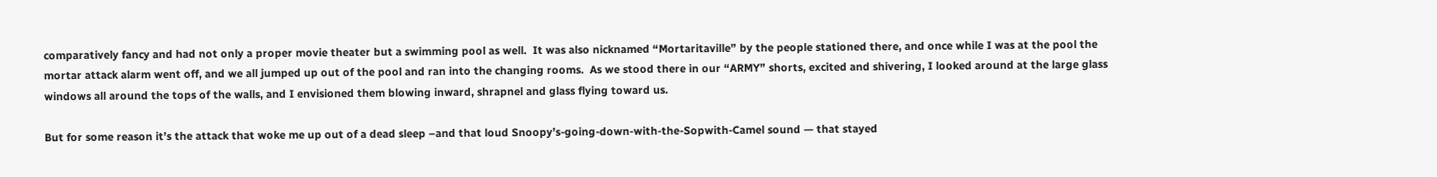comparatively fancy and had not only a proper movie theater but a swimming pool as well.  It was also nicknamed “Mortaritaville” by the people stationed there, and once while I was at the pool the mortar attack alarm went off, and we all jumped up out of the pool and ran into the changing rooms.  As we stood there in our “ARMY” shorts, excited and shivering, I looked around at the large glass windows all around the tops of the walls, and I envisioned them blowing inward, shrapnel and glass flying toward us.

But for some reason it’s the attack that woke me up out of a dead sleep –and that loud Snoopy’s-going-down-with-the-Sopwith-Camel sound — that stayed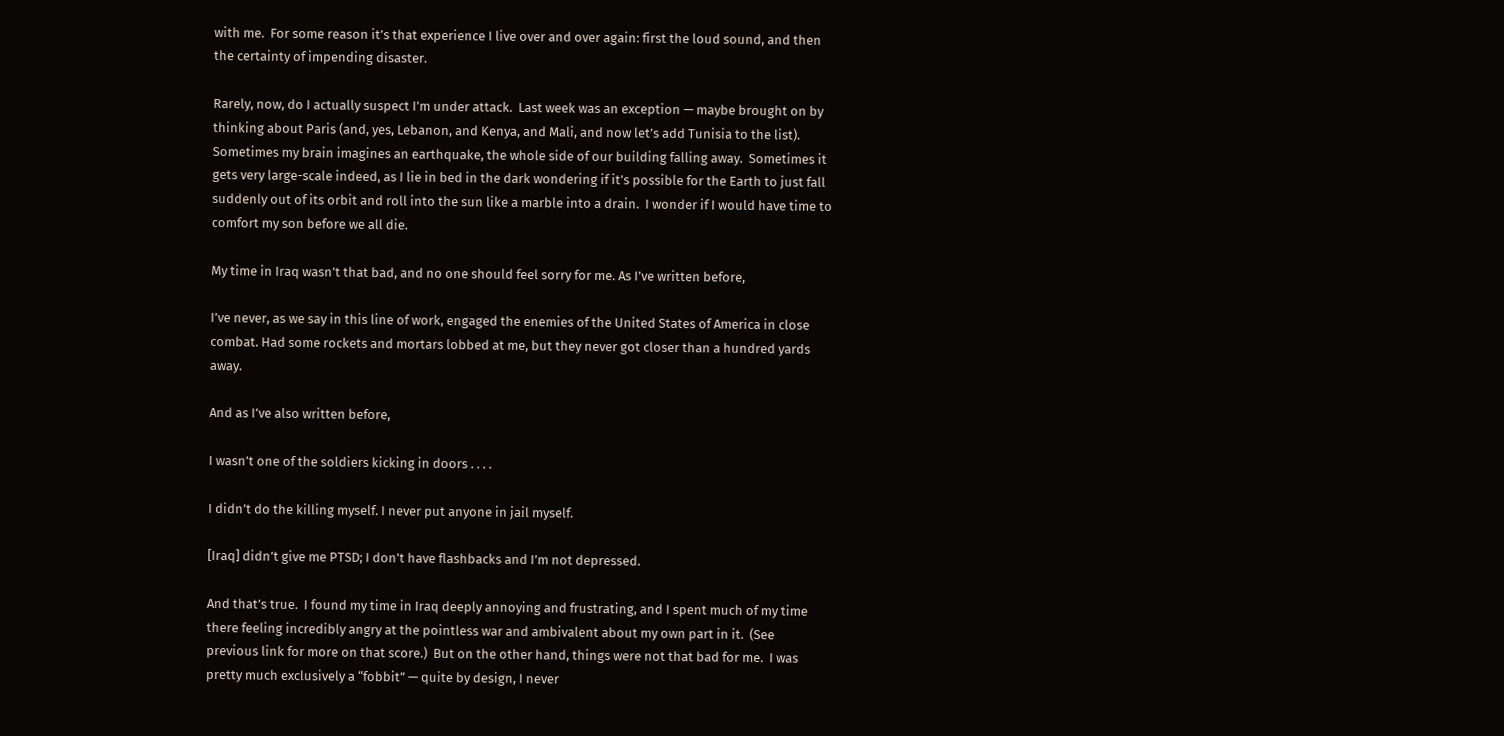with me.  For some reason it’s that experience I live over and over again: first the loud sound, and then the certainty of impending disaster.

Rarely, now, do I actually suspect I’m under attack.  Last week was an exception — maybe brought on by thinking about Paris (and, yes, Lebanon, and Kenya, and Mali, and now let’s add Tunisia to the list).  Sometimes my brain imagines an earthquake, the whole side of our building falling away.  Sometimes it gets very large-scale indeed, as I lie in bed in the dark wondering if it’s possible for the Earth to just fall suddenly out of its orbit and roll into the sun like a marble into a drain.  I wonder if I would have time to comfort my son before we all die.

My time in Iraq wasn’t that bad, and no one should feel sorry for me. As I’ve written before,

I’ve never, as we say in this line of work, engaged the enemies of the United States of America in close combat. Had some rockets and mortars lobbed at me, but they never got closer than a hundred yards away.

And as I’ve also written before,

I wasn’t one of the soldiers kicking in doors . . . .

I didn’t do the killing myself. I never put anyone in jail myself.

[Iraq] didn’t give me PTSD; I don’t have flashbacks and I’m not depressed.

And that’s true.  I found my time in Iraq deeply annoying and frustrating, and I spent much of my time there feeling incredibly angry at the pointless war and ambivalent about my own part in it.  (See previous link for more on that score.)  But on the other hand, things were not that bad for me.  I was pretty much exclusively a “fobbit” — quite by design, I never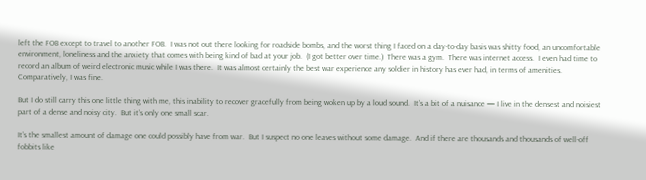left the FOB except to travel to another FOB.  I was not out there looking for roadside bombs, and the worst thing I faced on a day-to-day basis was shitty food, an uncomfortable environment, loneliness and the anxiety that comes with being kind of bad at your job.  (I got better over time.)  There was a gym.  There was internet access.  I even had time to record an album of weird electronic music while I was there.  It was almost certainly the best war experience any soldier in history has ever had, in terms of amenities.   Comparatively, I was fine.

But I do still carry this one little thing with me, this inability to recover gracefully from being woken up by a loud sound.  It’s a bit of a nuisance — I live in the densest and noisiest part of a dense and noisy city.  But it’s only one small scar.

It’s the smallest amount of damage one could possibly have from war.  But I suspect no one leaves without some damage.  And if there are thousands and thousands of well-off fobbits like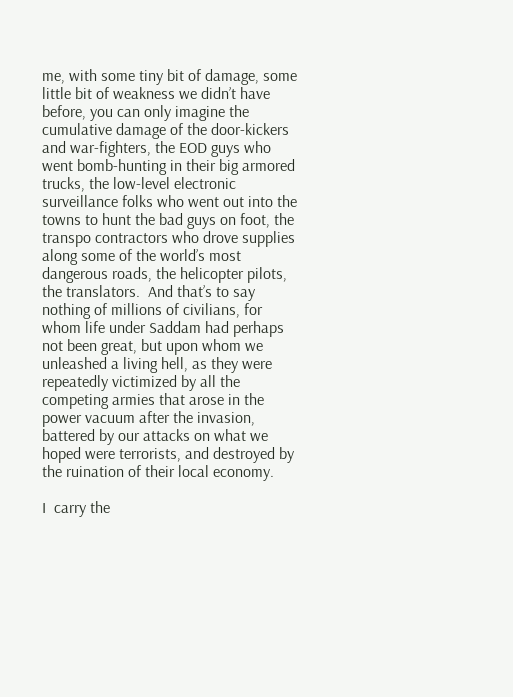me, with some tiny bit of damage, some little bit of weakness we didn’t have before, you can only imagine the cumulative damage of the door-kickers and war-fighters, the EOD guys who went bomb-hunting in their big armored trucks, the low-level electronic surveillance folks who went out into the towns to hunt the bad guys on foot, the transpo contractors who drove supplies along some of the world’s most dangerous roads, the helicopter pilots, the translators.  And that’s to say nothing of millions of civilians, for whom life under Saddam had perhaps not been great, but upon whom we unleashed a living hell, as they were repeatedly victimized by all the competing armies that arose in the power vacuum after the invasion, battered by our attacks on what we hoped were terrorists, and destroyed by the ruination of their local economy.

I  carry the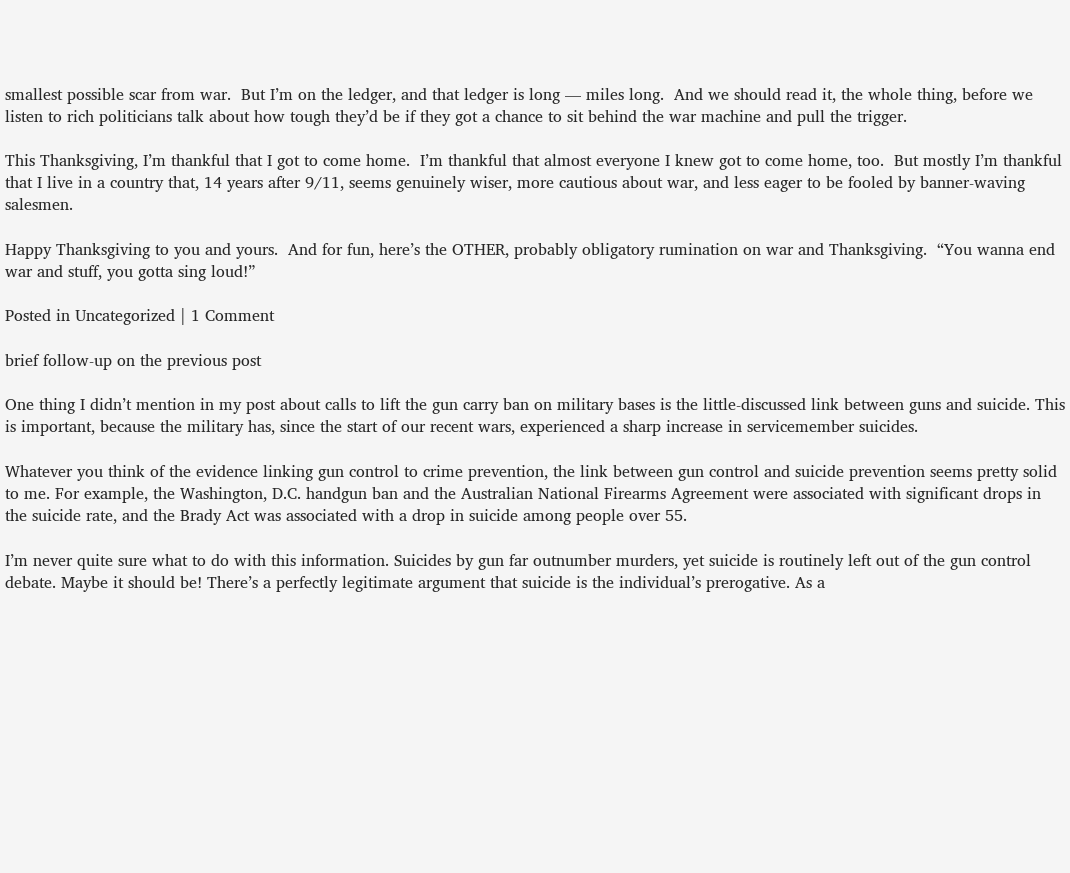smallest possible scar from war.  But I’m on the ledger, and that ledger is long — miles long.  And we should read it, the whole thing, before we listen to rich politicians talk about how tough they’d be if they got a chance to sit behind the war machine and pull the trigger.

This Thanksgiving, I’m thankful that I got to come home.  I’m thankful that almost everyone I knew got to come home, too.  But mostly I’m thankful that I live in a country that, 14 years after 9/11, seems genuinely wiser, more cautious about war, and less eager to be fooled by banner-waving salesmen.

Happy Thanksgiving to you and yours.  And for fun, here’s the OTHER, probably obligatory rumination on war and Thanksgiving.  “You wanna end war and stuff, you gotta sing loud!”

Posted in Uncategorized | 1 Comment

brief follow-up on the previous post

One thing I didn’t mention in my post about calls to lift the gun carry ban on military bases is the little-discussed link between guns and suicide. This is important, because the military has, since the start of our recent wars, experienced a sharp increase in servicemember suicides.

Whatever you think of the evidence linking gun control to crime prevention, the link between gun control and suicide prevention seems pretty solid to me. For example, the Washington, D.C. handgun ban and the Australian National Firearms Agreement were associated with significant drops in the suicide rate, and the Brady Act was associated with a drop in suicide among people over 55.

I’m never quite sure what to do with this information. Suicides by gun far outnumber murders, yet suicide is routinely left out of the gun control debate. Maybe it should be! There’s a perfectly legitimate argument that suicide is the individual’s prerogative. As a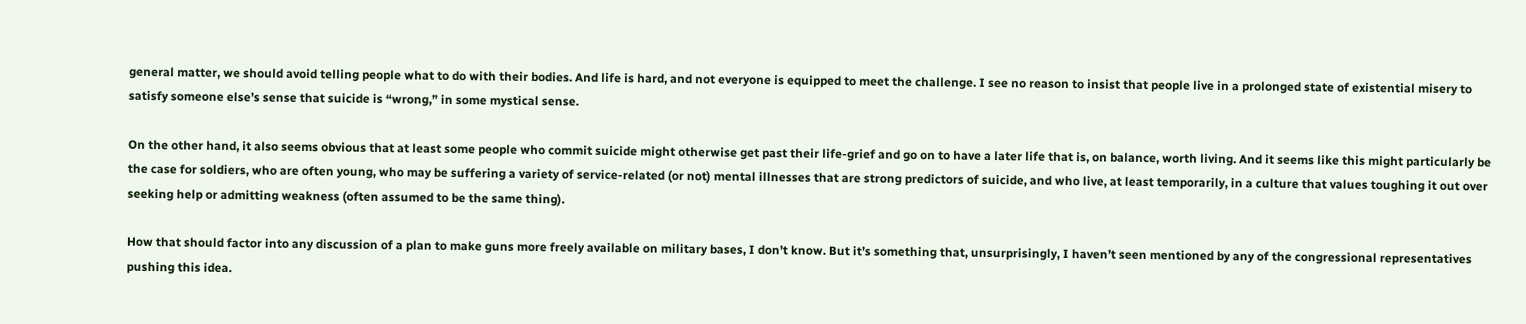general matter, we should avoid telling people what to do with their bodies. And life is hard, and not everyone is equipped to meet the challenge. I see no reason to insist that people live in a prolonged state of existential misery to satisfy someone else’s sense that suicide is “wrong,” in some mystical sense.

On the other hand, it also seems obvious that at least some people who commit suicide might otherwise get past their life-grief and go on to have a later life that is, on balance, worth living. And it seems like this might particularly be the case for soldiers, who are often young, who may be suffering a variety of service-related (or not) mental illnesses that are strong predictors of suicide, and who live, at least temporarily, in a culture that values toughing it out over seeking help or admitting weakness (often assumed to be the same thing).

How that should factor into any discussion of a plan to make guns more freely available on military bases, I don’t know. But it’s something that, unsurprisingly, I haven’t seen mentioned by any of the congressional representatives pushing this idea.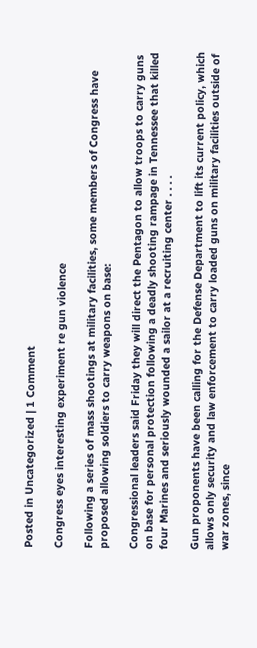Posted in Uncategorized | 1 Comment

Congress eyes interesting experiment re gun violence

Following a series of mass shootings at military facilities, some members of Congress have proposed allowing soldiers to carry weapons on base:

Congressional leaders said Friday they will direct the Pentagon to allow troops to carry guns on base for personal protection following a deadly shooting rampage in Tennessee that killed four Marines and seriously wounded a sailor at a recruiting center . . . .

Gun proponents have been calling for the Defense Department to lift its current policy, which allows only security and law enforcement to carry loaded guns on military facilities outside of war zones, since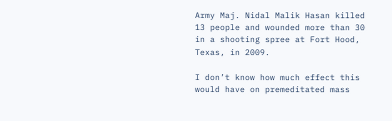Army Maj. Nidal Malik Hasan killed 13 people and wounded more than 30 in a shooting spree at Fort Hood, Texas, in 2009.

I don’t know how much effect this would have on premeditated mass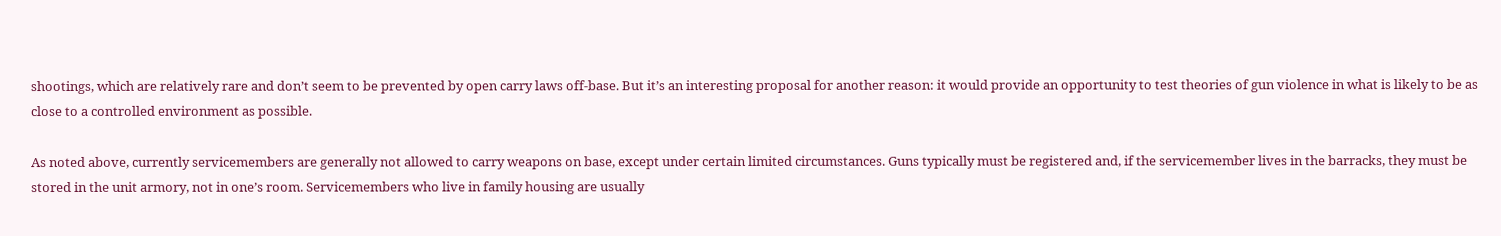shootings, which are relatively rare and don’t seem to be prevented by open carry laws off-base. But it’s an interesting proposal for another reason: it would provide an opportunity to test theories of gun violence in what is likely to be as close to a controlled environment as possible.

As noted above, currently servicemembers are generally not allowed to carry weapons on base, except under certain limited circumstances. Guns typically must be registered and, if the servicemember lives in the barracks, they must be stored in the unit armory, not in one’s room. Servicemembers who live in family housing are usually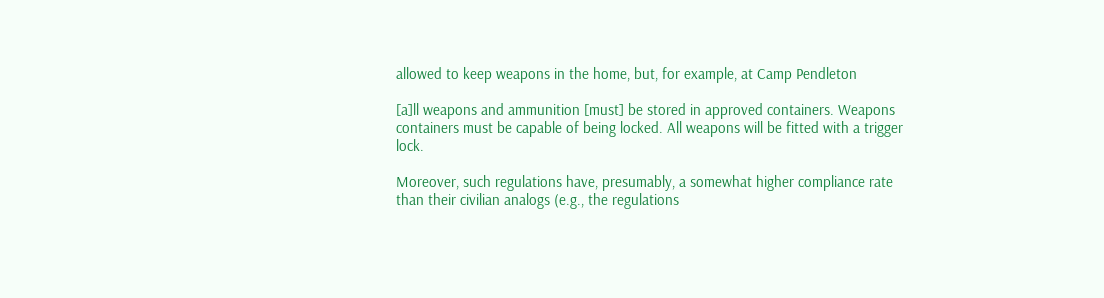allowed to keep weapons in the home, but, for example, at Camp Pendleton

[a]ll weapons and ammunition [must] be stored in approved containers. Weapons containers must be capable of being locked. All weapons will be fitted with a trigger lock.

Moreover, such regulations have, presumably, a somewhat higher compliance rate than their civilian analogs (e.g., the regulations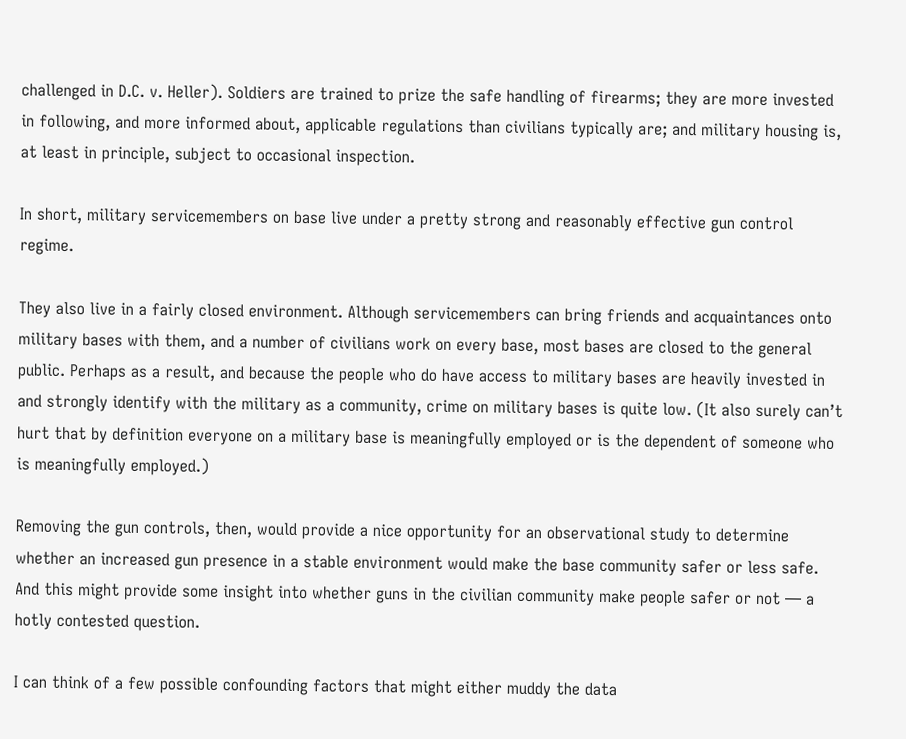challenged in D.C. v. Heller). Soldiers are trained to prize the safe handling of firearms; they are more invested in following, and more informed about, applicable regulations than civilians typically are; and military housing is, at least in principle, subject to occasional inspection.

In short, military servicemembers on base live under a pretty strong and reasonably effective gun control regime.

They also live in a fairly closed environment. Although servicemembers can bring friends and acquaintances onto military bases with them, and a number of civilians work on every base, most bases are closed to the general public. Perhaps as a result, and because the people who do have access to military bases are heavily invested in and strongly identify with the military as a community, crime on military bases is quite low. (It also surely can’t hurt that by definition everyone on a military base is meaningfully employed or is the dependent of someone who is meaningfully employed.)

Removing the gun controls, then, would provide a nice opportunity for an observational study to determine whether an increased gun presence in a stable environment would make the base community safer or less safe. And this might provide some insight into whether guns in the civilian community make people safer or not — a hotly contested question.

I can think of a few possible confounding factors that might either muddy the data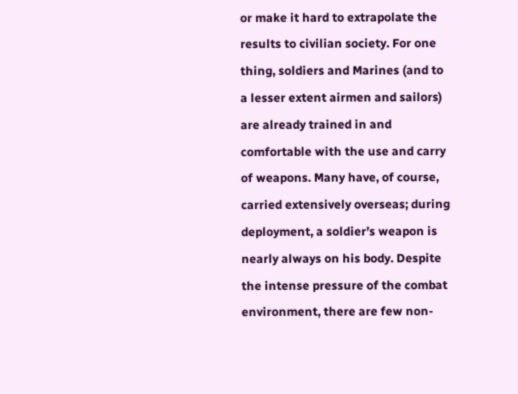or make it hard to extrapolate the results to civilian society. For one thing, soldiers and Marines (and to a lesser extent airmen and sailors) are already trained in and comfortable with the use and carry of weapons. Many have, of course, carried extensively overseas; during deployment, a soldier’s weapon is nearly always on his body. Despite the intense pressure of the combat environment, there are few non-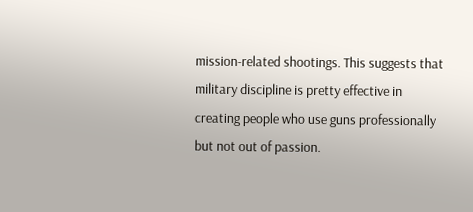mission-related shootings. This suggests that military discipline is pretty effective in creating people who use guns professionally but not out of passion.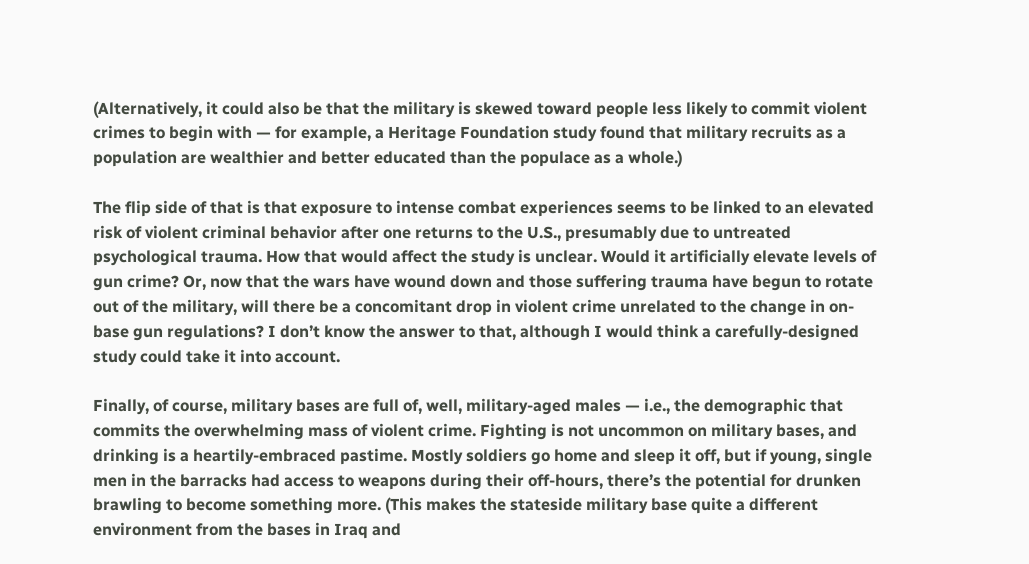(Alternatively, it could also be that the military is skewed toward people less likely to commit violent crimes to begin with — for example, a Heritage Foundation study found that military recruits as a population are wealthier and better educated than the populace as a whole.)

The flip side of that is that exposure to intense combat experiences seems to be linked to an elevated risk of violent criminal behavior after one returns to the U.S., presumably due to untreated psychological trauma. How that would affect the study is unclear. Would it artificially elevate levels of gun crime? Or, now that the wars have wound down and those suffering trauma have begun to rotate out of the military, will there be a concomitant drop in violent crime unrelated to the change in on-base gun regulations? I don’t know the answer to that, although I would think a carefully-designed study could take it into account.

Finally, of course, military bases are full of, well, military-aged males — i.e., the demographic that commits the overwhelming mass of violent crime. Fighting is not uncommon on military bases, and drinking is a heartily-embraced pastime. Mostly soldiers go home and sleep it off, but if young, single men in the barracks had access to weapons during their off-hours, there’s the potential for drunken brawling to become something more. (This makes the stateside military base quite a different environment from the bases in Iraq and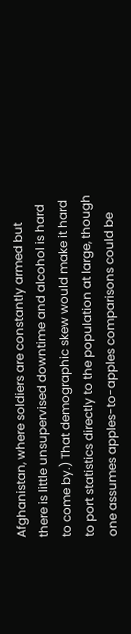Afghanistan, where soldiers are constantly armed but there is little unsupervised downtime and alcohol is hard to come by.) That demographic skew would make it hard to port statistics directly to the population at large, though one assumes apples-to-apples comparisons could be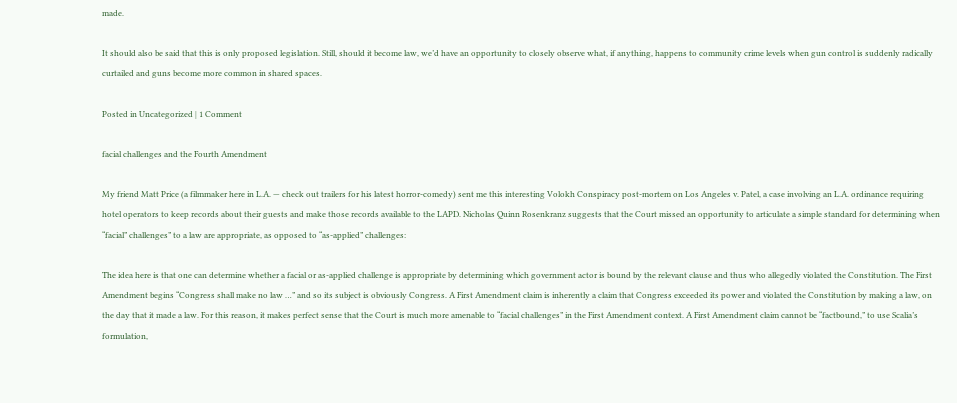made.

It should also be said that this is only proposed legislation. Still, should it become law, we’d have an opportunity to closely observe what, if anything, happens to community crime levels when gun control is suddenly radically curtailed and guns become more common in shared spaces.

Posted in Uncategorized | 1 Comment

facial challenges and the Fourth Amendment

My friend Matt Price (a filmmaker here in L.A. — check out trailers for his latest horror-comedy) sent me this interesting Volokh Conspiracy post-mortem on Los Angeles v. Patel, a case involving an L.A. ordinance requiring hotel operators to keep records about their guests and make those records available to the LAPD. Nicholas Quinn Rosenkranz suggests that the Court missed an opportunity to articulate a simple standard for determining when “facial” challenges” to a law are appropriate, as opposed to “as-applied” challenges:

The idea here is that one can determine whether a facial or as-applied challenge is appropriate by determining which government actor is bound by the relevant clause and thus who allegedly violated the Constitution. The First Amendment begins “Congress shall make no law …” and so its subject is obviously Congress. A First Amendment claim is inherently a claim that Congress exceeded its power and violated the Constitution by making a law, on the day that it made a law. For this reason, it makes perfect sense that the Court is much more amenable to “facial challenges” in the First Amendment context. A First Amendment claim cannot be “factbound,” to use Scalia’s formulation,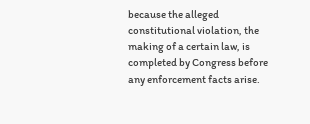because the alleged constitutional violation, the making of a certain law, is completed by Congress before any enforcement facts arise.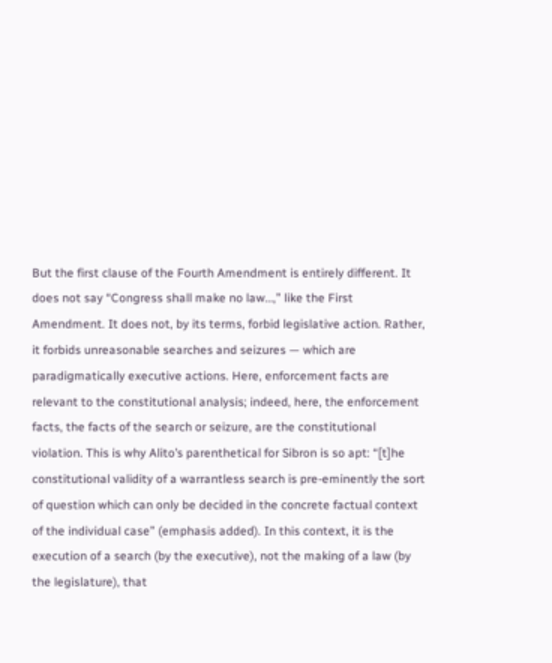But the first clause of the Fourth Amendment is entirely different. It does not say “Congress shall make no law…,” like the First Amendment. It does not, by its terms, forbid legislative action. Rather, it forbids unreasonable searches and seizures — which are paradigmatically executive actions. Here, enforcement facts are relevant to the constitutional analysis; indeed, here, the enforcement facts, the facts of the search or seizure, are the constitutional violation. This is why Alito’s parenthetical for Sibron is so apt: “[t]he constitutional validity of a warrantless search is pre-eminently the sort of question which can only be decided in the concrete factual context of the individual case” (emphasis added). In this context, it is the execution of a search (by the executive), not the making of a law (by the legislature), that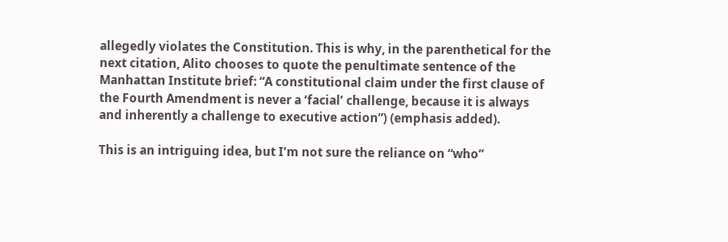allegedly violates the Constitution. This is why, in the parenthetical for the next citation, Alito chooses to quote the penultimate sentence of the Manhattan Institute brief: “A constitutional claim under the first clause of the Fourth Amendment is never a ‘facial’ challenge, because it is always and inherently a challenge to executive action”) (emphasis added).

This is an intriguing idea, but I’m not sure the reliance on “who”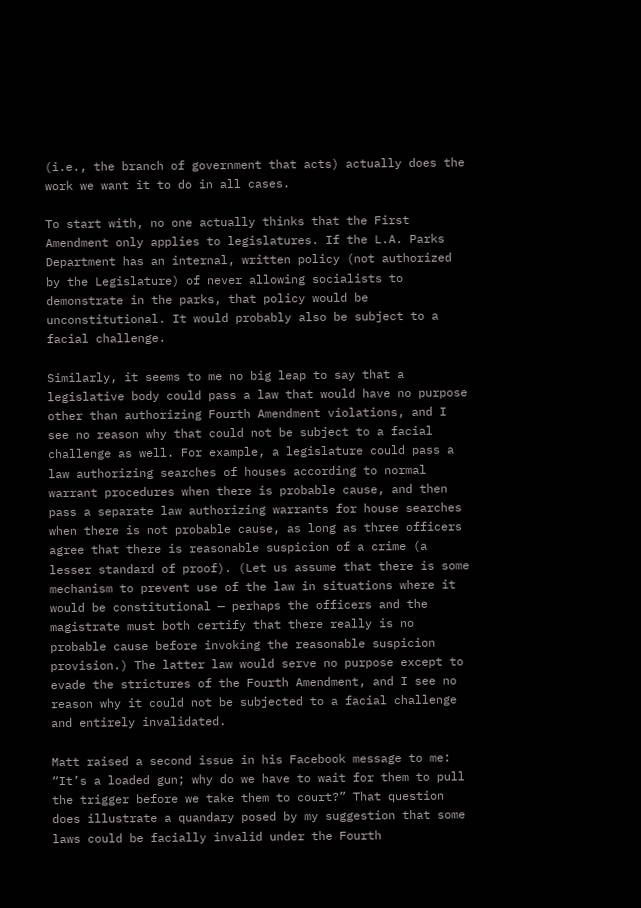(i.e., the branch of government that acts) actually does the work we want it to do in all cases.

To start with, no one actually thinks that the First Amendment only applies to legislatures. If the L.A. Parks Department has an internal, written policy (not authorized by the Legislature) of never allowing socialists to demonstrate in the parks, that policy would be unconstitutional. It would probably also be subject to a facial challenge.

Similarly, it seems to me no big leap to say that a legislative body could pass a law that would have no purpose other than authorizing Fourth Amendment violations, and I see no reason why that could not be subject to a facial challenge as well. For example, a legislature could pass a law authorizing searches of houses according to normal warrant procedures when there is probable cause, and then pass a separate law authorizing warrants for house searches when there is not probable cause, as long as three officers agree that there is reasonable suspicion of a crime (a lesser standard of proof). (Let us assume that there is some mechanism to prevent use of the law in situations where it would be constitutional — perhaps the officers and the magistrate must both certify that there really is no probable cause before invoking the reasonable suspicion provision.) The latter law would serve no purpose except to evade the strictures of the Fourth Amendment, and I see no reason why it could not be subjected to a facial challenge and entirely invalidated.

Matt raised a second issue in his Facebook message to me: “It’s a loaded gun; why do we have to wait for them to pull the trigger before we take them to court?” That question does illustrate a quandary posed by my suggestion that some laws could be facially invalid under the Fourth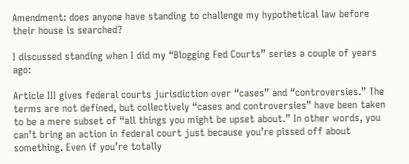Amendment: does anyone have standing to challenge my hypothetical law before their house is searched?

I discussed standing when I did my “Blogging Fed Courts” series a couple of years ago:

Article III gives federal courts jurisdiction over “cases” and “controversies.” The terms are not defined, but collectively “cases and controversies” have been taken to be a mere subset of “all things you might be upset about.” In other words, you can’t bring an action in federal court just because you’re pissed off about something. Even if you’re totally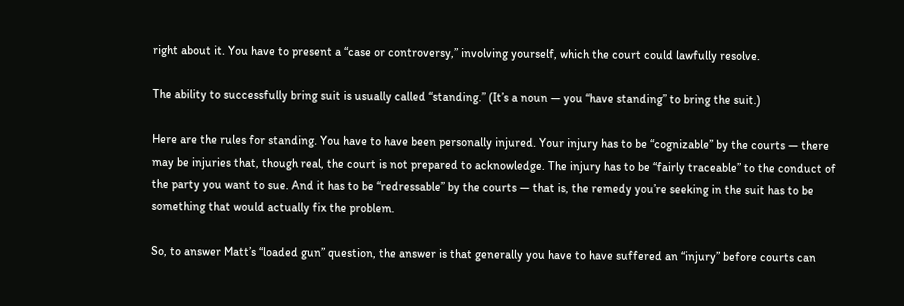right about it. You have to present a “case or controversy,” involving yourself, which the court could lawfully resolve.

The ability to successfully bring suit is usually called “standing.” (It’s a noun — you “have standing” to bring the suit.)

Here are the rules for standing. You have to have been personally injured. Your injury has to be “cognizable” by the courts — there may be injuries that, though real, the court is not prepared to acknowledge. The injury has to be “fairly traceable” to the conduct of the party you want to sue. And it has to be “redressable” by the courts — that is, the remedy you’re seeking in the suit has to be something that would actually fix the problem.

So, to answer Matt’s “loaded gun” question, the answer is that generally you have to have suffered an “injury” before courts can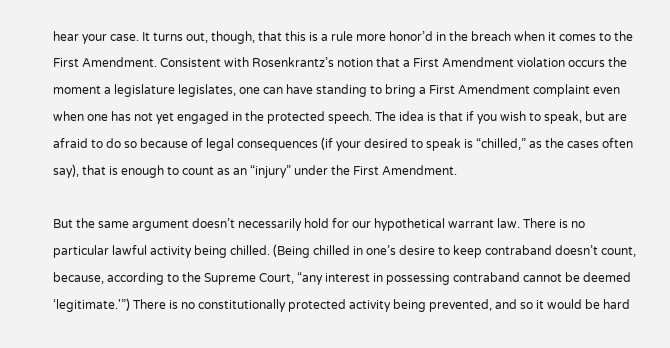hear your case. It turns out, though, that this is a rule more honor’d in the breach when it comes to the First Amendment. Consistent with Rosenkrantz’s notion that a First Amendment violation occurs the moment a legislature legislates, one can have standing to bring a First Amendment complaint even when one has not yet engaged in the protected speech. The idea is that if you wish to speak, but are afraid to do so because of legal consequences (if your desired to speak is “chilled,” as the cases often say), that is enough to count as an “injury” under the First Amendment.

But the same argument doesn’t necessarily hold for our hypothetical warrant law. There is no particular lawful activity being chilled. (Being chilled in one’s desire to keep contraband doesn’t count, because, according to the Supreme Court, “any interest in possessing contraband cannot be deemed ‘legitimate.'”) There is no constitutionally protected activity being prevented, and so it would be hard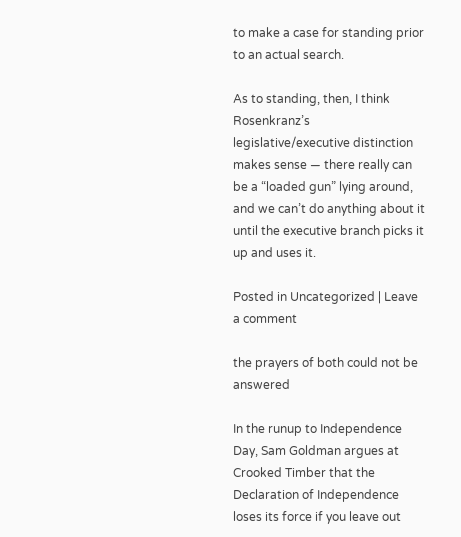to make a case for standing prior to an actual search.

As to standing, then, I think Rosenkranz’s legislative/executive distinction makes sense — there really can be a “loaded gun” lying around, and we can’t do anything about it until the executive branch picks it up and uses it.

Posted in Uncategorized | Leave a comment

the prayers of both could not be answered

In the runup to Independence Day, Sam Goldman argues at Crooked Timber that the Declaration of Independence loses its force if you leave out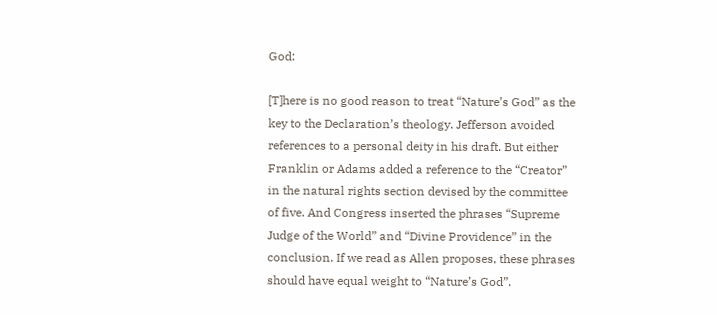God:

[T]here is no good reason to treat “Nature’s God” as the key to the Declaration’s theology. Jefferson avoided references to a personal deity in his draft. But either Franklin or Adams added a reference to the “Creator” in the natural rights section devised by the committee of five. And Congress inserted the phrases “Supreme Judge of the World” and “Divine Providence” in the conclusion. If we read as Allen proposes, these phrases should have equal weight to “Nature’s God”.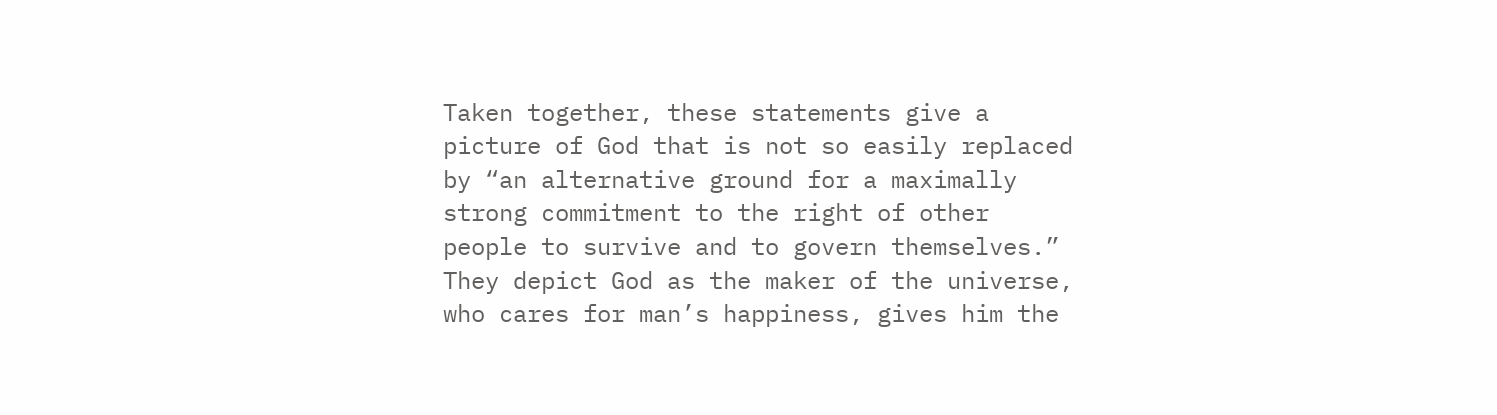Taken together, these statements give a picture of God that is not so easily replaced by “an alternative ground for a maximally strong commitment to the right of other people to survive and to govern themselves.” They depict God as the maker of the universe, who cares for man’s happiness, gives him the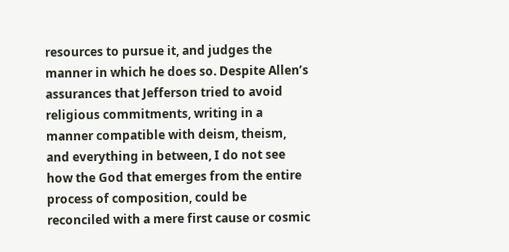resources to pursue it, and judges the manner in which he does so. Despite Allen’s assurances that Jefferson tried to avoid religious commitments, writing in a manner compatible with deism, theism, and everything in between, I do not see how the God that emerges from the entire process of composition, could be reconciled with a mere first cause or cosmic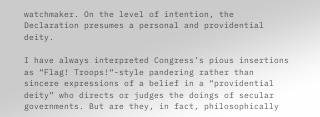watchmaker. On the level of intention, the Declaration presumes a personal and providential deity.

I have always interpreted Congress’s pious insertions as “Flag! Troops!“-style pandering rather than sincere expressions of a belief in a “providential deity” who directs or judges the doings of secular governments. But are they, in fact, philosophically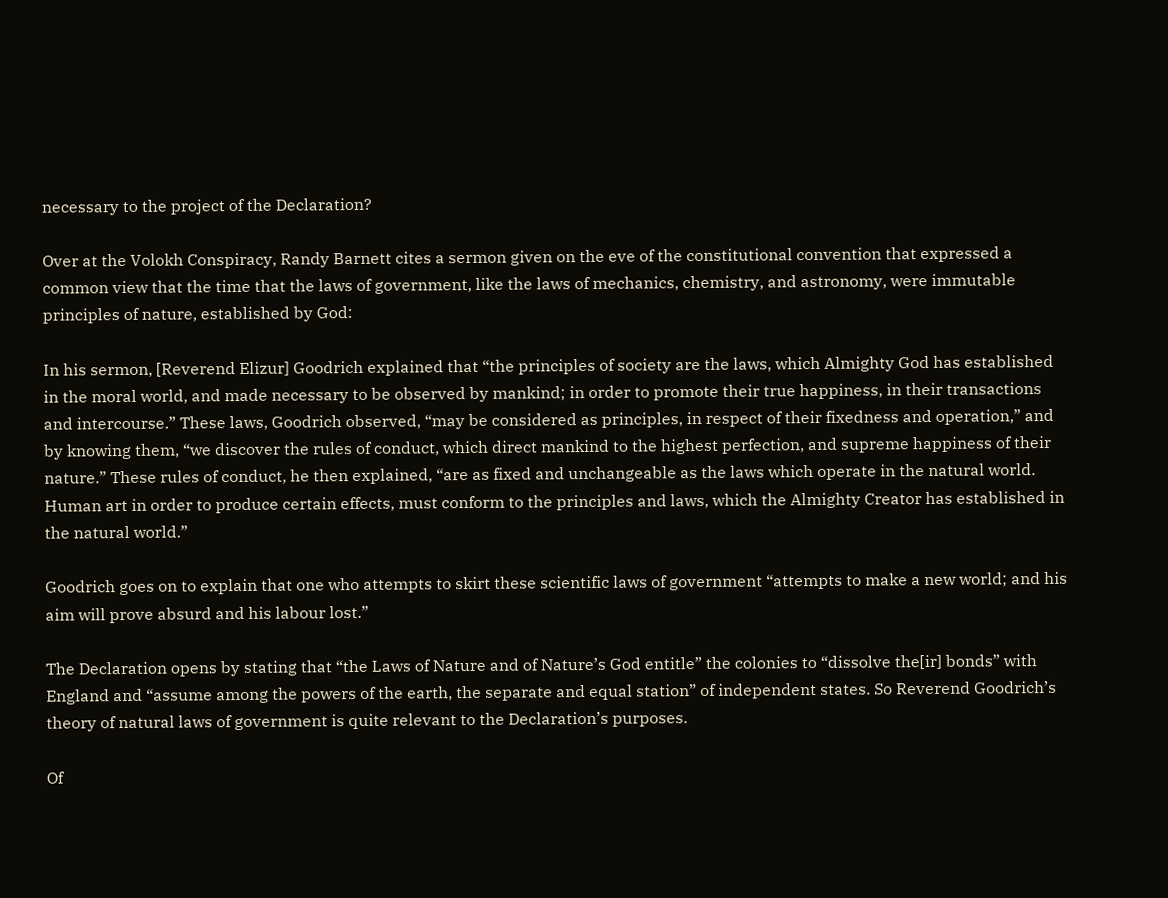necessary to the project of the Declaration?

Over at the Volokh Conspiracy, Randy Barnett cites a sermon given on the eve of the constitutional convention that expressed a common view that the time that the laws of government, like the laws of mechanics, chemistry, and astronomy, were immutable principles of nature, established by God:

In his sermon, [Reverend Elizur] Goodrich explained that “the principles of society are the laws, which Almighty God has established in the moral world, and made necessary to be observed by mankind; in order to promote their true happiness, in their transactions and intercourse.” These laws, Goodrich observed, “may be considered as principles, in respect of their fixedness and operation,” and by knowing them, “we discover the rules of conduct, which direct mankind to the highest perfection, and supreme happiness of their nature.” These rules of conduct, he then explained, “are as fixed and unchangeable as the laws which operate in the natural world. Human art in order to produce certain effects, must conform to the principles and laws, which the Almighty Creator has established in the natural world.”

Goodrich goes on to explain that one who attempts to skirt these scientific laws of government “attempts to make a new world; and his aim will prove absurd and his labour lost.”

The Declaration opens by stating that “the Laws of Nature and of Nature’s God entitle” the colonies to “dissolve the[ir] bonds” with England and “assume among the powers of the earth, the separate and equal station” of independent states. So Reverend Goodrich’s theory of natural laws of government is quite relevant to the Declaration’s purposes.

Of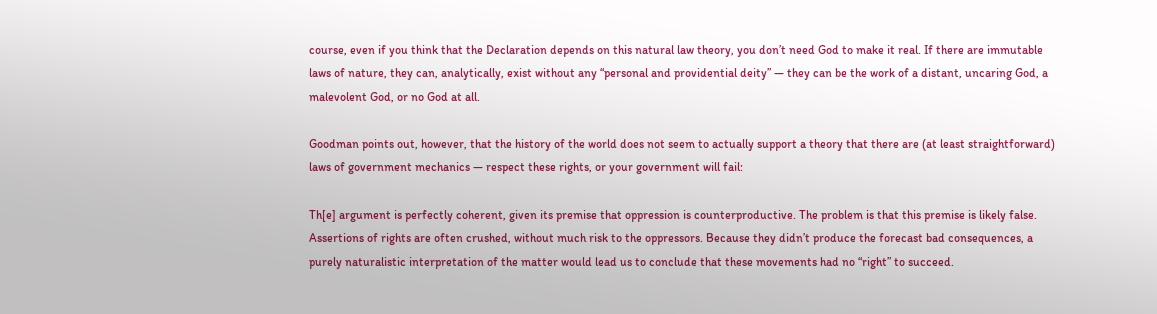course, even if you think that the Declaration depends on this natural law theory, you don’t need God to make it real. If there are immutable laws of nature, they can, analytically, exist without any “personal and providential deity” — they can be the work of a distant, uncaring God, a malevolent God, or no God at all.

Goodman points out, however, that the history of the world does not seem to actually support a theory that there are (at least straightforward) laws of government mechanics — respect these rights, or your government will fail:

Th[e] argument is perfectly coherent, given its premise that oppression is counterproductive. The problem is that this premise is likely false. Assertions of rights are often crushed, without much risk to the oppressors. Because they didn’t produce the forecast bad consequences, a purely naturalistic interpretation of the matter would lead us to conclude that these movements had no “right” to succeed.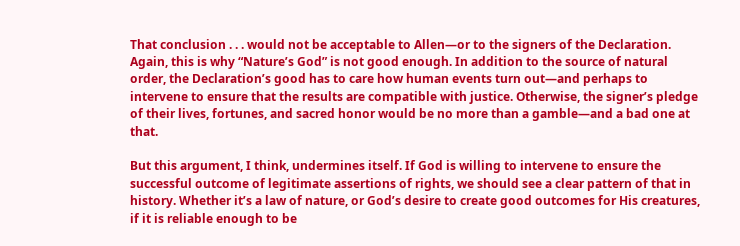That conclusion . . . would not be acceptable to Allen—or to the signers of the Declaration. Again, this is why “Nature’s God” is not good enough. In addition to the source of natural order, the Declaration’s good has to care how human events turn out—and perhaps to intervene to ensure that the results are compatible with justice. Otherwise, the signer’s pledge of their lives, fortunes, and sacred honor would be no more than a gamble—and a bad one at that.

But this argument, I think, undermines itself. If God is willing to intervene to ensure the successful outcome of legitimate assertions of rights, we should see a clear pattern of that in history. Whether it’s a law of nature, or God’s desire to create good outcomes for His creatures, if it is reliable enough to be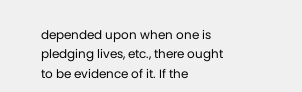depended upon when one is pledging lives, etc., there ought to be evidence of it. If the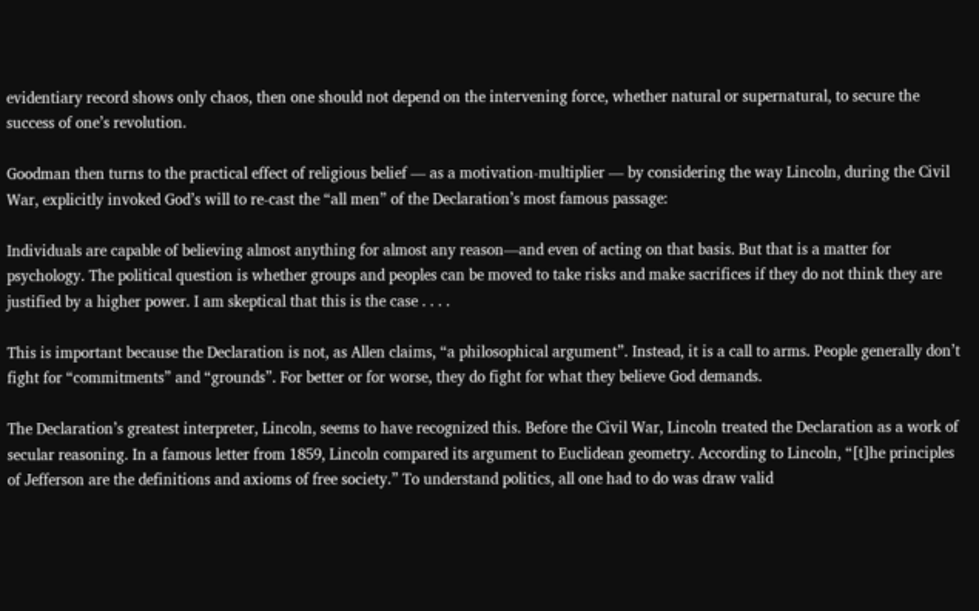evidentiary record shows only chaos, then one should not depend on the intervening force, whether natural or supernatural, to secure the success of one’s revolution.

Goodman then turns to the practical effect of religious belief — as a motivation-multiplier — by considering the way Lincoln, during the Civil War, explicitly invoked God’s will to re-cast the “all men” of the Declaration’s most famous passage:

Individuals are capable of believing almost anything for almost any reason—and even of acting on that basis. But that is a matter for psychology. The political question is whether groups and peoples can be moved to take risks and make sacrifices if they do not think they are justified by a higher power. I am skeptical that this is the case . . . .

This is important because the Declaration is not, as Allen claims, “a philosophical argument”. Instead, it is a call to arms. People generally don’t fight for “commitments” and “grounds”. For better or for worse, they do fight for what they believe God demands.

The Declaration’s greatest interpreter, Lincoln, seems to have recognized this. Before the Civil War, Lincoln treated the Declaration as a work of secular reasoning. In a famous letter from 1859, Lincoln compared its argument to Euclidean geometry. According to Lincoln, “[t]he principles of Jefferson are the definitions and axioms of free society.” To understand politics, all one had to do was draw valid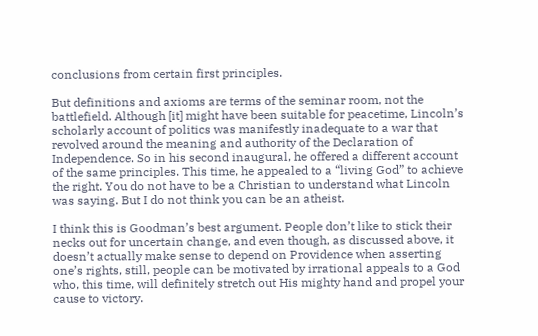conclusions from certain first principles.

But definitions and axioms are terms of the seminar room, not the battlefield. Although [it] might have been suitable for peacetime, Lincoln’s scholarly account of politics was manifestly inadequate to a war that revolved around the meaning and authority of the Declaration of Independence. So in his second inaugural, he offered a different account of the same principles. This time, he appealed to a “living God” to achieve the right. You do not have to be a Christian to understand what Lincoln was saying. But I do not think you can be an atheist.

I think this is Goodman’s best argument. People don’t like to stick their necks out for uncertain change, and even though, as discussed above, it doesn’t actually make sense to depend on Providence when asserting one’s rights, still, people can be motivated by irrational appeals to a God who, this time, will definitely stretch out His mighty hand and propel your cause to victory.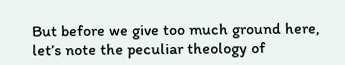But before we give too much ground here, let’s note the peculiar theology of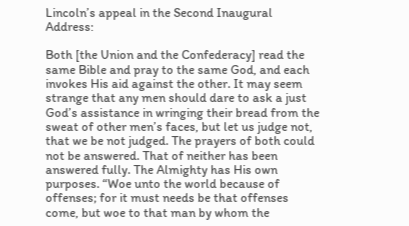Lincoln’s appeal in the Second Inaugural Address:

Both [the Union and the Confederacy] read the same Bible and pray to the same God, and each invokes His aid against the other. It may seem strange that any men should dare to ask a just God’s assistance in wringing their bread from the sweat of other men’s faces, but let us judge not, that we be not judged. The prayers of both could not be answered. That of neither has been answered fully. The Almighty has His own purposes. “Woe unto the world because of offenses; for it must needs be that offenses come, but woe to that man by whom the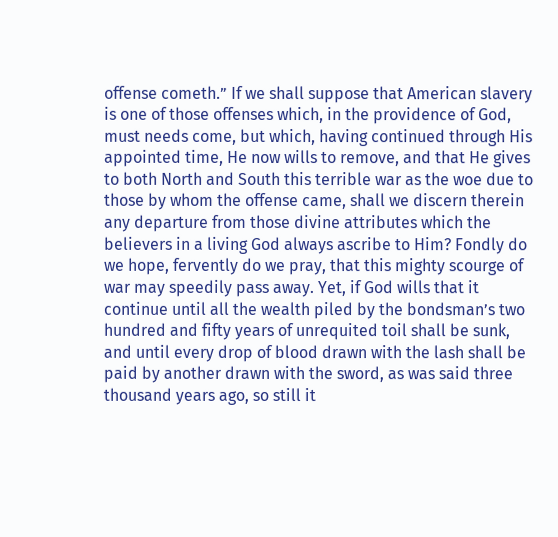offense cometh.” If we shall suppose that American slavery is one of those offenses which, in the providence of God, must needs come, but which, having continued through His appointed time, He now wills to remove, and that He gives to both North and South this terrible war as the woe due to those by whom the offense came, shall we discern therein any departure from those divine attributes which the believers in a living God always ascribe to Him? Fondly do we hope, fervently do we pray, that this mighty scourge of war may speedily pass away. Yet, if God wills that it continue until all the wealth piled by the bondsman’s two hundred and fifty years of unrequited toil shall be sunk, and until every drop of blood drawn with the lash shall be paid by another drawn with the sword, as was said three thousand years ago, so still it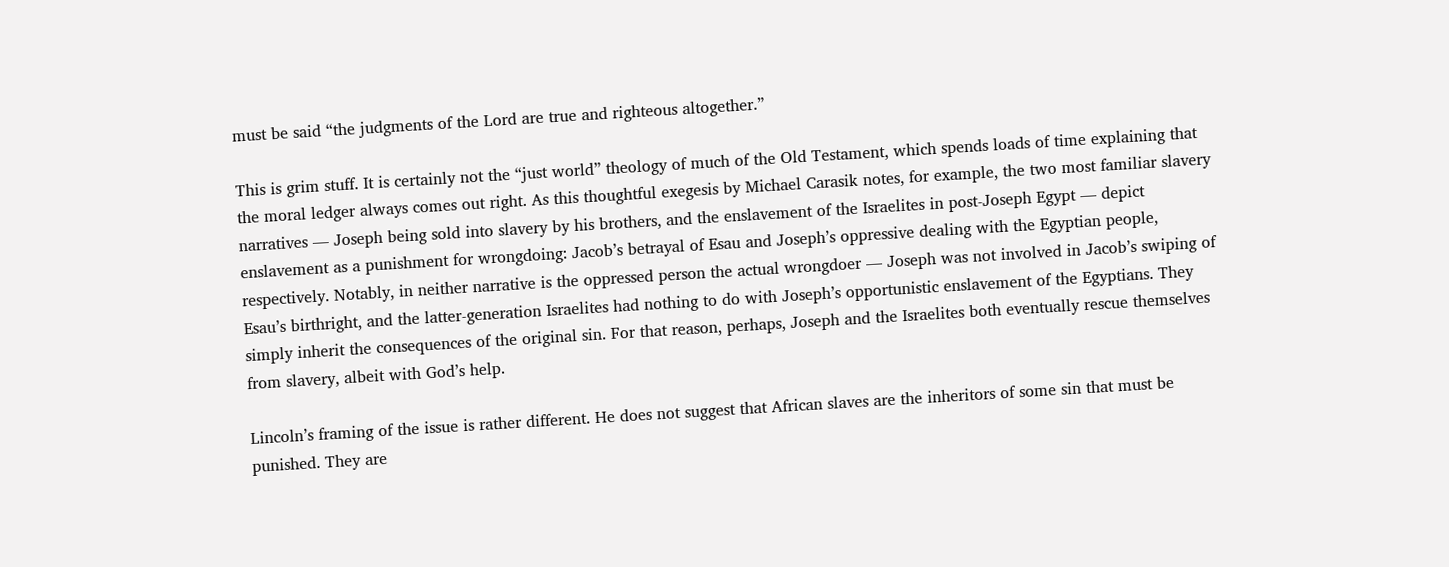must be said “the judgments of the Lord are true and righteous altogether.”

This is grim stuff. It is certainly not the “just world” theology of much of the Old Testament, which spends loads of time explaining that the moral ledger always comes out right. As this thoughtful exegesis by Michael Carasik notes, for example, the two most familiar slavery narratives — Joseph being sold into slavery by his brothers, and the enslavement of the Israelites in post-Joseph Egypt — depict enslavement as a punishment for wrongdoing: Jacob’s betrayal of Esau and Joseph’s oppressive dealing with the Egyptian people, respectively. Notably, in neither narrative is the oppressed person the actual wrongdoer — Joseph was not involved in Jacob’s swiping of Esau’s birthright, and the latter-generation Israelites had nothing to do with Joseph’s opportunistic enslavement of the Egyptians. They simply inherit the consequences of the original sin. For that reason, perhaps, Joseph and the Israelites both eventually rescue themselves from slavery, albeit with God’s help.

Lincoln’s framing of the issue is rather different. He does not suggest that African slaves are the inheritors of some sin that must be punished. They are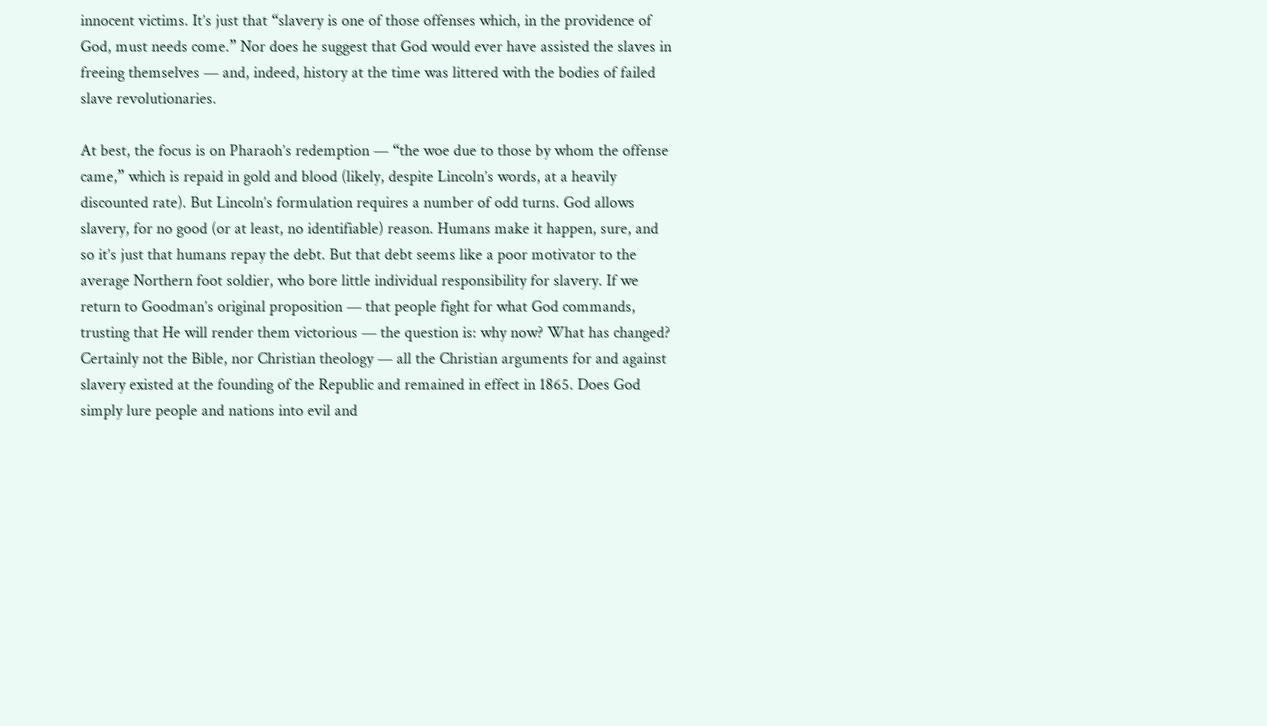innocent victims. It’s just that “slavery is one of those offenses which, in the providence of God, must needs come.” Nor does he suggest that God would ever have assisted the slaves in freeing themselves — and, indeed, history at the time was littered with the bodies of failed slave revolutionaries.

At best, the focus is on Pharaoh’s redemption — “the woe due to those by whom the offense came,” which is repaid in gold and blood (likely, despite Lincoln’s words, at a heavily discounted rate). But Lincoln’s formulation requires a number of odd turns. God allows slavery, for no good (or at least, no identifiable) reason. Humans make it happen, sure, and so it’s just that humans repay the debt. But that debt seems like a poor motivator to the average Northern foot soldier, who bore little individual responsibility for slavery. If we return to Goodman’s original proposition — that people fight for what God commands, trusting that He will render them victorious — the question is: why now? What has changed? Certainly not the Bible, nor Christian theology — all the Christian arguments for and against slavery existed at the founding of the Republic and remained in effect in 1865. Does God simply lure people and nations into evil and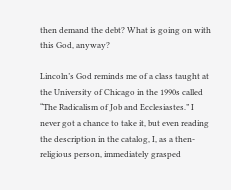then demand the debt? What is going on with this God, anyway?

Lincoln’s God reminds me of a class taught at the University of Chicago in the 1990s called “The Radicalism of Job and Ecclesiastes.” I never got a chance to take it, but even reading the description in the catalog, I, as a then-religious person, immediately grasped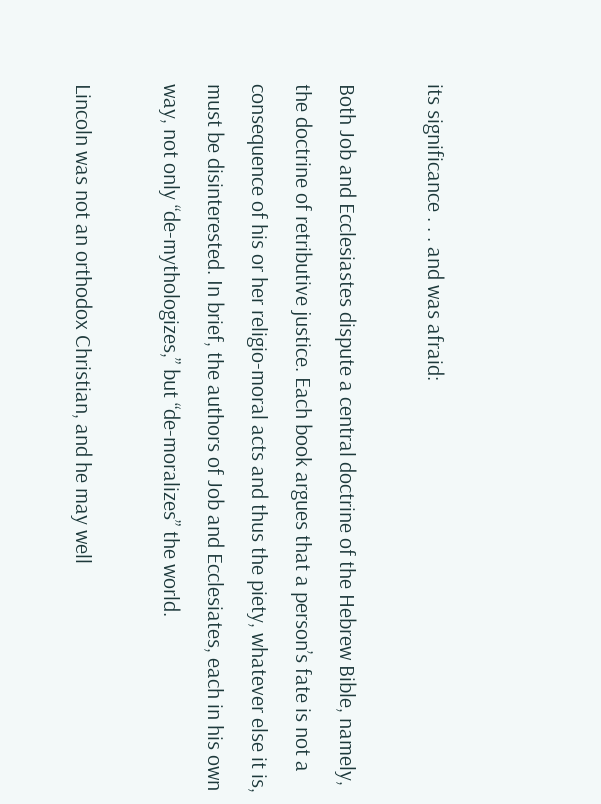its significance . . . and was afraid:

Both Job and Ecclesiastes dispute a central doctrine of the Hebrew Bible, namely, the doctrine of retributive justice. Each book argues that a person’s fate is not a consequence of his or her religio-moral acts and thus the piety, whatever else it is, must be disinterested. In brief, the authors of Job and Ecclesiates, each in his own way, not only “de-mythologizes,” but “de-moralizes” the world.

Lincoln was not an orthodox Christian, and he may well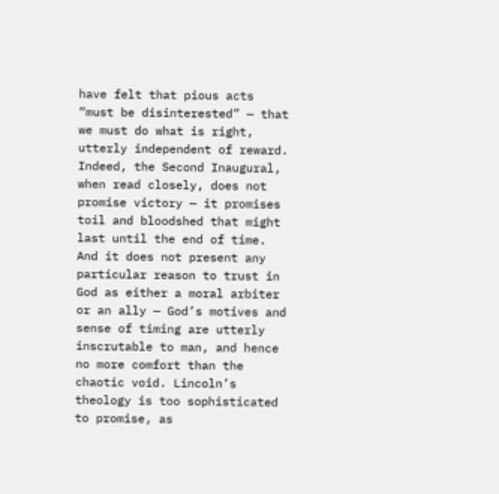have felt that pious acts “must be disinterested” — that we must do what is right, utterly independent of reward. Indeed, the Second Inaugural, when read closely, does not promise victory — it promises toil and bloodshed that might last until the end of time. And it does not present any particular reason to trust in God as either a moral arbiter or an ally — God’s motives and sense of timing are utterly inscrutable to man, and hence no more comfort than the chaotic void. Lincoln’s theology is too sophisticated to promise, as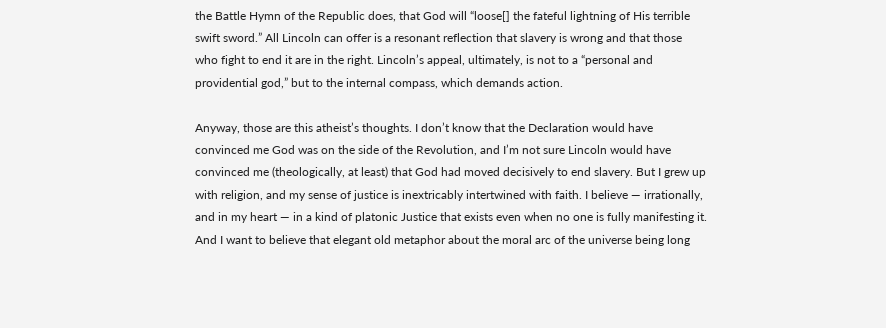the Battle Hymn of the Republic does, that God will “loose[] the fateful lightning of His terrible swift sword.” All Lincoln can offer is a resonant reflection that slavery is wrong and that those who fight to end it are in the right. Lincoln’s appeal, ultimately, is not to a “personal and providential god,” but to the internal compass, which demands action.

Anyway, those are this atheist’s thoughts. I don’t know that the Declaration would have convinced me God was on the side of the Revolution, and I’m not sure Lincoln would have convinced me (theologically, at least) that God had moved decisively to end slavery. But I grew up with religion, and my sense of justice is inextricably intertwined with faith. I believe — irrationally, and in my heart — in a kind of platonic Justice that exists even when no one is fully manifesting it. And I want to believe that elegant old metaphor about the moral arc of the universe being long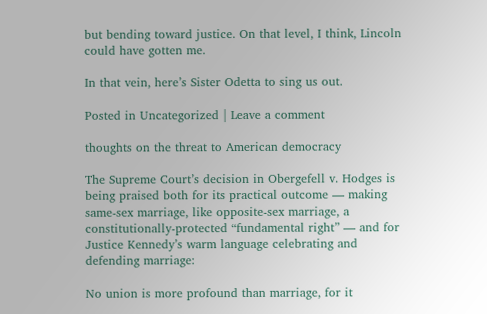but bending toward justice. On that level, I think, Lincoln could have gotten me.

In that vein, here’s Sister Odetta to sing us out.

Posted in Uncategorized | Leave a comment

thoughts on the threat to American democracy

The Supreme Court’s decision in Obergefell v. Hodges is being praised both for its practical outcome — making same-sex marriage, like opposite-sex marriage, a constitutionally-protected “fundamental right” — and for Justice Kennedy’s warm language celebrating and defending marriage:

No union is more profound than marriage, for it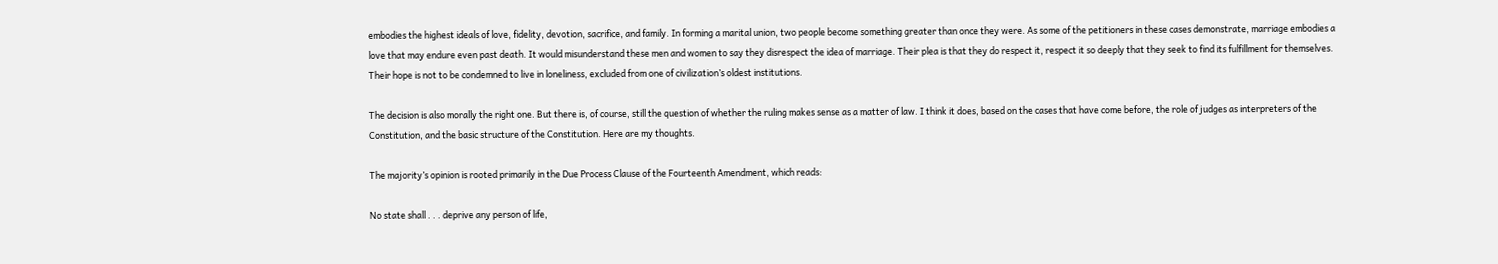embodies the highest ideals of love, fidelity, devotion, sacrifice, and family. In forming a marital union, two people become something greater than once they were. As some of the petitioners in these cases demonstrate, marriage embodies a love that may endure even past death. It would misunderstand these men and women to say they disrespect the idea of marriage. Their plea is that they do respect it, respect it so deeply that they seek to find its fulfillment for themselves. Their hope is not to be condemned to live in loneliness, excluded from one of civilization’s oldest institutions.

The decision is also morally the right one. But there is, of course, still the question of whether the ruling makes sense as a matter of law. I think it does, based on the cases that have come before, the role of judges as interpreters of the Constitution, and the basic structure of the Constitution. Here are my thoughts.

The majority’s opinion is rooted primarily in the Due Process Clause of the Fourteenth Amendment, which reads:

No state shall . . . deprive any person of life,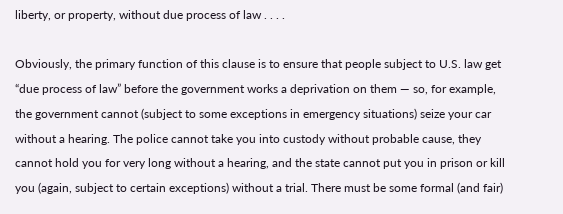liberty, or property, without due process of law . . . .

Obviously, the primary function of this clause is to ensure that people subject to U.S. law get “due process of law” before the government works a deprivation on them — so, for example, the government cannot (subject to some exceptions in emergency situations) seize your car without a hearing. The police cannot take you into custody without probable cause, they cannot hold you for very long without a hearing, and the state cannot put you in prison or kill you (again, subject to certain exceptions) without a trial. There must be some formal (and fair)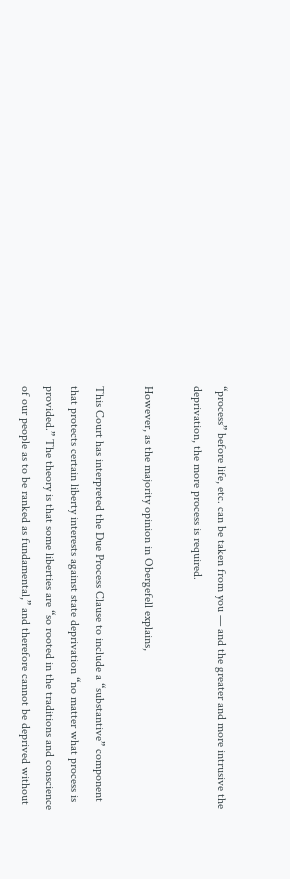“process” before life, etc. can be taken from you — and the greater and more intrusive the deprivation, the more process is required.

However, as the majority opinion in Obergefell explains,

This Court has interpreted the Due Process Clause to include a “substantive” component that protects certain liberty interests against state deprivation “no matter what process is provided.” The theory is that some liberties are “so rooted in the traditions and conscience of our people as to be ranked as fundamental,” and therefore cannot be deprived without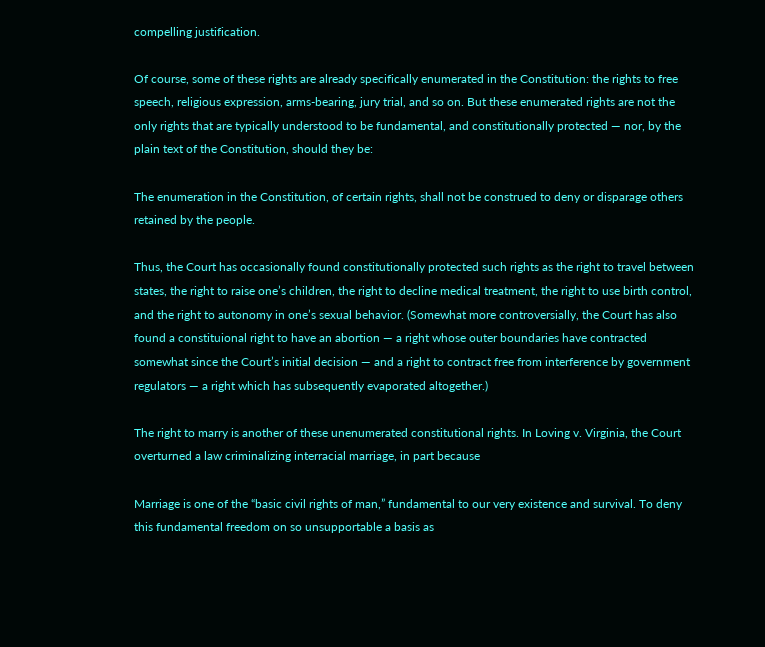compelling justification.

Of course, some of these rights are already specifically enumerated in the Constitution: the rights to free speech, religious expression, arms-bearing, jury trial, and so on. But these enumerated rights are not the only rights that are typically understood to be fundamental, and constitutionally protected — nor, by the plain text of the Constitution, should they be:

The enumeration in the Constitution, of certain rights, shall not be construed to deny or disparage others retained by the people.

Thus, the Court has occasionally found constitutionally protected such rights as the right to travel between states, the right to raise one’s children, the right to decline medical treatment, the right to use birth control, and the right to autonomy in one’s sexual behavior. (Somewhat more controversially, the Court has also found a constituional right to have an abortion — a right whose outer boundaries have contracted somewhat since the Court’s initial decision — and a right to contract free from interference by government regulators — a right which has subsequently evaporated altogether.)

The right to marry is another of these unenumerated constitutional rights. In Loving v. Virginia, the Court overturned a law criminalizing interracial marriage, in part because

Marriage is one of the “basic civil rights of man,” fundamental to our very existence and survival. To deny this fundamental freedom on so unsupportable a basis as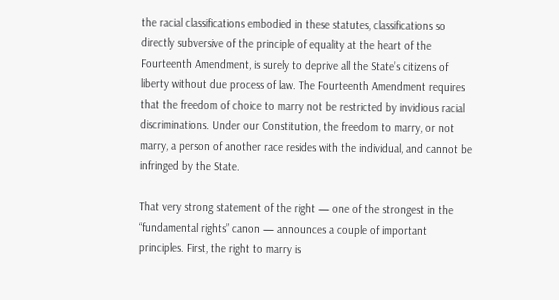the racial classifications embodied in these statutes, classifications so directly subversive of the principle of equality at the heart of the Fourteenth Amendment, is surely to deprive all the State’s citizens of liberty without due process of law. The Fourteenth Amendment requires that the freedom of choice to marry not be restricted by invidious racial discriminations. Under our Constitution, the freedom to marry, or not marry, a person of another race resides with the individual, and cannot be infringed by the State.

That very strong statement of the right — one of the strongest in the “fundamental rights” canon — announces a couple of important principles. First, the right to marry is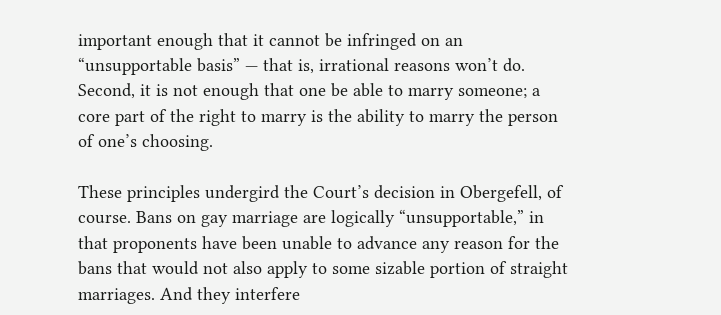important enough that it cannot be infringed on an “unsupportable basis” — that is, irrational reasons won’t do. Second, it is not enough that one be able to marry someone; a core part of the right to marry is the ability to marry the person of one’s choosing.

These principles undergird the Court’s decision in Obergefell, of course. Bans on gay marriage are logically “unsupportable,” in that proponents have been unable to advance any reason for the bans that would not also apply to some sizable portion of straight marriages. And they interfere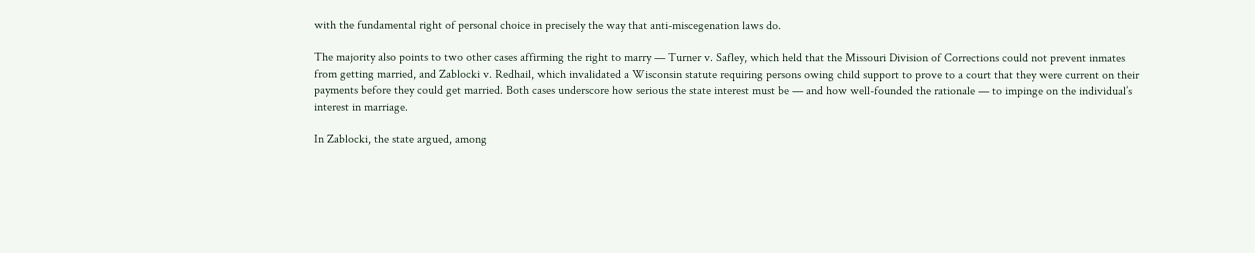with the fundamental right of personal choice in precisely the way that anti-miscegenation laws do.

The majority also points to two other cases affirming the right to marry — Turner v. Safley, which held that the Missouri Division of Corrections could not prevent inmates from getting married, and Zablocki v. Redhail, which invalidated a Wisconsin statute requiring persons owing child support to prove to a court that they were current on their payments before they could get married. Both cases underscore how serious the state interest must be — and how well-founded the rationale — to impinge on the individual’s interest in marriage.

In Zablocki, the state argued, among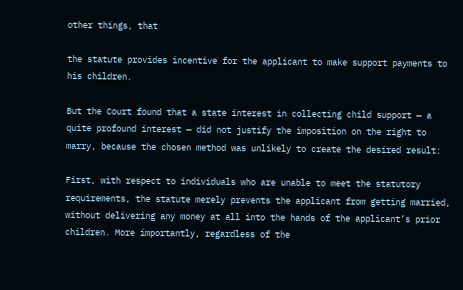other things, that

the statute provides incentive for the applicant to make support payments to his children.

But the Court found that a state interest in collecting child support — a quite profound interest — did not justify the imposition on the right to marry, because the chosen method was unlikely to create the desired result:

First, with respect to individuals who are unable to meet the statutory requirements, the statute merely prevents the applicant from getting married, without delivering any money at all into the hands of the applicant’s prior children. More importantly, regardless of the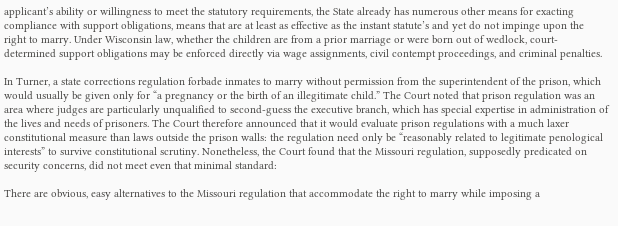applicant’s ability or willingness to meet the statutory requirements, the State already has numerous other means for exacting compliance with support obligations, means that are at least as effective as the instant statute’s and yet do not impinge upon the right to marry. Under Wisconsin law, whether the children are from a prior marriage or were born out of wedlock, court-determined support obligations may be enforced directly via wage assignments, civil contempt proceedings, and criminal penalties.

In Turner, a state corrections regulation forbade inmates to marry without permission from the superintendent of the prison, which would usually be given only for “a pregnancy or the birth of an illegitimate child.” The Court noted that prison regulation was an area where judges are particularly unqualified to second-guess the executive branch, which has special expertise in administration of the lives and needs of prisoners. The Court therefore announced that it would evaluate prison regulations with a much laxer constitutional measure than laws outside the prison walls: the regulation need only be “reasonably related to legitimate penological interests” to survive constitutional scrutiny. Nonetheless, the Court found that the Missouri regulation, supposedly predicated on security concerns, did not meet even that minimal standard:

There are obvious, easy alternatives to the Missouri regulation that accommodate the right to marry while imposing a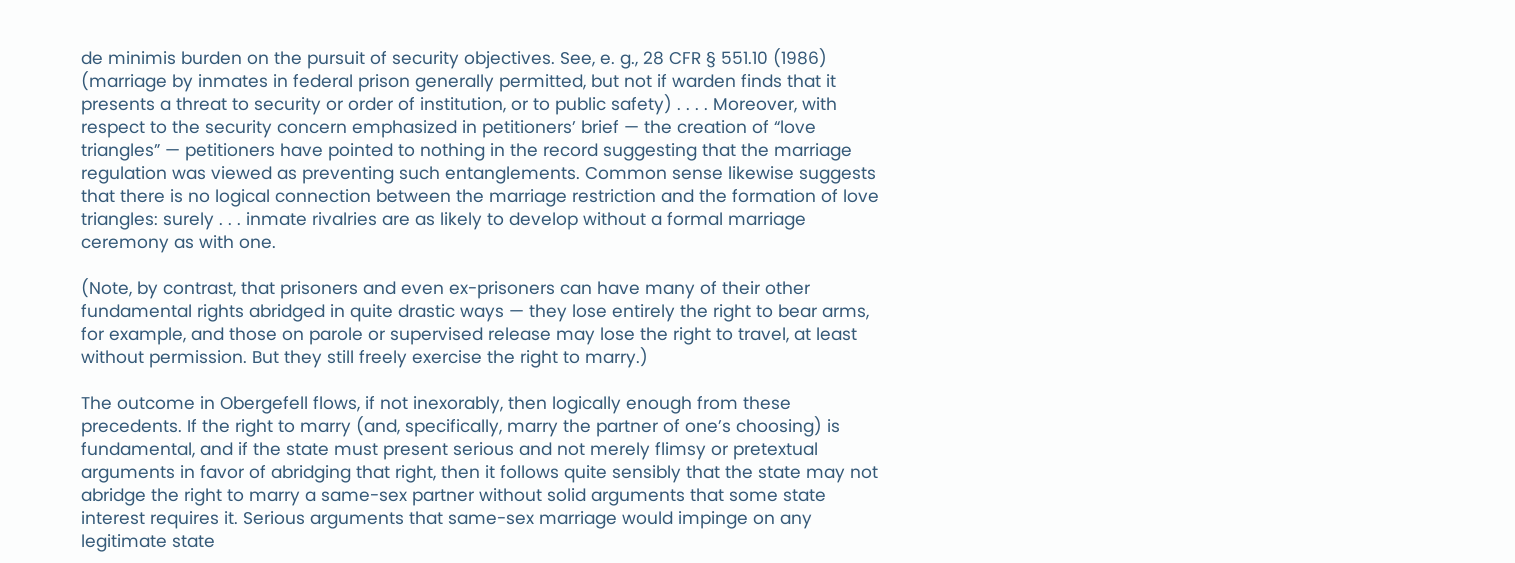de minimis burden on the pursuit of security objectives. See, e. g., 28 CFR § 551.10 (1986) (marriage by inmates in federal prison generally permitted, but not if warden finds that it presents a threat to security or order of institution, or to public safety) . . . . Moreover, with respect to the security concern emphasized in petitioners’ brief — the creation of “love triangles” — petitioners have pointed to nothing in the record suggesting that the marriage regulation was viewed as preventing such entanglements. Common sense likewise suggests that there is no logical connection between the marriage restriction and the formation of love triangles: surely . . . inmate rivalries are as likely to develop without a formal marriage ceremony as with one.

(Note, by contrast, that prisoners and even ex-prisoners can have many of their other fundamental rights abridged in quite drastic ways — they lose entirely the right to bear arms, for example, and those on parole or supervised release may lose the right to travel, at least without permission. But they still freely exercise the right to marry.)

The outcome in Obergefell flows, if not inexorably, then logically enough from these precedents. If the right to marry (and, specifically, marry the partner of one’s choosing) is fundamental, and if the state must present serious and not merely flimsy or pretextual arguments in favor of abridging that right, then it follows quite sensibly that the state may not abridge the right to marry a same-sex partner without solid arguments that some state interest requires it. Serious arguments that same-sex marriage would impinge on any legitimate state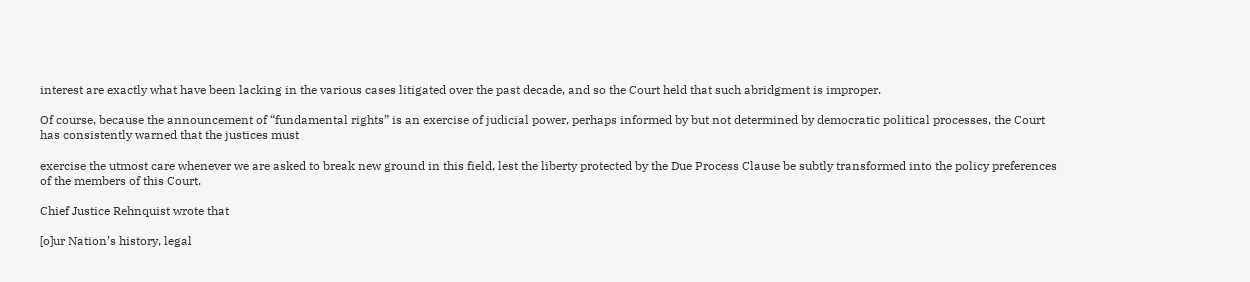interest are exactly what have been lacking in the various cases litigated over the past decade, and so the Court held that such abridgment is improper.

Of course, because the announcement of “fundamental rights” is an exercise of judicial power, perhaps informed by but not determined by democratic political processes, the Court has consistently warned that the justices must

exercise the utmost care whenever we are asked to break new ground in this field, lest the liberty protected by the Due Process Clause be subtly transformed into the policy preferences of the members of this Court.

Chief Justice Rehnquist wrote that

[o]ur Nation’s history, legal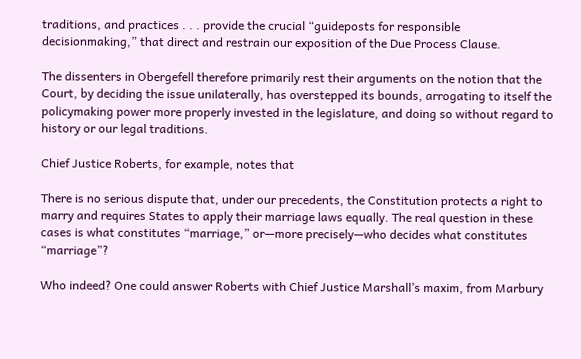traditions, and practices . . . provide the crucial “guideposts for responsible decisionmaking,” that direct and restrain our exposition of the Due Process Clause.

The dissenters in Obergefell therefore primarily rest their arguments on the notion that the Court, by deciding the issue unilaterally, has overstepped its bounds, arrogating to itself the policymaking power more properly invested in the legislature, and doing so without regard to history or our legal traditions.

Chief Justice Roberts, for example, notes that

There is no serious dispute that, under our precedents, the Constitution protects a right to marry and requires States to apply their marriage laws equally. The real question in these cases is what constitutes “marriage,” or—more precisely—who decides what constitutes “marriage”?

Who indeed? One could answer Roberts with Chief Justice Marshall’s maxim, from Marbury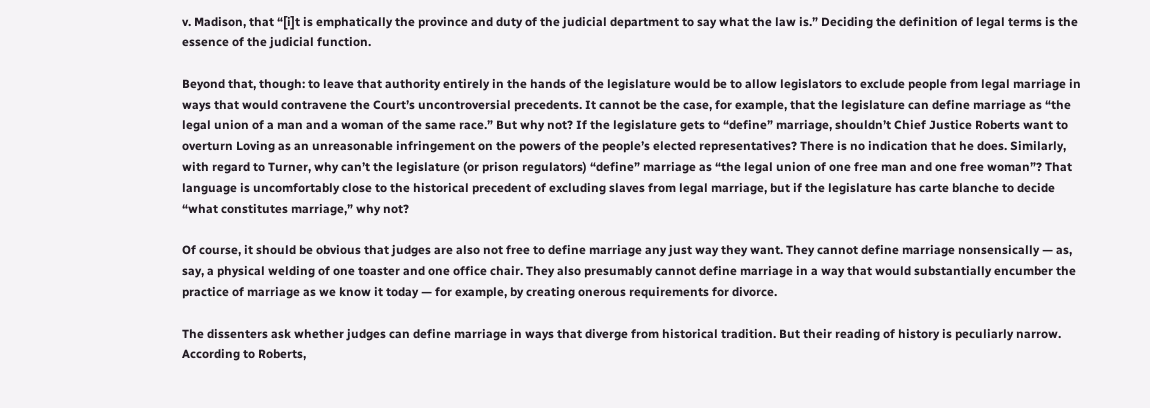v. Madison, that “[i]t is emphatically the province and duty of the judicial department to say what the law is.” Deciding the definition of legal terms is the essence of the judicial function.

Beyond that, though: to leave that authority entirely in the hands of the legislature would be to allow legislators to exclude people from legal marriage in ways that would contravene the Court’s uncontroversial precedents. It cannot be the case, for example, that the legislature can define marriage as “the legal union of a man and a woman of the same race.” But why not? If the legislature gets to “define” marriage, shouldn’t Chief Justice Roberts want to overturn Loving as an unreasonable infringement on the powers of the people’s elected representatives? There is no indication that he does. Similarly, with regard to Turner, why can’t the legislature (or prison regulators) “define” marriage as “the legal union of one free man and one free woman”? That language is uncomfortably close to the historical precedent of excluding slaves from legal marriage, but if the legislature has carte blanche to decide “what constitutes marriage,” why not?

Of course, it should be obvious that judges are also not free to define marriage any just way they want. They cannot define marriage nonsensically — as, say, a physical welding of one toaster and one office chair. They also presumably cannot define marriage in a way that would substantially encumber the practice of marriage as we know it today — for example, by creating onerous requirements for divorce.

The dissenters ask whether judges can define marriage in ways that diverge from historical tradition. But their reading of history is peculiarly narrow. According to Roberts,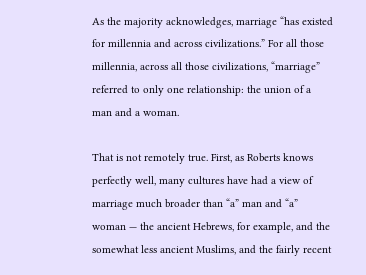As the majority acknowledges, marriage “has existed for millennia and across civilizations.” For all those millennia, across all those civilizations, “marriage” referred to only one relationship: the union of a man and a woman.

That is not remotely true. First, as Roberts knows perfectly well, many cultures have had a view of marriage much broader than “a” man and “a” woman — the ancient Hebrews, for example, and the somewhat less ancient Muslims, and the fairly recent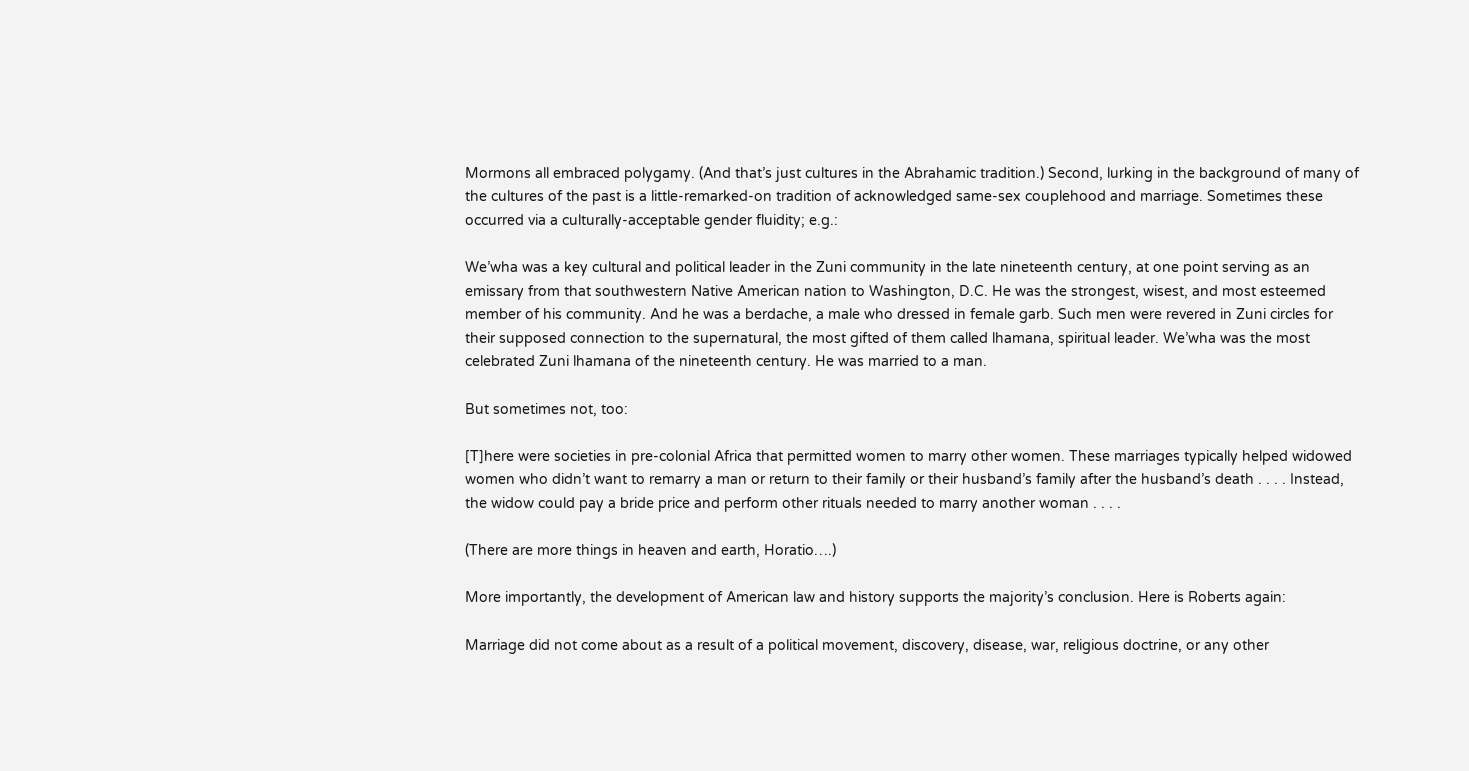Mormons all embraced polygamy. (And that’s just cultures in the Abrahamic tradition.) Second, lurking in the background of many of the cultures of the past is a little-remarked-on tradition of acknowledged same-sex couplehood and marriage. Sometimes these occurred via a culturally-acceptable gender fluidity; e.g.:

We’wha was a key cultural and political leader in the Zuni community in the late nineteenth century, at one point serving as an emissary from that southwestern Native American nation to Washington, D.C. He was the strongest, wisest, and most esteemed member of his community. And he was a berdache, a male who dressed in female garb. Such men were revered in Zuni circles for their supposed connection to the supernatural, the most gifted of them called lhamana, spiritual leader. We’wha was the most celebrated Zuni lhamana of the nineteenth century. He was married to a man.

But sometimes not, too:

[T]here were societies in pre-colonial Africa that permitted women to marry other women. These marriages typically helped widowed women who didn’t want to remarry a man or return to their family or their husband’s family after the husband’s death . . . . Instead, the widow could pay a bride price and perform other rituals needed to marry another woman . . . .

(There are more things in heaven and earth, Horatio….)

More importantly, the development of American law and history supports the majority’s conclusion. Here is Roberts again:

Marriage did not come about as a result of a political movement, discovery, disease, war, religious doctrine, or any other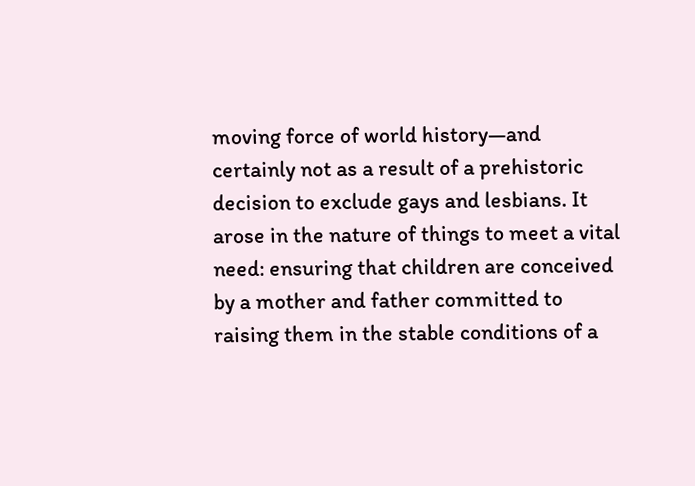moving force of world history—and certainly not as a result of a prehistoric decision to exclude gays and lesbians. It arose in the nature of things to meet a vital need: ensuring that children are conceived by a mother and father committed to raising them in the stable conditions of a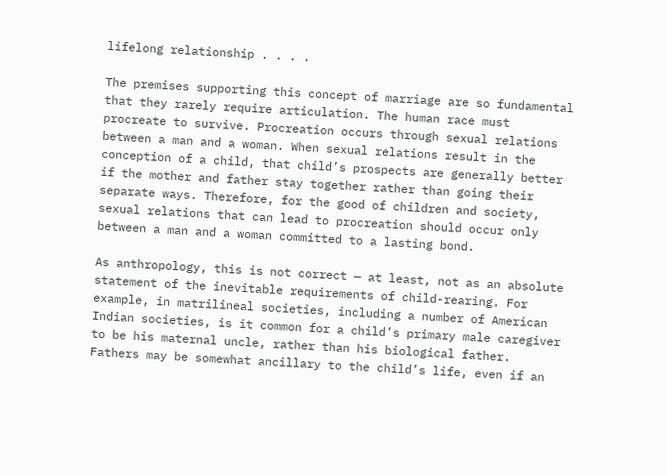lifelong relationship . . . .

The premises supporting this concept of marriage are so fundamental that they rarely require articulation. The human race must procreate to survive. Procreation occurs through sexual relations between a man and a woman. When sexual relations result in the conception of a child, that child’s prospects are generally better if the mother and father stay together rather than going their separate ways. Therefore, for the good of children and society, sexual relations that can lead to procreation should occur only between a man and a woman committed to a lasting bond.

As anthropology, this is not correct — at least, not as an absolute statement of the inevitable requirements of child-rearing. For example, in matrilineal societies, including a number of American Indian societies, is it common for a child’s primary male caregiver to be his maternal uncle, rather than his biological father. Fathers may be somewhat ancillary to the child’s life, even if an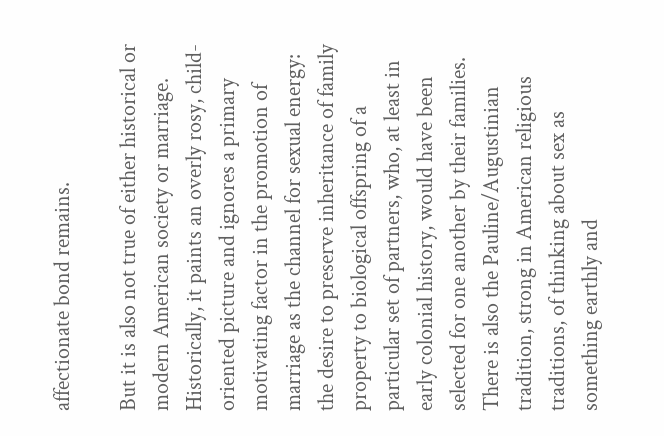affectionate bond remains.

But it is also not true of either historical or modern American society or marriage. Historically, it paints an overly rosy, child-oriented picture and ignores a primary motivating factor in the promotion of marriage as the channel for sexual energy: the desire to preserve inheritance of family property to biological offspring of a particular set of partners, who, at least in early colonial history, would have been selected for one another by their families. There is also the Pauline/Augustinian tradition, strong in American religious traditions, of thinking about sex as something earthly and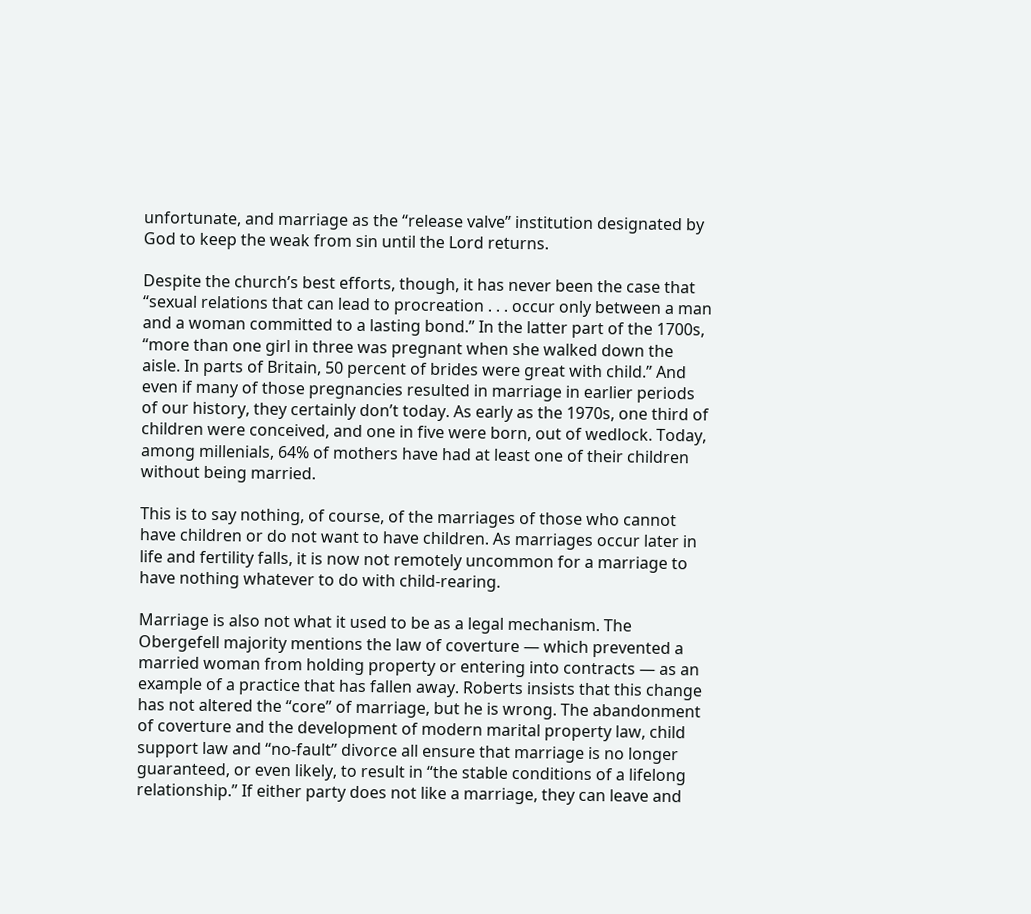unfortunate, and marriage as the “release valve” institution designated by God to keep the weak from sin until the Lord returns.

Despite the church’s best efforts, though, it has never been the case that “sexual relations that can lead to procreation . . . occur only between a man and a woman committed to a lasting bond.” In the latter part of the 1700s, “more than one girl in three was pregnant when she walked down the aisle. In parts of Britain, 50 percent of brides were great with child.” And even if many of those pregnancies resulted in marriage in earlier periods of our history, they certainly don’t today. As early as the 1970s, one third of children were conceived, and one in five were born, out of wedlock. Today, among millenials, 64% of mothers have had at least one of their children without being married.

This is to say nothing, of course, of the marriages of those who cannot have children or do not want to have children. As marriages occur later in life and fertility falls, it is now not remotely uncommon for a marriage to have nothing whatever to do with child-rearing.

Marriage is also not what it used to be as a legal mechanism. The Obergefell majority mentions the law of coverture — which prevented a married woman from holding property or entering into contracts — as an example of a practice that has fallen away. Roberts insists that this change has not altered the “core” of marriage, but he is wrong. The abandonment of coverture and the development of modern marital property law, child support law and “no-fault” divorce all ensure that marriage is no longer guaranteed, or even likely, to result in “the stable conditions of a lifelong relationship.” If either party does not like a marriage, they can leave and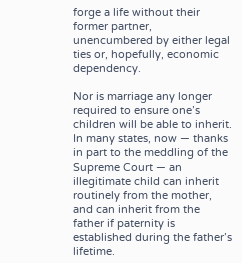forge a life without their former partner, unencumbered by either legal ties or, hopefully, economic dependency.

Nor is marriage any longer required to ensure one’s children will be able to inherit. In many states, now — thanks in part to the meddling of the Supreme Court — an illegitimate child can inherit routinely from the mother, and can inherit from the father if paternity is established during the father’s lifetime.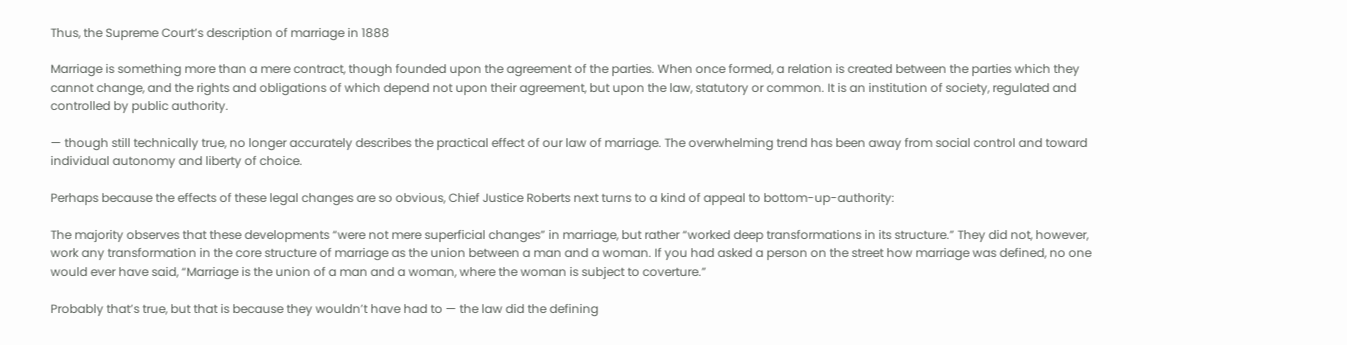Thus, the Supreme Court’s description of marriage in 1888

Marriage is something more than a mere contract, though founded upon the agreement of the parties. When once formed, a relation is created between the parties which they cannot change, and the rights and obligations of which depend not upon their agreement, but upon the law, statutory or common. It is an institution of society, regulated and controlled by public authority.

— though still technically true, no longer accurately describes the practical effect of our law of marriage. The overwhelming trend has been away from social control and toward individual autonomy and liberty of choice.

Perhaps because the effects of these legal changes are so obvious, Chief Justice Roberts next turns to a kind of appeal to bottom-up-authority:

The majority observes that these developments “were not mere superficial changes” in marriage, but rather “worked deep transformations in its structure.” They did not, however, work any transformation in the core structure of marriage as the union between a man and a woman. If you had asked a person on the street how marriage was defined, no one would ever have said, “Marriage is the union of a man and a woman, where the woman is subject to coverture.”

Probably that’s true, but that is because they wouldn’t have had to — the law did the defining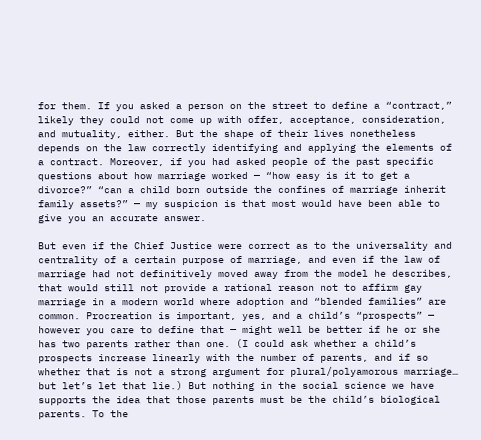for them. If you asked a person on the street to define a “contract,” likely they could not come up with offer, acceptance, consideration, and mutuality, either. But the shape of their lives nonetheless depends on the law correctly identifying and applying the elements of a contract. Moreover, if you had asked people of the past specific questions about how marriage worked — “how easy is it to get a divorce?” “can a child born outside the confines of marriage inherit family assets?” — my suspicion is that most would have been able to give you an accurate answer.

But even if the Chief Justice were correct as to the universality and centrality of a certain purpose of marriage, and even if the law of marriage had not definitively moved away from the model he describes, that would still not provide a rational reason not to affirm gay marriage in a modern world where adoption and “blended families” are common. Procreation is important, yes, and a child’s “prospects” — however you care to define that — might well be better if he or she has two parents rather than one. (I could ask whether a child’s prospects increase linearly with the number of parents, and if so whether that is not a strong argument for plural/polyamorous marriage… but let’s let that lie.) But nothing in the social science we have supports the idea that those parents must be the child’s biological parents. To the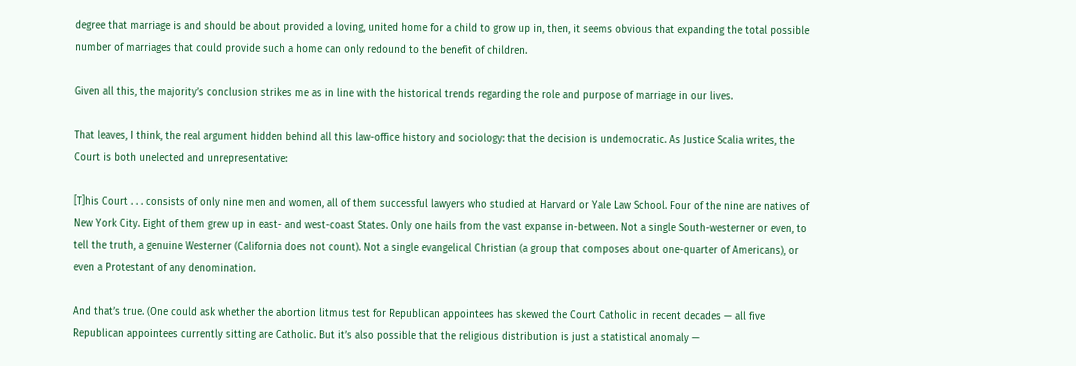degree that marriage is and should be about provided a loving, united home for a child to grow up in, then, it seems obvious that expanding the total possible number of marriages that could provide such a home can only redound to the benefit of children.

Given all this, the majority’s conclusion strikes me as in line with the historical trends regarding the role and purpose of marriage in our lives.

That leaves, I think, the real argument hidden behind all this law-office history and sociology: that the decision is undemocratic. As Justice Scalia writes, the Court is both unelected and unrepresentative:

[T]his Court . . . consists of only nine men and women, all of them successful lawyers who studied at Harvard or Yale Law School. Four of the nine are natives of New York City. Eight of them grew up in east- and west-coast States. Only one hails from the vast expanse in-between. Not a single South-westerner or even, to tell the truth, a genuine Westerner (California does not count). Not a single evangelical Christian (a group that composes about one-quarter of Americans), or even a Protestant of any denomination.

And that’s true. (One could ask whether the abortion litmus test for Republican appointees has skewed the Court Catholic in recent decades — all five Republican appointees currently sitting are Catholic. But it’s also possible that the religious distribution is just a statistical anomaly —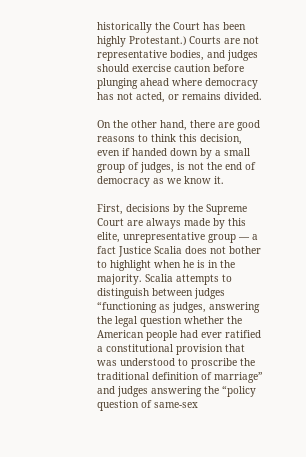historically the Court has been highly Protestant.) Courts are not representative bodies, and judges should exercise caution before plunging ahead where democracy has not acted, or remains divided.

On the other hand, there are good reasons to think this decision, even if handed down by a small group of judges, is not the end of democracy as we know it.

First, decisions by the Supreme Court are always made by this elite, unrepresentative group — a fact Justice Scalia does not bother to highlight when he is in the majority. Scalia attempts to distinguish between judges “functioning as judges, answering the legal question whether the American people had ever ratified a constitutional provision that was understood to proscribe the traditional definition of marriage” and judges answering the “policy question of same-sex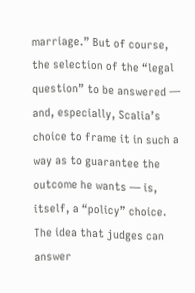marriage.” But of course, the selection of the “legal question” to be answered — and, especially, Scalia’s choice to frame it in such a way as to guarantee the outcome he wants — is, itself, a “policy” choice. The idea that judges can answer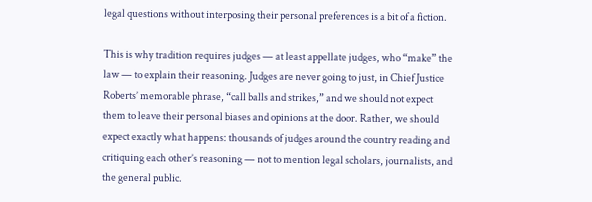legal questions without interposing their personal preferences is a bit of a fiction.

This is why tradition requires judges — at least appellate judges, who “make” the law — to explain their reasoning. Judges are never going to just, in Chief Justice Roberts’ memorable phrase, “call balls and strikes,” and we should not expect them to leave their personal biases and opinions at the door. Rather, we should expect exactly what happens: thousands of judges around the country reading and critiquing each other’s reasoning — not to mention legal scholars, journalists, and the general public.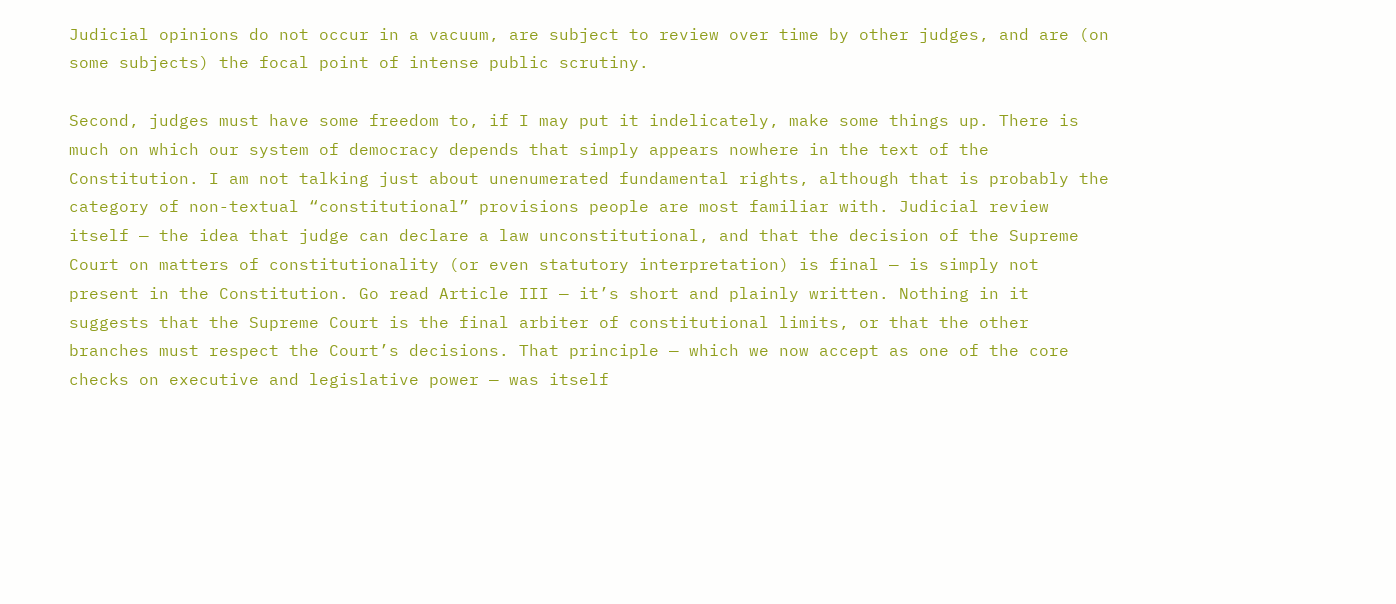Judicial opinions do not occur in a vacuum, are subject to review over time by other judges, and are (on some subjects) the focal point of intense public scrutiny.

Second, judges must have some freedom to, if I may put it indelicately, make some things up. There is much on which our system of democracy depends that simply appears nowhere in the text of the Constitution. I am not talking just about unenumerated fundamental rights, although that is probably the category of non-textual “constitutional” provisions people are most familiar with. Judicial review itself — the idea that judge can declare a law unconstitutional, and that the decision of the Supreme Court on matters of constitutionality (or even statutory interpretation) is final — is simply not present in the Constitution. Go read Article III — it’s short and plainly written. Nothing in it suggests that the Supreme Court is the final arbiter of constitutional limits, or that the other branches must respect the Court’s decisions. That principle — which we now accept as one of the core checks on executive and legislative power — was itself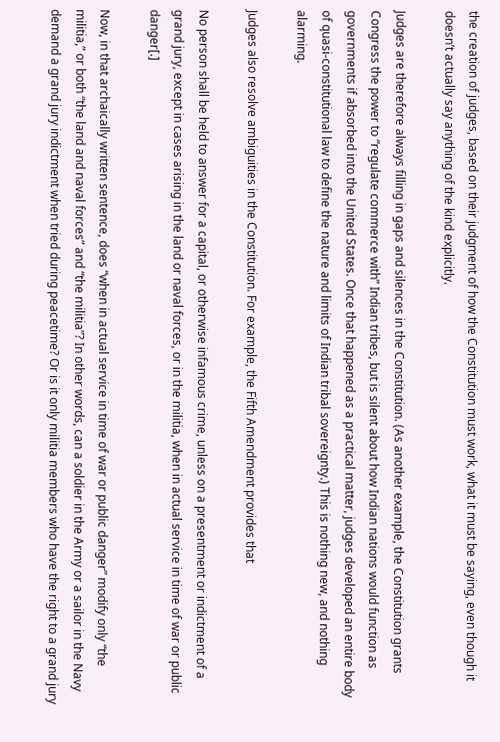the creation of judges, based on their judgment of how the Constitution must work, what it must be saying, even though it doesn’t actually say anything of the kind explicitly.

Judges are therefore always filling in gaps and silences in the Constitution. (As another example, the Constitution grants Congress the power to “regulate commerce with” Indian tribes, but is silent about how Indian nations would function as governments if absorbed into the United States. Once that happened as a practical matter, judges developed an entire body of quasi-constitutional law to define the nature and limits of Indian tribal sovereignty.) This is nothing new, and nothing alarming.

Judges also resolve ambiguities in the Constitution. For example, the Fifth Amendment provides that

No person shall be held to answer for a capital, or otherwise infamous crime, unless on a presentment or indictment of a grand jury, except in cases arising in the land or naval forces, or in the militia, when in actual service in time of war or public danger[.]

Now, in that archaically written sentence, does “when in actual service in time of war or public danger” modify only “the militia,” or both “the land and naval forces” and “the militia”? In other words, can a soldier in the Army or a sailor in the Navy demand a grand jury indictment when tried during peacetime? Or is it only militia members who have the right to a grand jury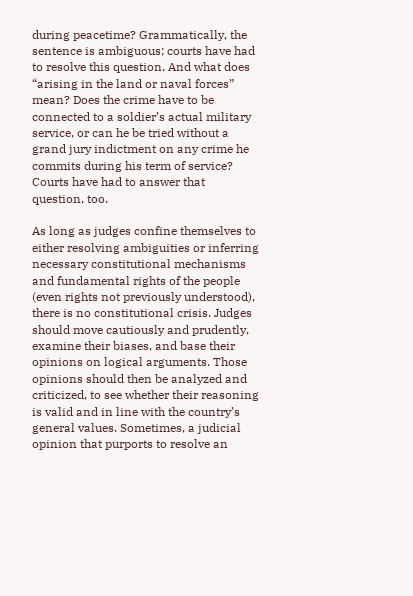during peacetime? Grammatically, the sentence is ambiguous; courts have had to resolve this question. And what does “arising in the land or naval forces” mean? Does the crime have to be connected to a soldier’s actual military service, or can he be tried without a grand jury indictment on any crime he commits during his term of service? Courts have had to answer that question, too.

As long as judges confine themselves to either resolving ambiguities or inferring necessary constitutional mechanisms and fundamental rights of the people (even rights not previously understood), there is no constitutional crisis. Judges should move cautiously and prudently, examine their biases, and base their opinions on logical arguments. Those opinions should then be analyzed and criticized, to see whether their reasoning is valid and in line with the country’s general values. Sometimes, a judicial opinion that purports to resolve an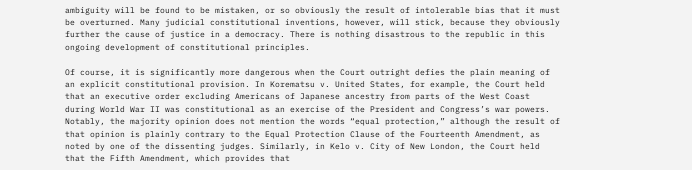ambiguity will be found to be mistaken, or so obviously the result of intolerable bias that it must be overturned. Many judicial constitutional inventions, however, will stick, because they obviously further the cause of justice in a democracy. There is nothing disastrous to the republic in this ongoing development of constitutional principles.

Of course, it is significantly more dangerous when the Court outright defies the plain meaning of an explicit constitutional provision. In Korematsu v. United States, for example, the Court held that an executive order excluding Americans of Japanese ancestry from parts of the West Coast during World War II was constitutional as an exercise of the President and Congress’s war powers. Notably, the majority opinion does not mention the words “equal protection,” although the result of that opinion is plainly contrary to the Equal Protection Clause of the Fourteenth Amendment, as noted by one of the dissenting judges. Similarly, in Kelo v. City of New London, the Court held that the Fifth Amendment, which provides that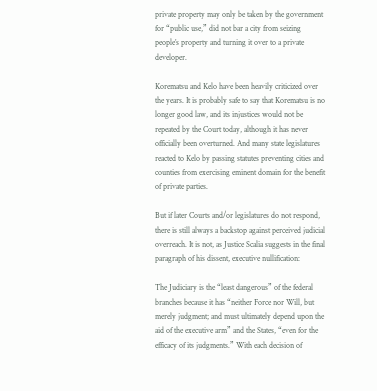private property may only be taken by the government for “public use,” did not bar a city from seizing people’s property and turning it over to a private developer.

Korematsu and Kelo have been heavily criticized over the years. It is probably safe to say that Korematsu is no longer good law, and its injustices would not be repeated by the Court today, although it has never officially been overturned. And many state legislatures reacted to Kelo by passing statutes preventing cities and counties from exercising eminent domain for the benefit of private parties.

But if later Courts and/or legislatures do not respond, there is still always a backstop against perceived judicial overreach. It is not, as Justice Scalia suggests in the final paragraph of his dissent, executive nullification:

The Judiciary is the “least dangerous” of the federal branches because it has “neither Force nor Will, but merely judgment; and must ultimately depend upon the aid of the executive arm” and the States, “even for the efficacy of its judgments.” With each decision of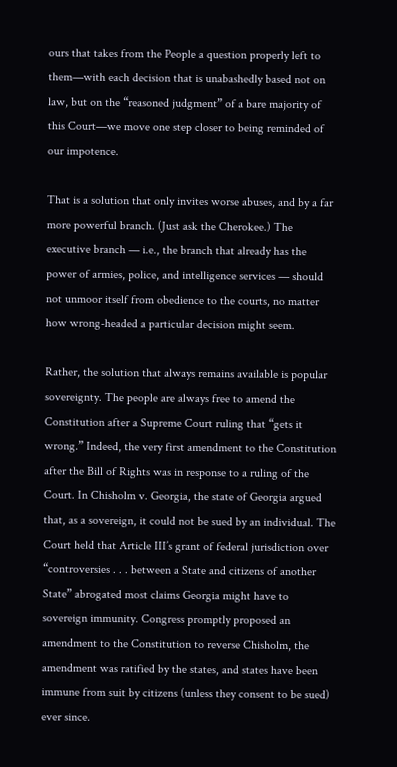ours that takes from the People a question properly left to them—with each decision that is unabashedly based not on law, but on the “reasoned judgment” of a bare majority of this Court—we move one step closer to being reminded of our impotence.

That is a solution that only invites worse abuses, and by a far more powerful branch. (Just ask the Cherokee.) The executive branch — i.e., the branch that already has the power of armies, police, and intelligence services — should not unmoor itself from obedience to the courts, no matter how wrong-headed a particular decision might seem.

Rather, the solution that always remains available is popular sovereignty. The people are always free to amend the Constitution after a Supreme Court ruling that “gets it wrong.” Indeed, the very first amendment to the Constitution after the Bill of Rights was in response to a ruling of the Court. In Chisholm v. Georgia, the state of Georgia argued that, as a sovereign, it could not be sued by an individual. The Court held that Article III’s grant of federal jurisdiction over “controversies . . . between a State and citizens of another State” abrogated most claims Georgia might have to sovereign immunity. Congress promptly proposed an amendment to the Constitution to reverse Chisholm, the amendment was ratified by the states, and states have been immune from suit by citizens (unless they consent to be sued) ever since.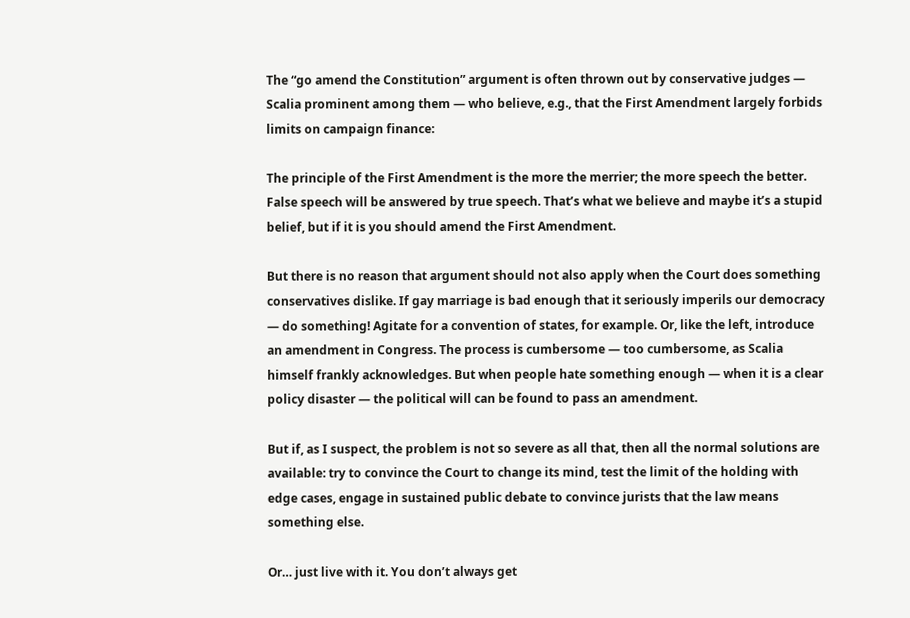The “go amend the Constitution” argument is often thrown out by conservative judges — Scalia prominent among them — who believe, e.g., that the First Amendment largely forbids limits on campaign finance:

The principle of the First Amendment is the more the merrier; the more speech the better. False speech will be answered by true speech. That’s what we believe and maybe it’s a stupid belief, but if it is you should amend the First Amendment.

But there is no reason that argument should not also apply when the Court does something conservatives dislike. If gay marriage is bad enough that it seriously imperils our democracy — do something! Agitate for a convention of states, for example. Or, like the left, introduce an amendment in Congress. The process is cumbersome — too cumbersome, as Scalia himself frankly acknowledges. But when people hate something enough — when it is a clear policy disaster — the political will can be found to pass an amendment.

But if, as I suspect, the problem is not so severe as all that, then all the normal solutions are available: try to convince the Court to change its mind, test the limit of the holding with edge cases, engage in sustained public debate to convince jurists that the law means something else.

Or… just live with it. You don’t always get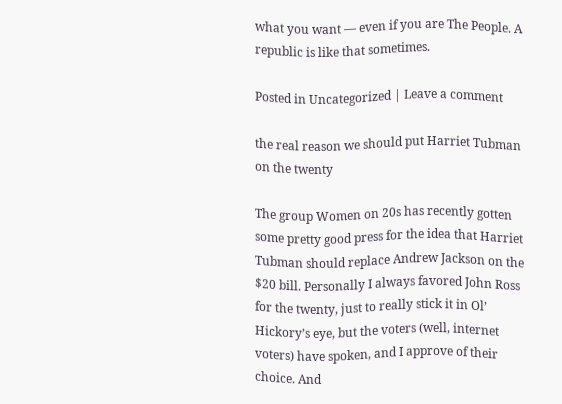what you want — even if you are The People. A republic is like that sometimes.

Posted in Uncategorized | Leave a comment

the real reason we should put Harriet Tubman on the twenty

The group Women on 20s has recently gotten some pretty good press for the idea that Harriet Tubman should replace Andrew Jackson on the $20 bill. Personally I always favored John Ross for the twenty, just to really stick it in Ol’ Hickory’s eye, but the voters (well, internet voters) have spoken, and I approve of their choice. And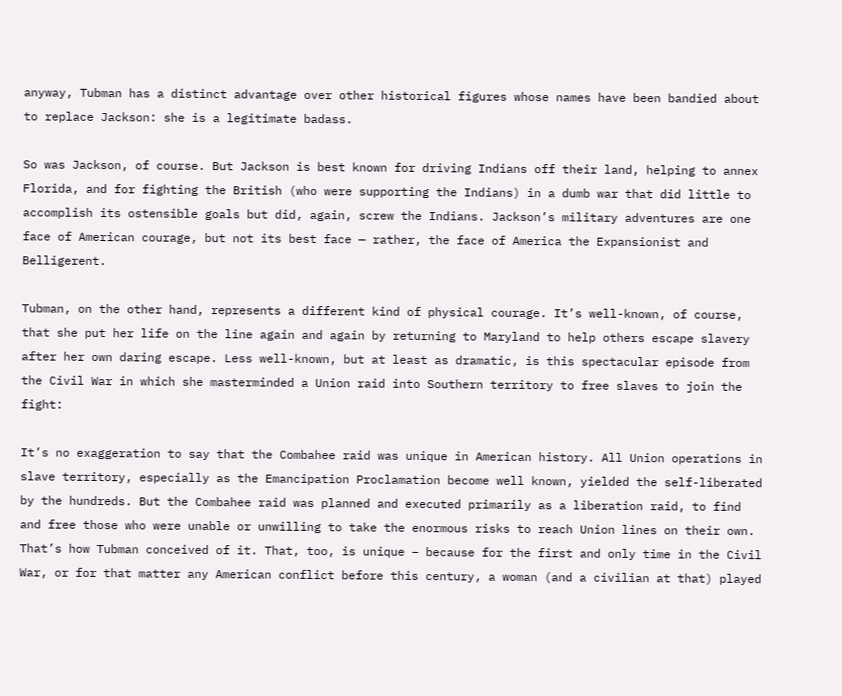anyway, Tubman has a distinct advantage over other historical figures whose names have been bandied about to replace Jackson: she is a legitimate badass.

So was Jackson, of course. But Jackson is best known for driving Indians off their land, helping to annex Florida, and for fighting the British (who were supporting the Indians) in a dumb war that did little to accomplish its ostensible goals but did, again, screw the Indians. Jackson’s military adventures are one face of American courage, but not its best face — rather, the face of America the Expansionist and Belligerent.

Tubman, on the other hand, represents a different kind of physical courage. It’s well-known, of course, that she put her life on the line again and again by returning to Maryland to help others escape slavery after her own daring escape. Less well-known, but at least as dramatic, is this spectacular episode from the Civil War in which she masterminded a Union raid into Southern territory to free slaves to join the fight:

It’s no exaggeration to say that the Combahee raid was unique in American history. All Union operations in slave territory, especially as the Emancipation Proclamation become well known, yielded the self-liberated by the hundreds. But the Combahee raid was planned and executed primarily as a liberation raid, to find and free those who were unable or unwilling to take the enormous risks to reach Union lines on their own. That’s how Tubman conceived of it. That, too, is unique – because for the first and only time in the Civil War, or for that matter any American conflict before this century, a woman (and a civilian at that) played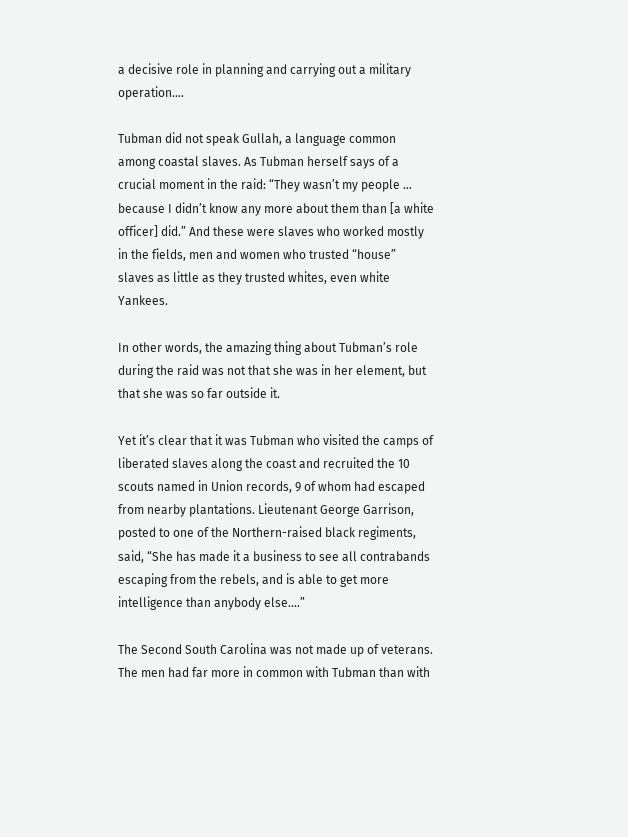a decisive role in planning and carrying out a military operation….

Tubman did not speak Gullah, a language common among coastal slaves. As Tubman herself says of a crucial moment in the raid: “They wasn’t my people … because I didn’t know any more about them than [a white officer] did.” And these were slaves who worked mostly in the fields, men and women who trusted “house” slaves as little as they trusted whites, even white Yankees.

In other words, the amazing thing about Tubman’s role during the raid was not that she was in her element, but that she was so far outside it.

Yet it’s clear that it was Tubman who visited the camps of liberated slaves along the coast and recruited the 10 scouts named in Union records, 9 of whom had escaped from nearby plantations. Lieutenant George Garrison, posted to one of the Northern-raised black regiments, said, “She has made it a business to see all contrabands escaping from the rebels, and is able to get more intelligence than anybody else….”

The Second South Carolina was not made up of veterans. The men had far more in common with Tubman than with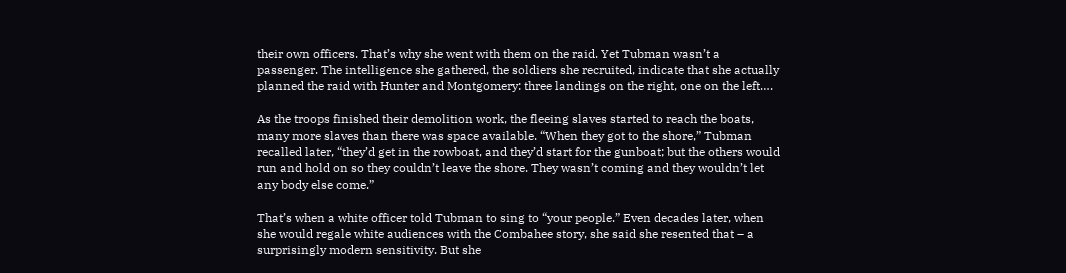their own officers. That’s why she went with them on the raid. Yet Tubman wasn’t a passenger. The intelligence she gathered, the soldiers she recruited, indicate that she actually planned the raid with Hunter and Montgomery: three landings on the right, one on the left….

As the troops finished their demolition work, the fleeing slaves started to reach the boats, many more slaves than there was space available. “When they got to the shore,” Tubman recalled later, “they’d get in the rowboat, and they’d start for the gunboat; but the others would run and hold on so they couldn’t leave the shore. They wasn’t coming and they wouldn’t let any body else come.”

That’s when a white officer told Tubman to sing to “your people.” Even decades later, when she would regale white audiences with the Combahee story, she said she resented that – a surprisingly modern sensitivity. But she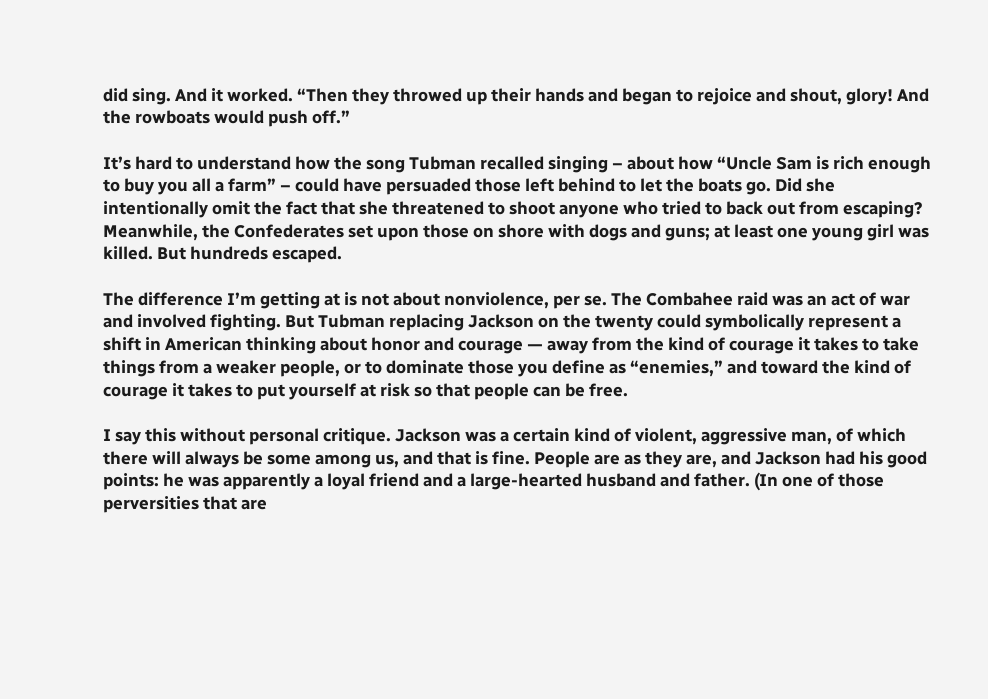did sing. And it worked. “Then they throwed up their hands and began to rejoice and shout, glory! And the rowboats would push off.”

It’s hard to understand how the song Tubman recalled singing – about how “Uncle Sam is rich enough to buy you all a farm” – could have persuaded those left behind to let the boats go. Did she intentionally omit the fact that she threatened to shoot anyone who tried to back out from escaping? Meanwhile, the Confederates set upon those on shore with dogs and guns; at least one young girl was killed. But hundreds escaped.

The difference I’m getting at is not about nonviolence, per se. The Combahee raid was an act of war and involved fighting. But Tubman replacing Jackson on the twenty could symbolically represent a shift in American thinking about honor and courage — away from the kind of courage it takes to take things from a weaker people, or to dominate those you define as “enemies,” and toward the kind of courage it takes to put yourself at risk so that people can be free.

I say this without personal critique. Jackson was a certain kind of violent, aggressive man, of which there will always be some among us, and that is fine. People are as they are, and Jackson had his good points: he was apparently a loyal friend and a large-hearted husband and father. (In one of those perversities that are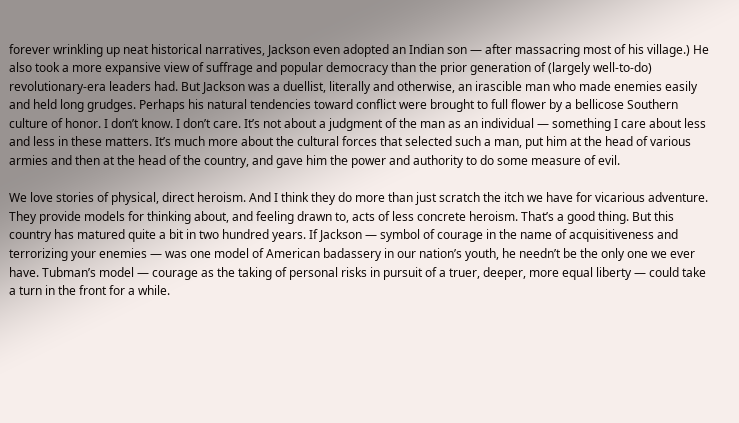forever wrinkling up neat historical narratives, Jackson even adopted an Indian son — after massacring most of his village.) He also took a more expansive view of suffrage and popular democracy than the prior generation of (largely well-to-do) revolutionary-era leaders had. But Jackson was a duellist, literally and otherwise, an irascible man who made enemies easily and held long grudges. Perhaps his natural tendencies toward conflict were brought to full flower by a bellicose Southern culture of honor. I don’t know. I don’t care. It’s not about a judgment of the man as an individual — something I care about less and less in these matters. It’s much more about the cultural forces that selected such a man, put him at the head of various armies and then at the head of the country, and gave him the power and authority to do some measure of evil.

We love stories of physical, direct heroism. And I think they do more than just scratch the itch we have for vicarious adventure. They provide models for thinking about, and feeling drawn to, acts of less concrete heroism. That’s a good thing. But this country has matured quite a bit in two hundred years. If Jackson — symbol of courage in the name of acquisitiveness and terrorizing your enemies — was one model of American badassery in our nation’s youth, he needn’t be the only one we ever have. Tubman’s model — courage as the taking of personal risks in pursuit of a truer, deeper, more equal liberty — could take a turn in the front for a while.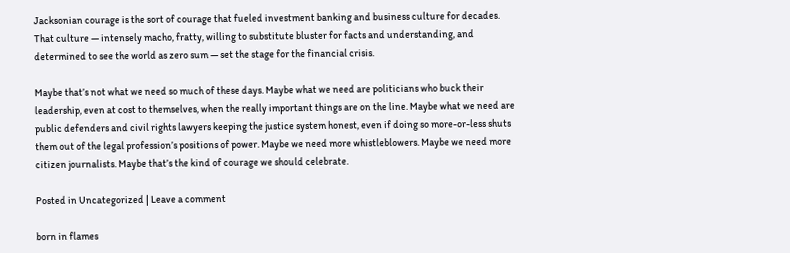Jacksonian courage is the sort of courage that fueled investment banking and business culture for decades. That culture — intensely macho, fratty, willing to substitute bluster for facts and understanding, and determined to see the world as zero sum — set the stage for the financial crisis.

Maybe that’s not what we need so much of these days. Maybe what we need are politicians who buck their leadership, even at cost to themselves, when the really important things are on the line. Maybe what we need are public defenders and civil rights lawyers keeping the justice system honest, even if doing so more-or-less shuts them out of the legal profession’s positions of power. Maybe we need more whistleblowers. Maybe we need more citizen journalists. Maybe that’s the kind of courage we should celebrate.

Posted in Uncategorized | Leave a comment

born in flames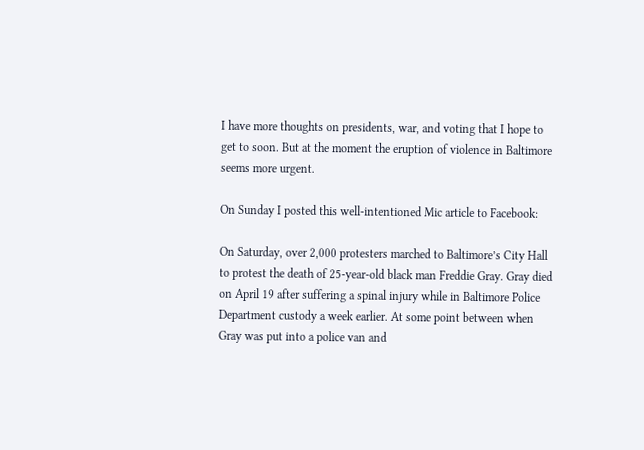I have more thoughts on presidents, war, and voting that I hope to get to soon. But at the moment the eruption of violence in Baltimore seems more urgent.

On Sunday I posted this well-intentioned Mic article to Facebook:

On Saturday, over 2,000 protesters marched to Baltimore’s City Hall to protest the death of 25-year-old black man Freddie Gray. Gray died on April 19 after suffering a spinal injury while in Baltimore Police Department custody a week earlier. At some point between when Gray was put into a police van and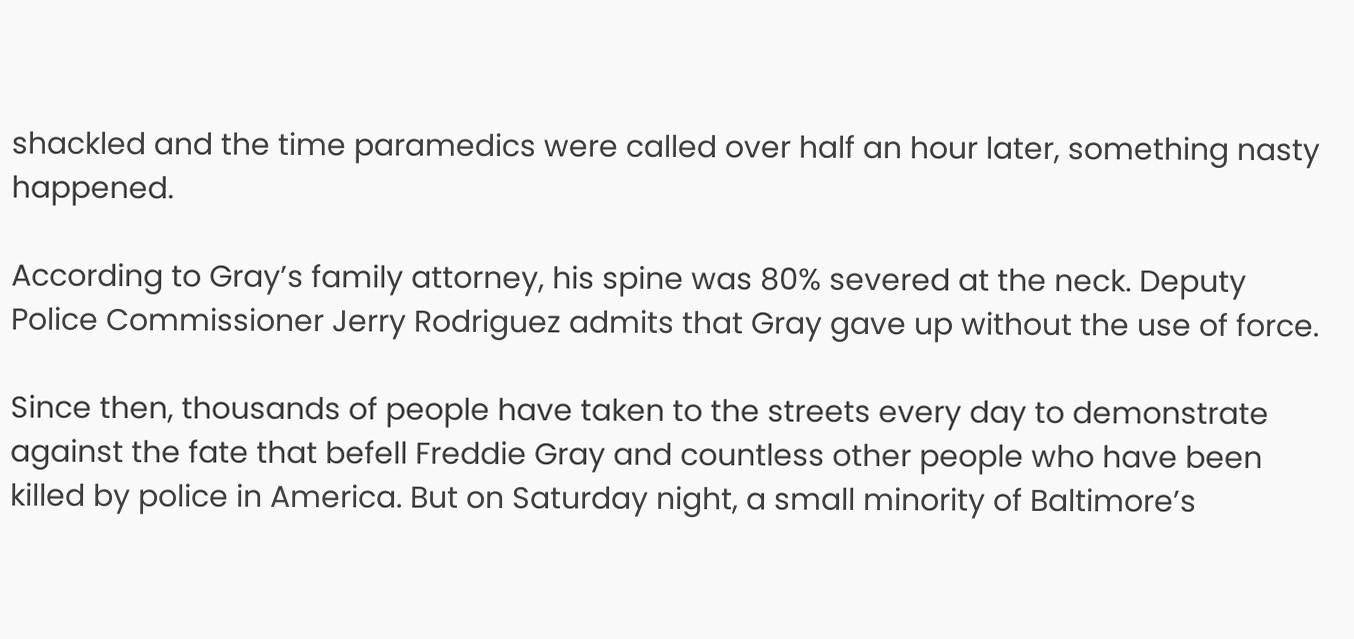shackled and the time paramedics were called over half an hour later, something nasty happened.

According to Gray’s family attorney, his spine was 80% severed at the neck. Deputy Police Commissioner Jerry Rodriguez admits that Gray gave up without the use of force.

Since then, thousands of people have taken to the streets every day to demonstrate against the fate that befell Freddie Gray and countless other people who have been killed by police in America. But on Saturday night, a small minority of Baltimore’s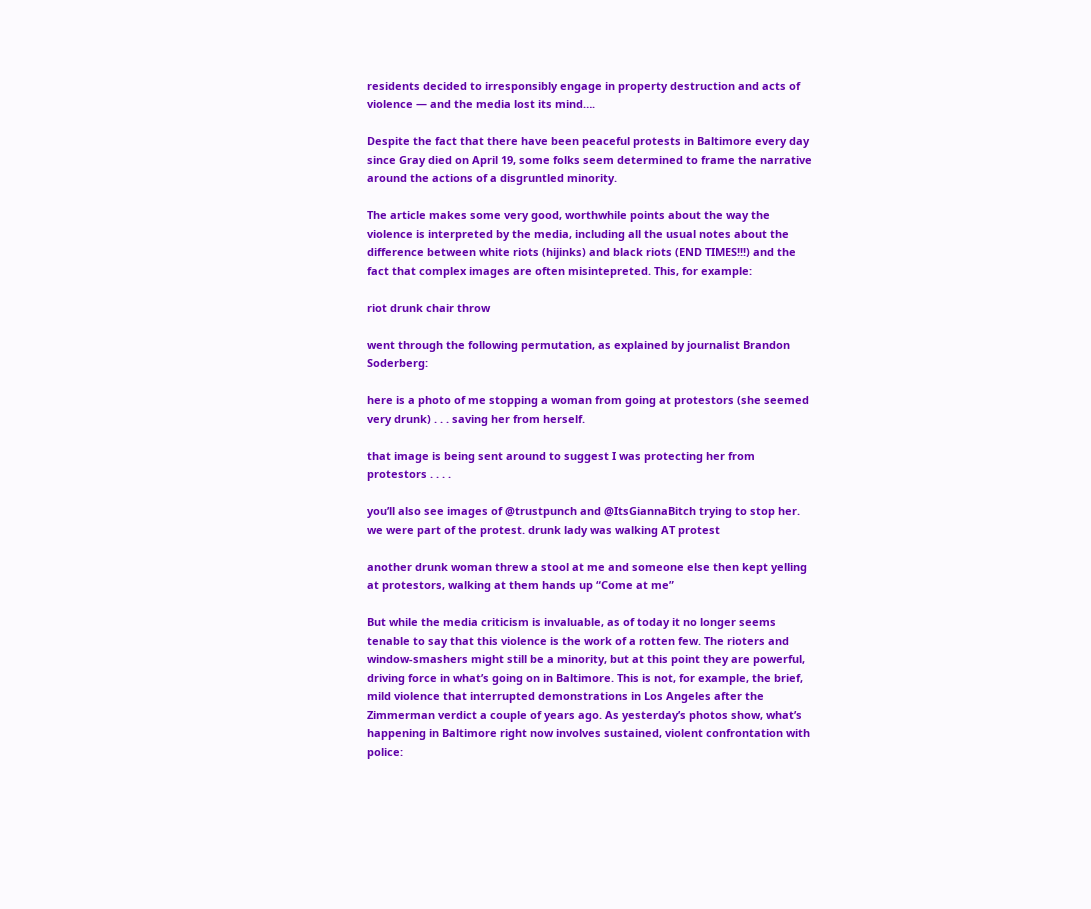residents decided to irresponsibly engage in property destruction and acts of violence — and the media lost its mind….

Despite the fact that there have been peaceful protests in Baltimore every day since Gray died on April 19, some folks seem determined to frame the narrative around the actions of a disgruntled minority.

The article makes some very good, worthwhile points about the way the violence is interpreted by the media, including all the usual notes about the difference between white riots (hijinks) and black riots (END TIMES!!!) and the fact that complex images are often misintepreted. This, for example:

riot drunk chair throw

went through the following permutation, as explained by journalist Brandon Soderberg:

here is a photo of me stopping a woman from going at protestors (she seemed very drunk) . . . saving her from herself.

that image is being sent around to suggest I was protecting her from protestors . . . .

you’ll also see images of @trustpunch and @ItsGiannaBitch trying to stop her. we were part of the protest. drunk lady was walking AT protest

another drunk woman threw a stool at me and someone else then kept yelling at protestors, walking at them hands up “Come at me”

But while the media criticism is invaluable, as of today it no longer seems tenable to say that this violence is the work of a rotten few. The rioters and window-smashers might still be a minority, but at this point they are powerful, driving force in what’s going on in Baltimore. This is not, for example, the brief, mild violence that interrupted demonstrations in Los Angeles after the Zimmerman verdict a couple of years ago. As yesterday’s photos show, what’s happening in Baltimore right now involves sustained, violent confrontation with police: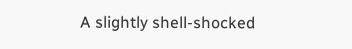A slightly shell-shocked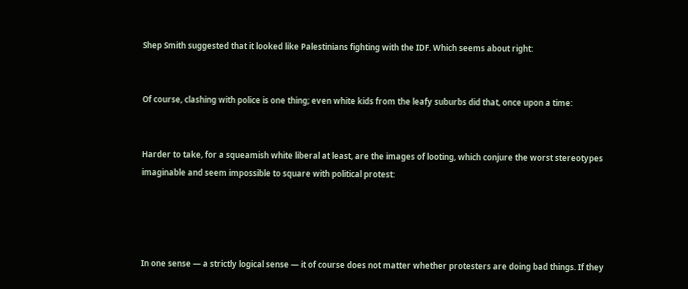Shep Smith suggested that it looked like Palestinians fighting with the IDF. Which seems about right:


Of course, clashing with police is one thing; even white kids from the leafy suburbs did that, once upon a time:


Harder to take, for a squeamish white liberal at least, are the images of looting, which conjure the worst stereotypes imaginable and seem impossible to square with political protest:




In one sense — a strictly logical sense — it of course does not matter whether protesters are doing bad things. If they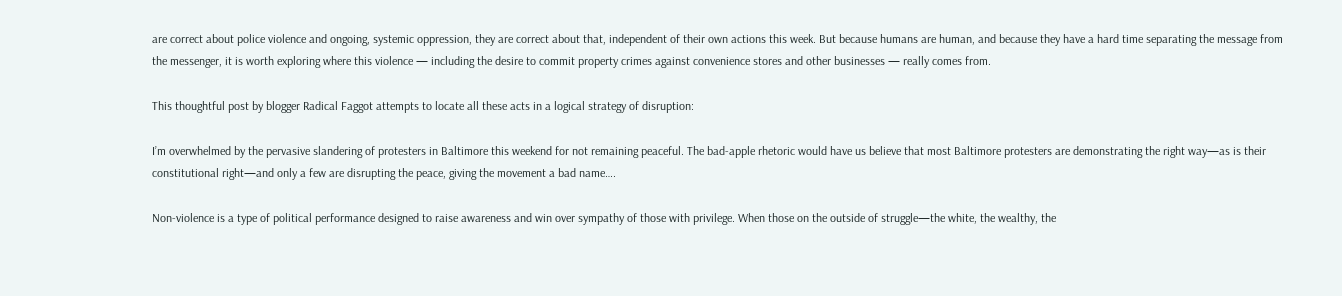are correct about police violence and ongoing, systemic oppression, they are correct about that, independent of their own actions this week. But because humans are human, and because they have a hard time separating the message from the messenger, it is worth exploring where this violence — including the desire to commit property crimes against convenience stores and other businesses — really comes from.

This thoughtful post by blogger Radical Faggot attempts to locate all these acts in a logical strategy of disruption:

I’m overwhelmed by the pervasive slandering of protesters in Baltimore this weekend for not remaining peaceful. The bad-apple rhetoric would have us believe that most Baltimore protesters are demonstrating the right way—as is their constitutional right—and only a few are disrupting the peace, giving the movement a bad name….

Non-violence is a type of political performance designed to raise awareness and win over sympathy of those with privilege. When those on the outside of struggle—the white, the wealthy, the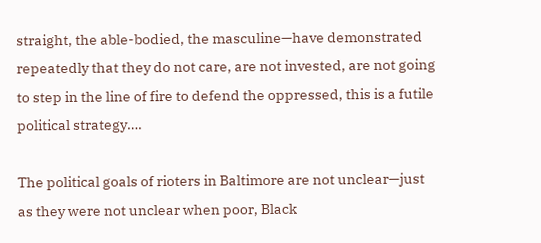straight, the able-bodied, the masculine—have demonstrated repeatedly that they do not care, are not invested, are not going to step in the line of fire to defend the oppressed, this is a futile political strategy….

The political goals of rioters in Baltimore are not unclear—just as they were not unclear when poor, Black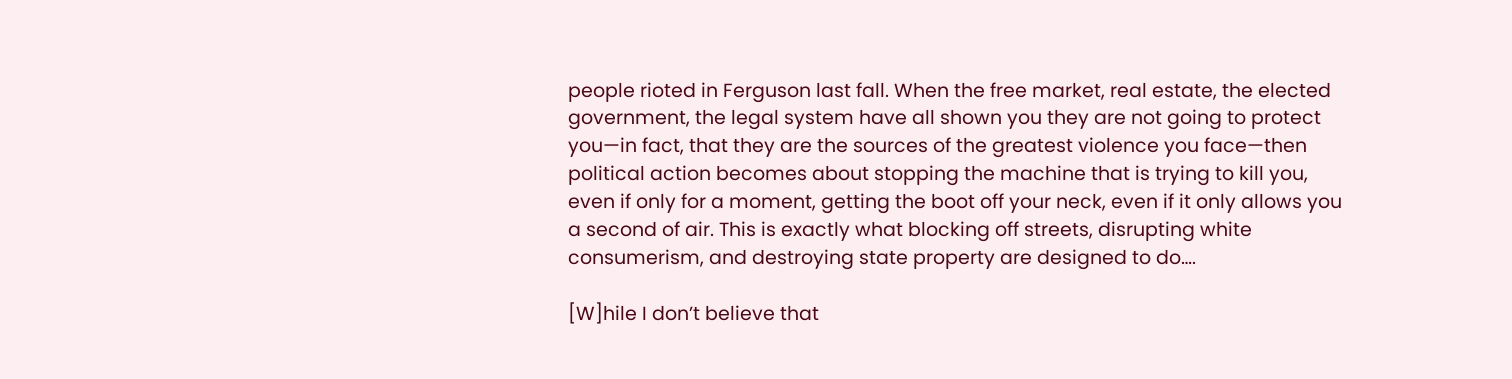people rioted in Ferguson last fall. When the free market, real estate, the elected government, the legal system have all shown you they are not going to protect you—in fact, that they are the sources of the greatest violence you face—then political action becomes about stopping the machine that is trying to kill you, even if only for a moment, getting the boot off your neck, even if it only allows you a second of air. This is exactly what blocking off streets, disrupting white consumerism, and destroying state property are designed to do….

[W]hile I don’t believe that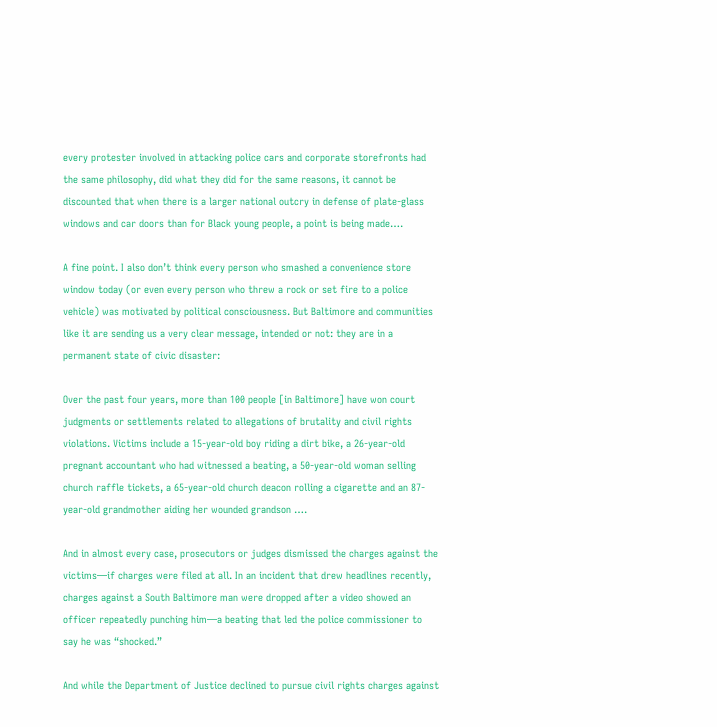every protester involved in attacking police cars and corporate storefronts had the same philosophy, did what they did for the same reasons, it cannot be discounted that when there is a larger national outcry in defense of plate-glass windows and car doors than for Black young people, a point is being made….

A fine point. I also don’t think every person who smashed a convenience store window today (or even every person who threw a rock or set fire to a police vehicle) was motivated by political consciousness. But Baltimore and communities like it are sending us a very clear message, intended or not: they are in a permanent state of civic disaster:

Over the past four years, more than 100 people [in Baltimore] have won court judgments or settlements related to allegations of brutality and civil rights violations. Victims include a 15-year-old boy riding a dirt bike, a 26-year-old pregnant accountant who had witnessed a beating, a 50-year-old woman selling church raffle tickets, a 65-year-old church deacon rolling a cigarette and an 87-year-old grandmother aiding her wounded grandson ….

And in almost every case, prosecutors or judges dismissed the charges against the victims—if charges were filed at all. In an incident that drew headlines recently, charges against a South Baltimore man were dropped after a video showed an officer repeatedly punching him—a beating that led the police commissioner to say he was “shocked.”

And while the Department of Justice declined to pursue civil rights charges against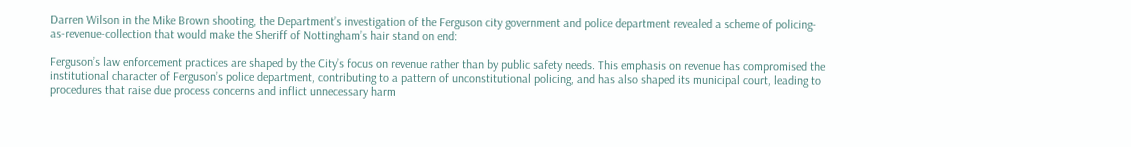Darren Wilson in the Mike Brown shooting, the Department’s investigation of the Ferguson city government and police department revealed a scheme of policing-as-revenue-collection that would make the Sheriff of Nottingham’s hair stand on end:

Ferguson’s law enforcement practices are shaped by the City’s focus on revenue rather than by public safety needs. This emphasis on revenue has compromised the institutional character of Ferguson’s police department, contributing to a pattern of unconstitutional policing, and has also shaped its municipal court, leading to procedures that raise due process concerns and inflict unnecessary harm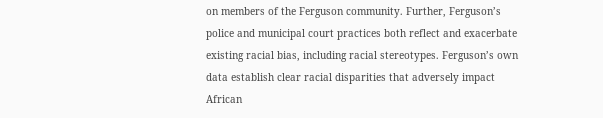on members of the Ferguson community. Further, Ferguson’s police and municipal court practices both reflect and exacerbate existing racial bias, including racial stereotypes. Ferguson’s own data establish clear racial disparities that adversely impact African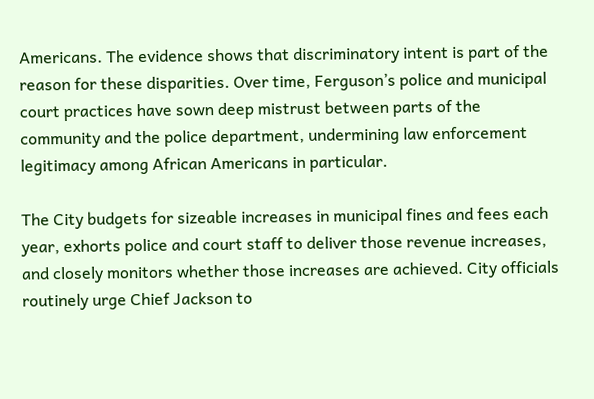Americans. The evidence shows that discriminatory intent is part of the reason for these disparities. Over time, Ferguson’s police and municipal court practices have sown deep mistrust between parts of the community and the police department, undermining law enforcement legitimacy among African Americans in particular.

The City budgets for sizeable increases in municipal fines and fees each year, exhorts police and court staff to deliver those revenue increases, and closely monitors whether those increases are achieved. City officials routinely urge Chief Jackson to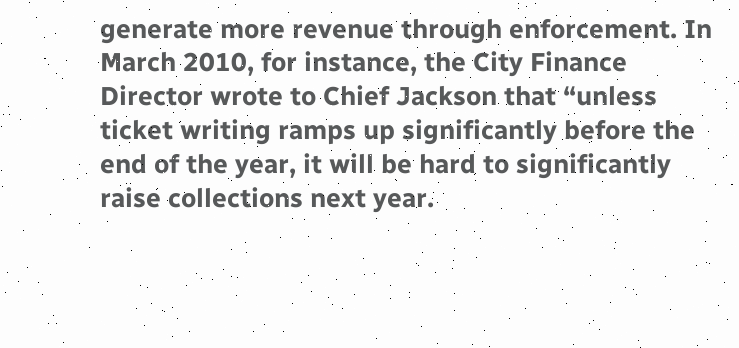generate more revenue through enforcement. In March 2010, for instance, the City Finance Director wrote to Chief Jackson that “unless ticket writing ramps up significantly before the end of the year, it will be hard to significantly raise collections next year.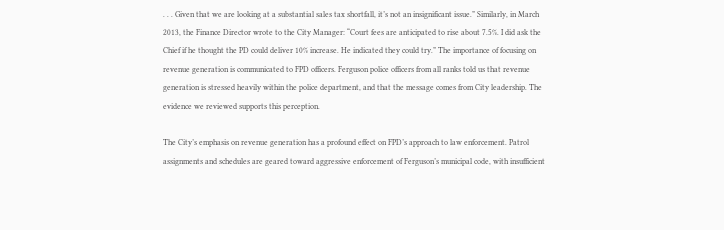. . . Given that we are looking at a substantial sales tax shortfall, it’s not an insignificant issue.” Similarly, in March 2013, the Finance Director wrote to the City Manager: “Court fees are anticipated to rise about 7.5%. I did ask the Chief if he thought the PD could deliver 10% increase. He indicated they could try.” The importance of focusing on revenue generation is communicated to FPD officers. Ferguson police officers from all ranks told us that revenue generation is stressed heavily within the police department, and that the message comes from City leadership. The evidence we reviewed supports this perception.

The City’s emphasis on revenue generation has a profound effect on FPD’s approach to law enforcement. Patrol assignments and schedules are geared toward aggressive enforcement of Ferguson’s municipal code, with insufficient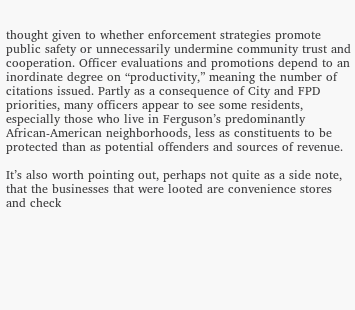thought given to whether enforcement strategies promote public safety or unnecessarily undermine community trust and cooperation. Officer evaluations and promotions depend to an inordinate degree on “productivity,” meaning the number of citations issued. Partly as a consequence of City and FPD priorities, many officers appear to see some residents, especially those who live in Ferguson’s predominantly African-American neighborhoods, less as constituents to be protected than as potential offenders and sources of revenue.

It’s also worth pointing out, perhaps not quite as a side note, that the businesses that were looted are convenience stores and check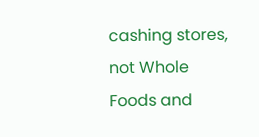cashing stores, not Whole Foods and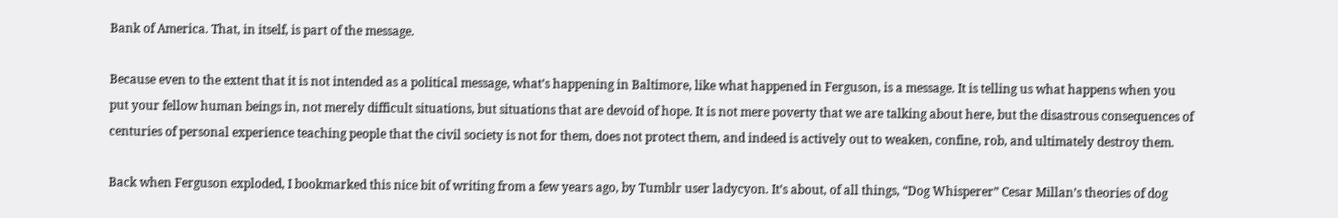Bank of America. That, in itself, is part of the message.

Because even to the extent that it is not intended as a political message, what’s happening in Baltimore, like what happened in Ferguson, is a message. It is telling us what happens when you put your fellow human beings in, not merely difficult situations, but situations that are devoid of hope. It is not mere poverty that we are talking about here, but the disastrous consequences of centuries of personal experience teaching people that the civil society is not for them, does not protect them, and indeed is actively out to weaken, confine, rob, and ultimately destroy them.

Back when Ferguson exploded, I bookmarked this nice bit of writing from a few years ago, by Tumblr user ladycyon. It’s about, of all things, “Dog Whisperer” Cesar Millan’s theories of dog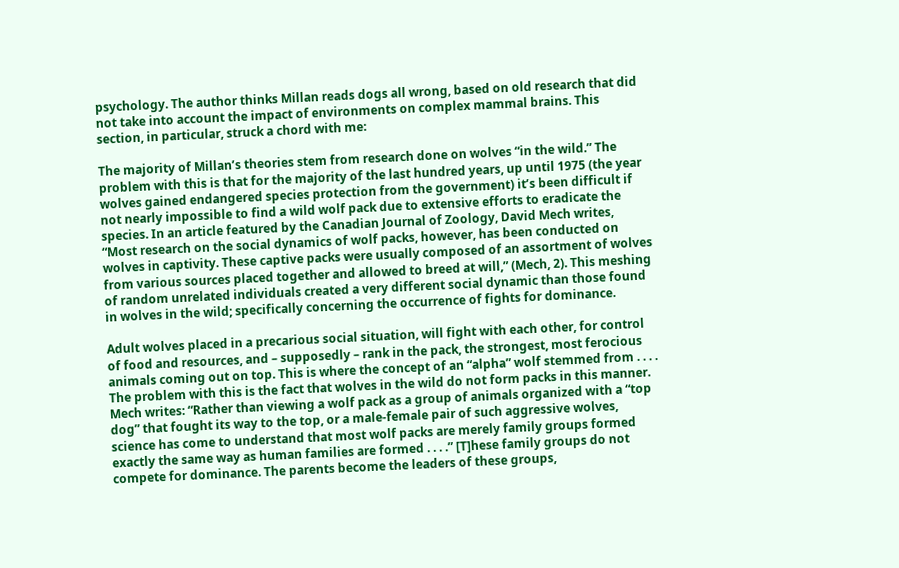psychology. The author thinks Millan reads dogs all wrong, based on old research that did not take into account the impact of environments on complex mammal brains. This section, in particular, struck a chord with me:

The majority of Millan’s theories stem from research done on wolves “in the wild.” The problem with this is that for the majority of the last hundred years, up until 1975 (the year wolves gained endangered species protection from the government) it’s been difficult if not nearly impossible to find a wild wolf pack due to extensive efforts to eradicate the species. In an article featured by the Canadian Journal of Zoology, David Mech writes, “Most research on the social dynamics of wolf packs, however, has been conducted on wolves in captivity. These captive packs were usually composed of an assortment of wolves from various sources placed together and allowed to breed at will,” (Mech, 2). This meshing of random unrelated individuals created a very different social dynamic than those found in wolves in the wild; specifically concerning the occurrence of fights for dominance.

Adult wolves placed in a precarious social situation, will fight with each other, for control of food and resources, and – supposedly – rank in the pack, the strongest, most ferocious animals coming out on top. This is where the concept of an “alpha” wolf stemmed from . . . . The problem with this is the fact that wolves in the wild do not form packs in this manner. Mech writes: “Rather than viewing a wolf pack as a group of animals organized with a “top dog” that fought its way to the top, or a male-female pair of such aggressive wolves, science has come to understand that most wolf packs are merely family groups formed exactly the same way as human families are formed . . . .” [T]hese family groups do not compete for dominance. The parents become the leaders of these groups,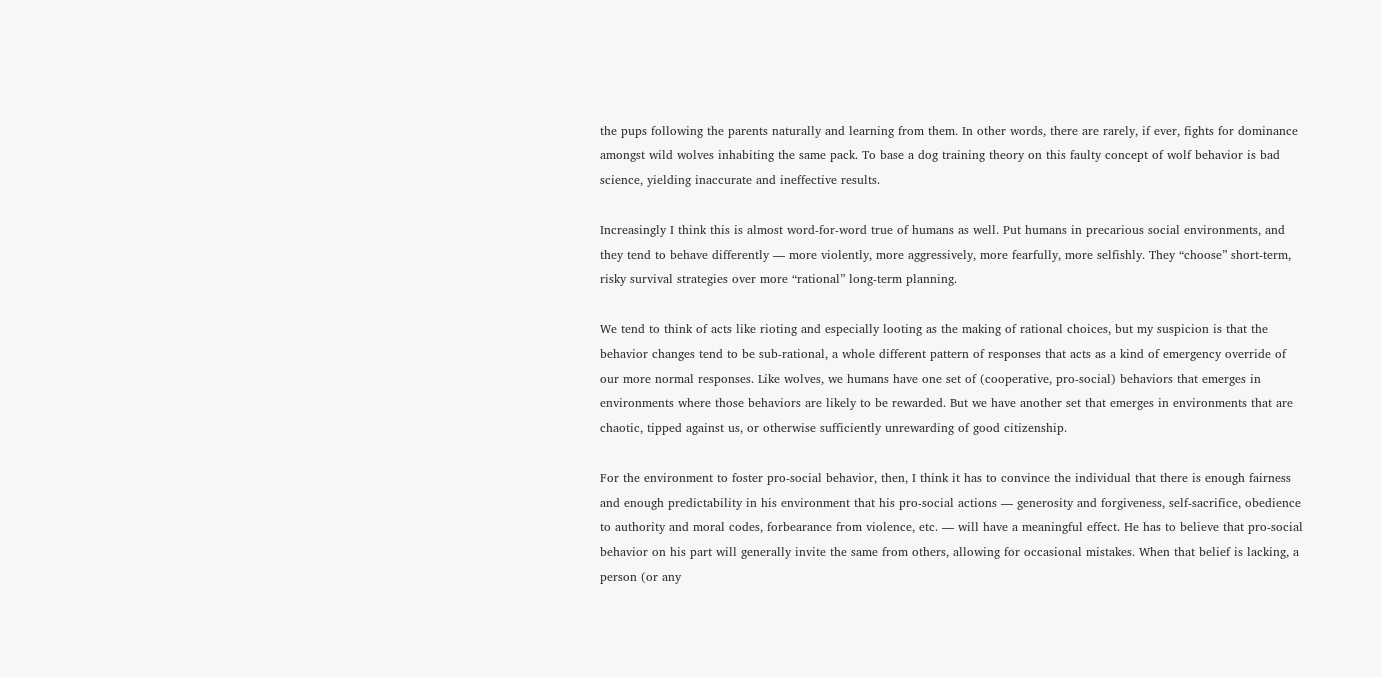the pups following the parents naturally and learning from them. In other words, there are rarely, if ever, fights for dominance amongst wild wolves inhabiting the same pack. To base a dog training theory on this faulty concept of wolf behavior is bad science, yielding inaccurate and ineffective results.

Increasingly I think this is almost word-for-word true of humans as well. Put humans in precarious social environments, and they tend to behave differently — more violently, more aggressively, more fearfully, more selfishly. They “choose” short-term, risky survival strategies over more “rational” long-term planning.

We tend to think of acts like rioting and especially looting as the making of rational choices, but my suspicion is that the behavior changes tend to be sub-rational, a whole different pattern of responses that acts as a kind of emergency override of our more normal responses. Like wolves, we humans have one set of (cooperative, pro-social) behaviors that emerges in environments where those behaviors are likely to be rewarded. But we have another set that emerges in environments that are chaotic, tipped against us, or otherwise sufficiently unrewarding of good citizenship.

For the environment to foster pro-social behavior, then, I think it has to convince the individual that there is enough fairness and enough predictability in his environment that his pro-social actions — generosity and forgiveness, self-sacrifice, obedience to authority and moral codes, forbearance from violence, etc. — will have a meaningful effect. He has to believe that pro-social behavior on his part will generally invite the same from others, allowing for occasional mistakes. When that belief is lacking, a person (or any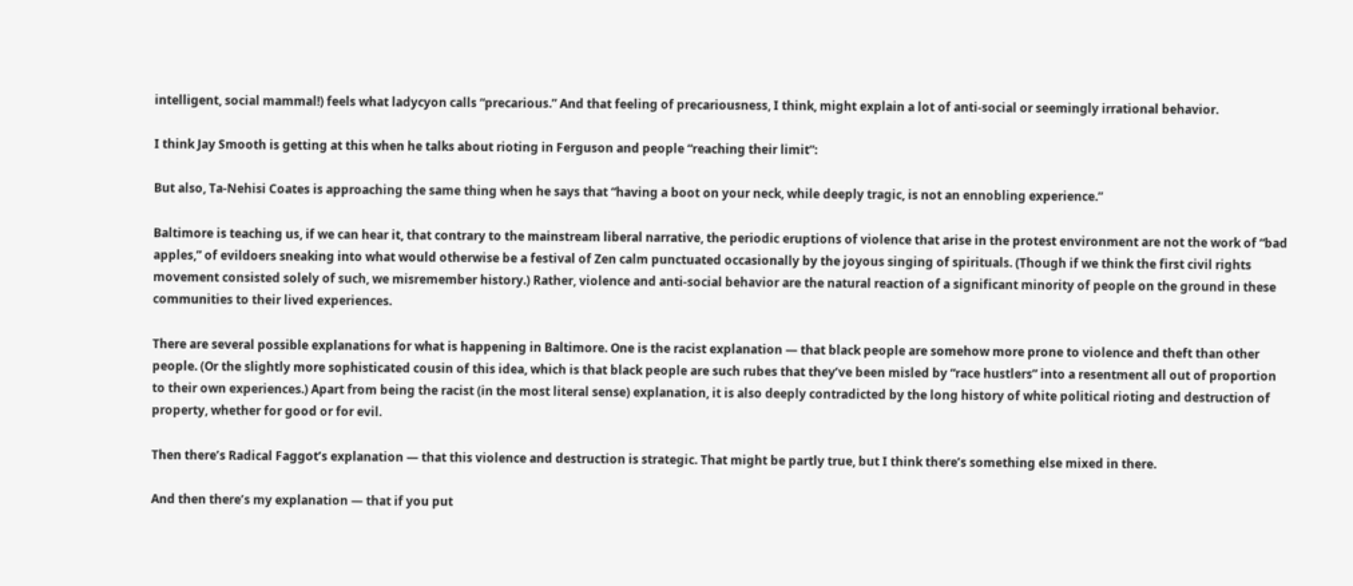intelligent, social mammal!) feels what ladycyon calls “precarious.” And that feeling of precariousness, I think, might explain a lot of anti-social or seemingly irrational behavior.

I think Jay Smooth is getting at this when he talks about rioting in Ferguson and people “reaching their limit”:

But also, Ta-Nehisi Coates is approaching the same thing when he says that “having a boot on your neck, while deeply tragic, is not an ennobling experience.”

Baltimore is teaching us, if we can hear it, that contrary to the mainstream liberal narrative, the periodic eruptions of violence that arise in the protest environment are not the work of “bad apples,” of evildoers sneaking into what would otherwise be a festival of Zen calm punctuated occasionally by the joyous singing of spirituals. (Though if we think the first civil rights movement consisted solely of such, we misremember history.) Rather, violence and anti-social behavior are the natural reaction of a significant minority of people on the ground in these communities to their lived experiences.

There are several possible explanations for what is happening in Baltimore. One is the racist explanation — that black people are somehow more prone to violence and theft than other people. (Or the slightly more sophisticated cousin of this idea, which is that black people are such rubes that they’ve been misled by “race hustlers” into a resentment all out of proportion to their own experiences.) Apart from being the racist (in the most literal sense) explanation, it is also deeply contradicted by the long history of white political rioting and destruction of property, whether for good or for evil.

Then there’s Radical Faggot’s explanation — that this violence and destruction is strategic. That might be partly true, but I think there’s something else mixed in there.

And then there’s my explanation — that if you put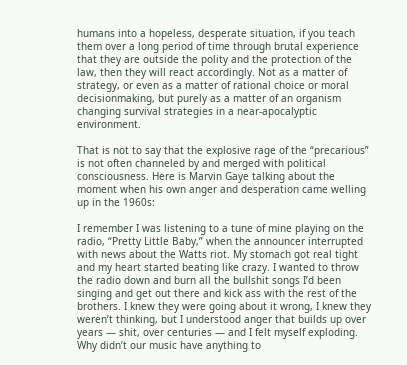humans into a hopeless, desperate situation, if you teach them over a long period of time through brutal experience that they are outside the polity and the protection of the law, then they will react accordingly. Not as a matter of strategy, or even as a matter of rational choice or moral decisionmaking, but purely as a matter of an organism changing survival strategies in a near-apocalyptic environment.

That is not to say that the explosive rage of the “precarious” is not often channeled by and merged with political consciousness. Here is Marvin Gaye talking about the moment when his own anger and desperation came welling up in the 1960s:

I remember I was listening to a tune of mine playing on the radio, “Pretty Little Baby,” when the announcer interrupted with news about the Watts riot. My stomach got real tight and my heart started beating like crazy. I wanted to throw the radio down and burn all the bullshit songs I’d been singing and get out there and kick ass with the rest of the brothers. I knew they were going about it wrong, I knew they weren’t thinking, but I understood anger that builds up over years — shit, over centuries — and I felt myself exploding. Why didn’t our music have anything to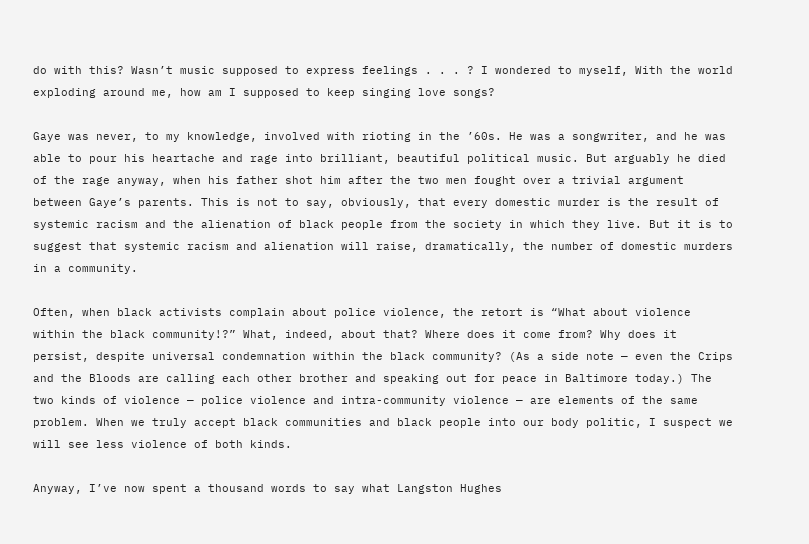do with this? Wasn’t music supposed to express feelings . . . ? I wondered to myself, With the world exploding around me, how am I supposed to keep singing love songs?

Gaye was never, to my knowledge, involved with rioting in the ’60s. He was a songwriter, and he was able to pour his heartache and rage into brilliant, beautiful political music. But arguably he died of the rage anyway, when his father shot him after the two men fought over a trivial argument between Gaye’s parents. This is not to say, obviously, that every domestic murder is the result of systemic racism and the alienation of black people from the society in which they live. But it is to suggest that systemic racism and alienation will raise, dramatically, the number of domestic murders in a community.

Often, when black activists complain about police violence, the retort is “What about violence within the black community!?” What, indeed, about that? Where does it come from? Why does it persist, despite universal condemnation within the black community? (As a side note — even the Crips and the Bloods are calling each other brother and speaking out for peace in Baltimore today.) The two kinds of violence — police violence and intra-community violence — are elements of the same problem. When we truly accept black communities and black people into our body politic, I suspect we will see less violence of both kinds.

Anyway, I’ve now spent a thousand words to say what Langston Hughes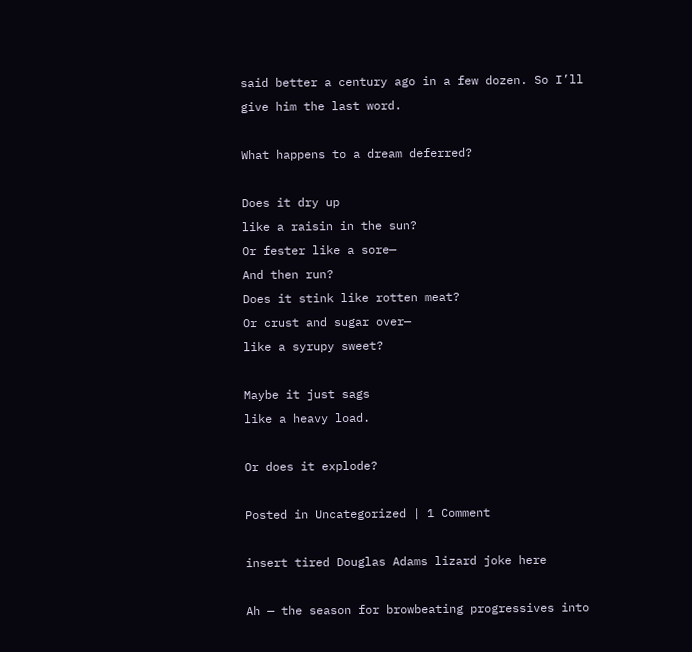said better a century ago in a few dozen. So I’ll give him the last word.

What happens to a dream deferred?

Does it dry up
like a raisin in the sun?
Or fester like a sore—
And then run?
Does it stink like rotten meat?
Or crust and sugar over—
like a syrupy sweet?

Maybe it just sags
like a heavy load.

Or does it explode?

Posted in Uncategorized | 1 Comment

insert tired Douglas Adams lizard joke here

Ah — the season for browbeating progressives into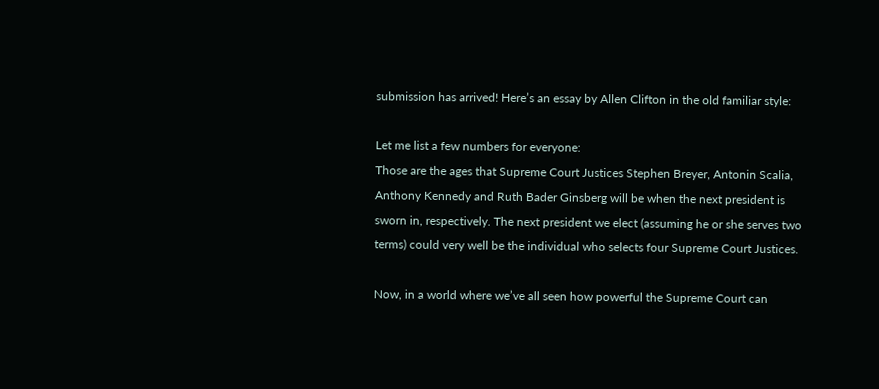submission has arrived! Here’s an essay by Allen Clifton in the old familiar style:

Let me list a few numbers for everyone:
Those are the ages that Supreme Court Justices Stephen Breyer, Antonin Scalia, Anthony Kennedy and Ruth Bader Ginsberg will be when the next president is sworn in, respectively. The next president we elect (assuming he or she serves two terms) could very well be the individual who selects four Supreme Court Justices.

Now, in a world where we’ve all seen how powerful the Supreme Court can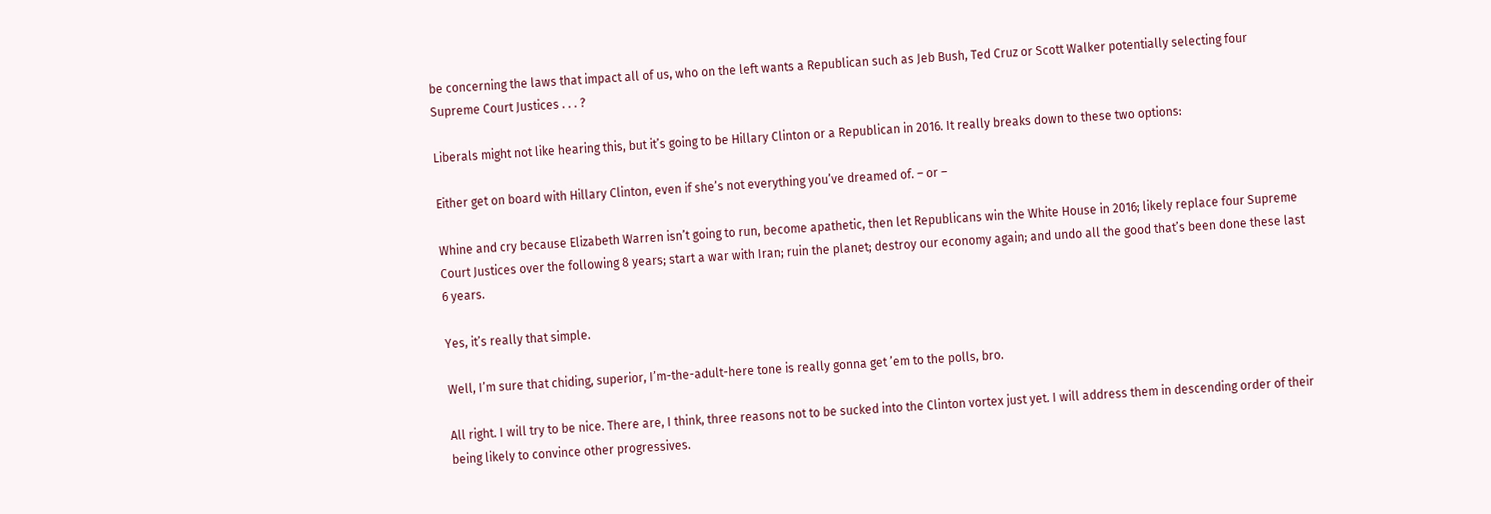be concerning the laws that impact all of us, who on the left wants a Republican such as Jeb Bush, Ted Cruz or Scott Walker potentially selecting four Supreme Court Justices . . . ?

Liberals might not like hearing this, but it’s going to be Hillary Clinton or a Republican in 2016. It really breaks down to these two options:

Either get on board with Hillary Clinton, even if she’s not everything you’ve dreamed of. – or –

Whine and cry because Elizabeth Warren isn’t going to run, become apathetic, then let Republicans win the White House in 2016; likely replace four Supreme Court Justices over the following 8 years; start a war with Iran; ruin the planet; destroy our economy again; and undo all the good that’s been done these last 6 years.

Yes, it’s really that simple.

Well, I’m sure that chiding, superior, I’m-the-adult-here tone is really gonna get ’em to the polls, bro.

All right. I will try to be nice. There are, I think, three reasons not to be sucked into the Clinton vortex just yet. I will address them in descending order of their being likely to convince other progressives.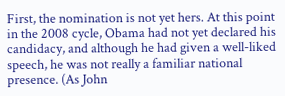First, the nomination is not yet hers. At this point in the 2008 cycle, Obama had not yet declared his candidacy, and although he had given a well-liked speech, he was not really a familiar national presence. (As John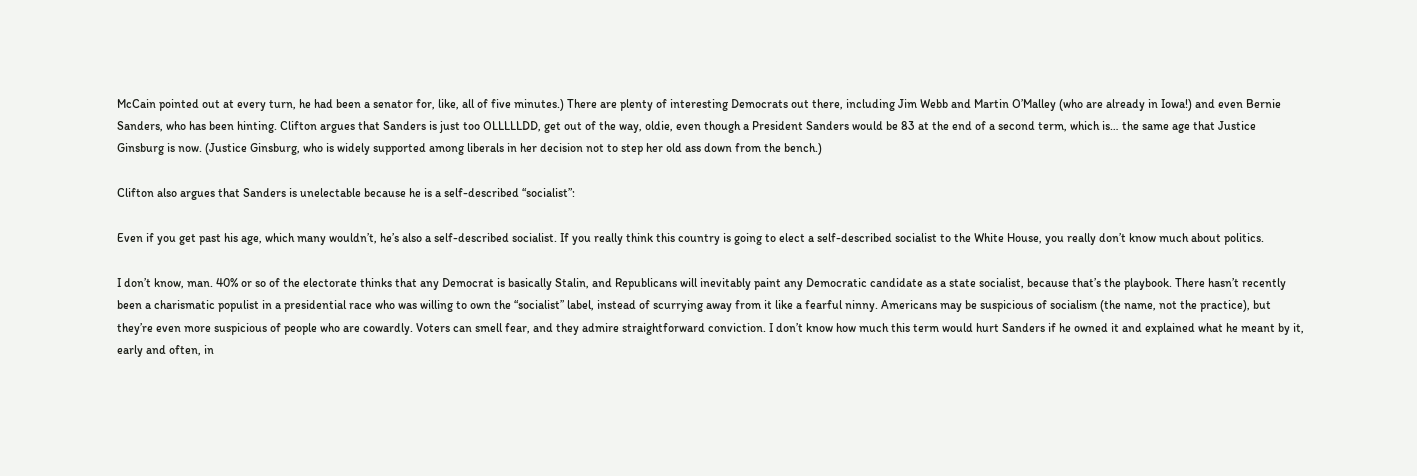McCain pointed out at every turn, he had been a senator for, like, all of five minutes.) There are plenty of interesting Democrats out there, including Jim Webb and Martin O’Malley (who are already in Iowa!) and even Bernie Sanders, who has been hinting. Clifton argues that Sanders is just too OLLLLLDD, get out of the way, oldie, even though a President Sanders would be 83 at the end of a second term, which is… the same age that Justice Ginsburg is now. (Justice Ginsburg, who is widely supported among liberals in her decision not to step her old ass down from the bench.)

Clifton also argues that Sanders is unelectable because he is a self-described “socialist”:

Even if you get past his age, which many wouldn’t, he’s also a self-described socialist. If you really think this country is going to elect a self-described socialist to the White House, you really don’t know much about politics.

I don’t know, man. 40% or so of the electorate thinks that any Democrat is basically Stalin, and Republicans will inevitably paint any Democratic candidate as a state socialist, because that’s the playbook. There hasn’t recently been a charismatic populist in a presidential race who was willing to own the “socialist” label, instead of scurrying away from it like a fearful ninny. Americans may be suspicious of socialism (the name, not the practice), but they’re even more suspicious of people who are cowardly. Voters can smell fear, and they admire straightforward conviction. I don’t know how much this term would hurt Sanders if he owned it and explained what he meant by it, early and often, in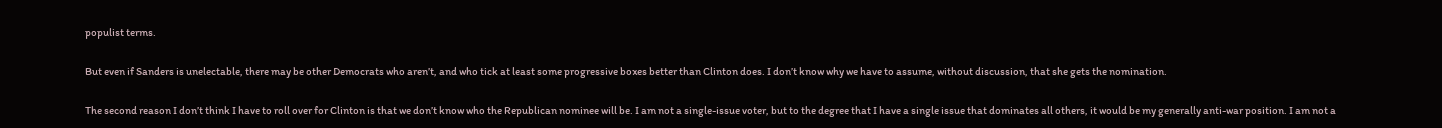populist terms.

But even if Sanders is unelectable, there may be other Democrats who aren’t, and who tick at least some progressive boxes better than Clinton does. I don’t know why we have to assume, without discussion, that she gets the nomination.

The second reason I don’t think I have to roll over for Clinton is that we don’t know who the Republican nominee will be. I am not a single-issue voter, but to the degree that I have a single issue that dominates all others, it would be my generally anti-war position. I am not a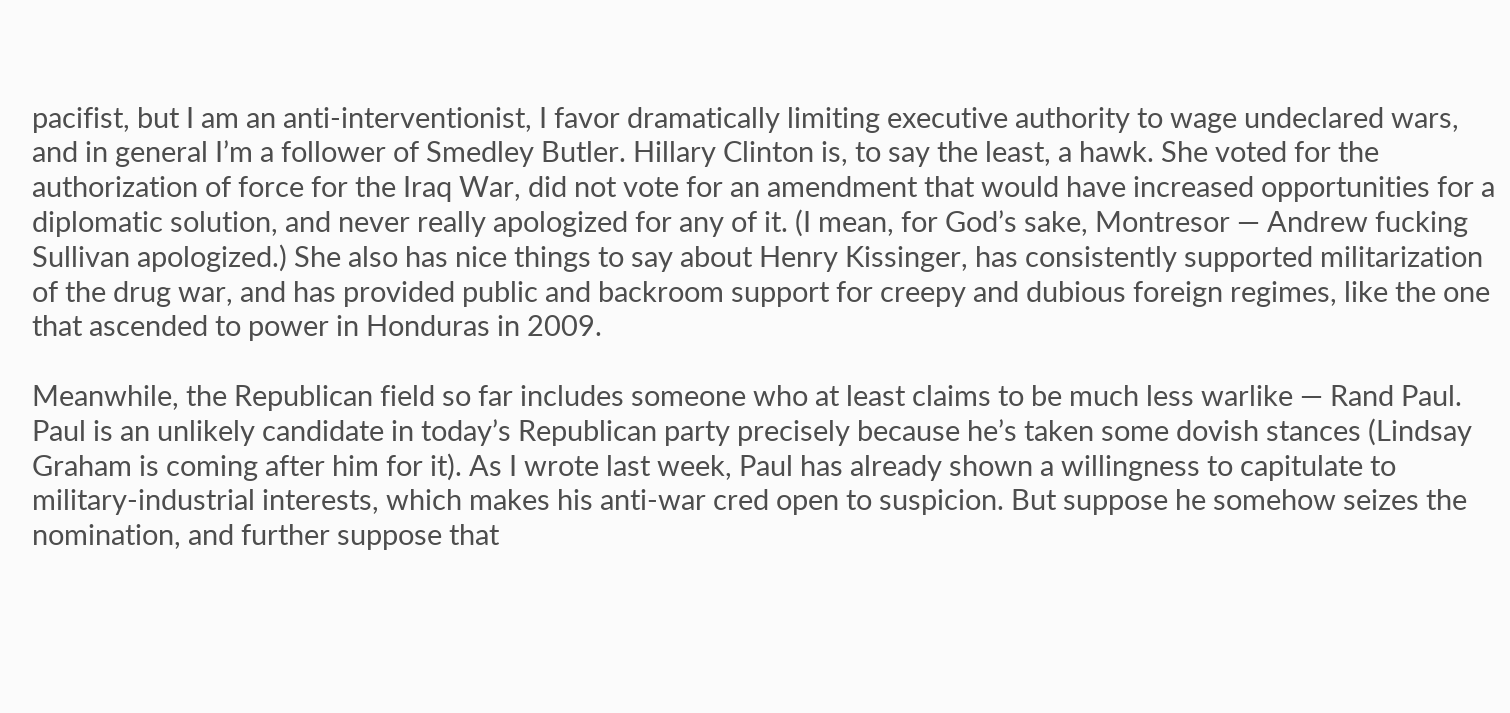pacifist, but I am an anti-interventionist, I favor dramatically limiting executive authority to wage undeclared wars, and in general I’m a follower of Smedley Butler. Hillary Clinton is, to say the least, a hawk. She voted for the authorization of force for the Iraq War, did not vote for an amendment that would have increased opportunities for a diplomatic solution, and never really apologized for any of it. (I mean, for God’s sake, Montresor — Andrew fucking Sullivan apologized.) She also has nice things to say about Henry Kissinger, has consistently supported militarization of the drug war, and has provided public and backroom support for creepy and dubious foreign regimes, like the one that ascended to power in Honduras in 2009.

Meanwhile, the Republican field so far includes someone who at least claims to be much less warlike — Rand Paul. Paul is an unlikely candidate in today’s Republican party precisely because he’s taken some dovish stances (Lindsay Graham is coming after him for it). As I wrote last week, Paul has already shown a willingness to capitulate to military-industrial interests, which makes his anti-war cred open to suspicion. But suppose he somehow seizes the nomination, and further suppose that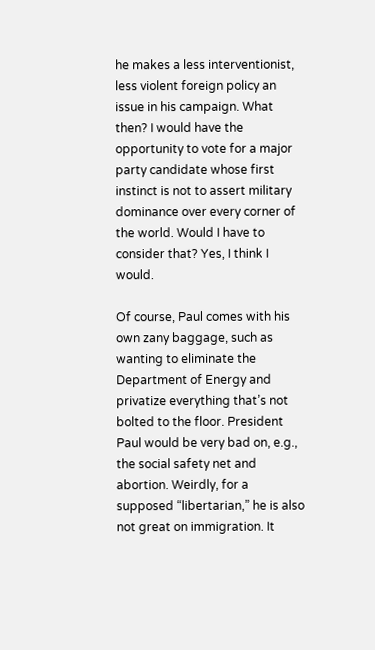he makes a less interventionist, less violent foreign policy an issue in his campaign. What then? I would have the opportunity to vote for a major party candidate whose first instinct is not to assert military dominance over every corner of the world. Would I have to consider that? Yes, I think I would.

Of course, Paul comes with his own zany baggage, such as wanting to eliminate the Department of Energy and privatize everything that’s not bolted to the floor. President Paul would be very bad on, e.g., the social safety net and abortion. Weirdly, for a supposed “libertarian,” he is also not great on immigration. It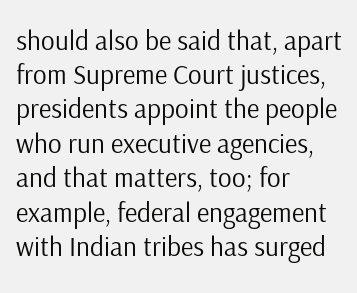should also be said that, apart from Supreme Court justices, presidents appoint the people who run executive agencies, and that matters, too; for example, federal engagement with Indian tribes has surged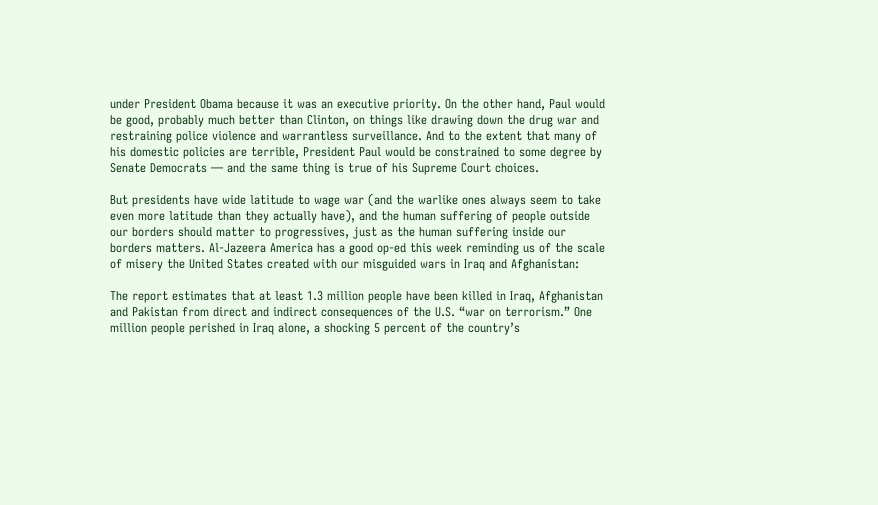under President Obama because it was an executive priority. On the other hand, Paul would be good, probably much better than Clinton, on things like drawing down the drug war and restraining police violence and warrantless surveillance. And to the extent that many of his domestic policies are terrible, President Paul would be constrained to some degree by Senate Democrats — and the same thing is true of his Supreme Court choices.

But presidents have wide latitude to wage war (and the warlike ones always seem to take even more latitude than they actually have), and the human suffering of people outside our borders should matter to progressives, just as the human suffering inside our borders matters. Al-Jazeera America has a good op-ed this week reminding us of the scale of misery the United States created with our misguided wars in Iraq and Afghanistan:

The report estimates that at least 1.3 million people have been killed in Iraq, Afghanistan and Pakistan from direct and indirect consequences of the U.S. “war on terrorism.” One million people perished in Iraq alone, a shocking 5 percent of the country’s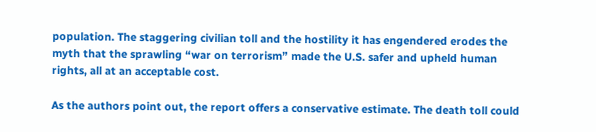population. The staggering civilian toll and the hostility it has engendered erodes the myth that the sprawling “war on terrorism” made the U.S. safer and upheld human rights, all at an acceptable cost.

As the authors point out, the report offers a conservative estimate. The death toll could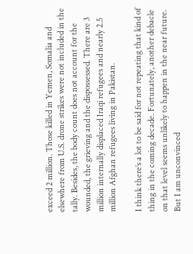exceed 2 million. Those killed in Yemen, Somalia and elsewhere from U.S. drone strikes were not included in the tally. Besides, the body count does not account for the wounded, the grieving and the dispossessed. There are 3 million internally displaced Iraqi refugees and nearly 2.5 million Afghan refugees living in Pakistan.

I think there’s a lot to be said for not repeating that kind of thing in the coming decade. Fortunately, another debacle on that level seems unlikely to happen in the near future. But I am unconvinced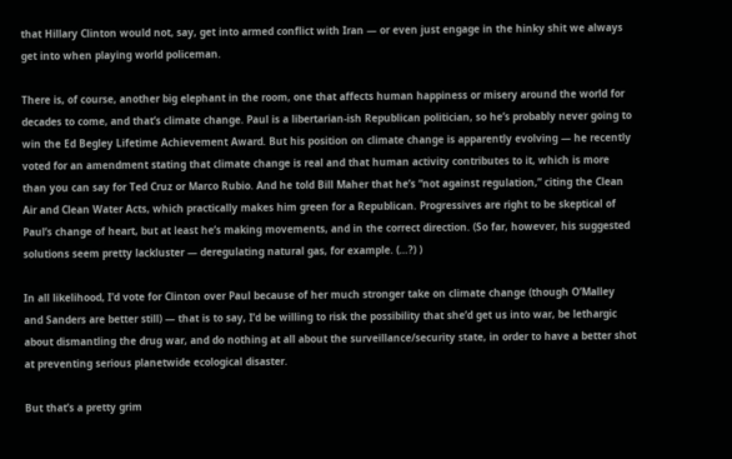that Hillary Clinton would not, say, get into armed conflict with Iran — or even just engage in the hinky shit we always get into when playing world policeman.

There is, of course, another big elephant in the room, one that affects human happiness or misery around the world for decades to come, and that’s climate change. Paul is a libertarian-ish Republican politician, so he’s probably never going to win the Ed Begley Lifetime Achievement Award. But his position on climate change is apparently evolving — he recently voted for an amendment stating that climate change is real and that human activity contributes to it, which is more than you can say for Ted Cruz or Marco Rubio. And he told Bill Maher that he’s “not against regulation,” citing the Clean Air and Clean Water Acts, which practically makes him green for a Republican. Progressives are right to be skeptical of Paul’s change of heart, but at least he’s making movements, and in the correct direction. (So far, however, his suggested solutions seem pretty lackluster — deregulating natural gas, for example. (…?) )

In all likelihood, I’d vote for Clinton over Paul because of her much stronger take on climate change (though O’Malley and Sanders are better still) — that is to say, I’d be willing to risk the possibility that she’d get us into war, be lethargic about dismantling the drug war, and do nothing at all about the surveillance/security state, in order to have a better shot at preventing serious planetwide ecological disaster.

But that’s a pretty grim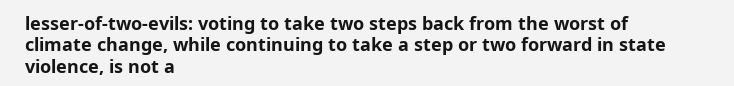lesser-of-two-evils: voting to take two steps back from the worst of climate change, while continuing to take a step or two forward in state violence, is not a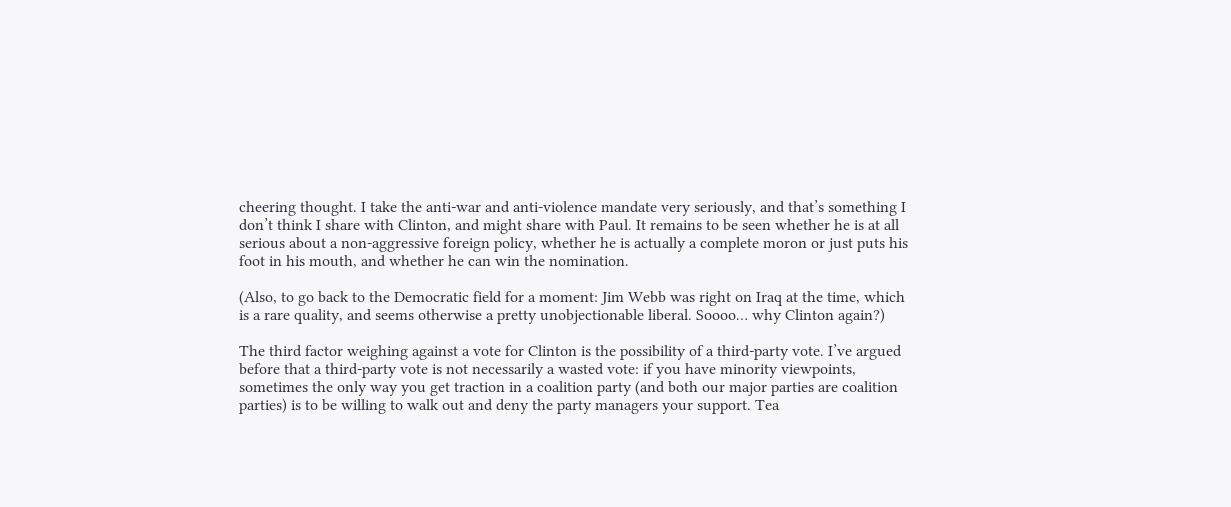cheering thought. I take the anti-war and anti-violence mandate very seriously, and that’s something I don’t think I share with Clinton, and might share with Paul. It remains to be seen whether he is at all serious about a non-aggressive foreign policy, whether he is actually a complete moron or just puts his foot in his mouth, and whether he can win the nomination.

(Also, to go back to the Democratic field for a moment: Jim Webb was right on Iraq at the time, which is a rare quality, and seems otherwise a pretty unobjectionable liberal. Soooo… why Clinton again?)

The third factor weighing against a vote for Clinton is the possibility of a third-party vote. I’ve argued before that a third-party vote is not necessarily a wasted vote: if you have minority viewpoints, sometimes the only way you get traction in a coalition party (and both our major parties are coalition parties) is to be willing to walk out and deny the party managers your support. Tea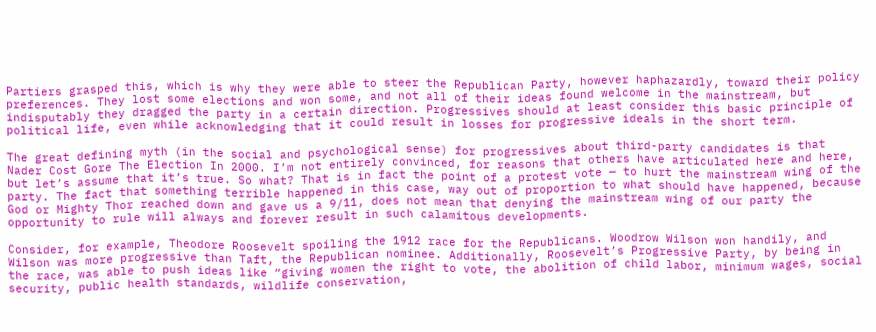Partiers grasped this, which is why they were able to steer the Republican Party, however haphazardly, toward their policy preferences. They lost some elections and won some, and not all of their ideas found welcome in the mainstream, but indisputably they dragged the party in a certain direction. Progressives should at least consider this basic principle of political life, even while acknowledging that it could result in losses for progressive ideals in the short term.

The great defining myth (in the social and psychological sense) for progressives about third-party candidates is that Nader Cost Gore The Election In 2000. I’m not entirely convinced, for reasons that others have articulated here and here, but let’s assume that it’s true. So what? That is in fact the point of a protest vote — to hurt the mainstream wing of the party. The fact that something terrible happened in this case, way out of proportion to what should have happened, because God or Mighty Thor reached down and gave us a 9/11, does not mean that denying the mainstream wing of our party the opportunity to rule will always and forever result in such calamitous developments.

Consider, for example, Theodore Roosevelt spoiling the 1912 race for the Republicans. Woodrow Wilson won handily, and Wilson was more progressive than Taft, the Republican nominee. Additionally, Roosevelt’s Progressive Party, by being in the race, was able to push ideas like “giving women the right to vote, the abolition of child labor, minimum wages, social security, public health standards, wildlife conservation,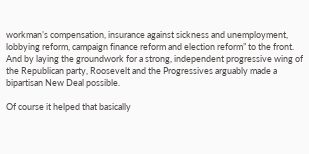workman’s compensation, insurance against sickness and unemployment, lobbying reform, campaign finance reform and election reform” to the front. And by laying the groundwork for a strong, independent progressive wing of the Republican party, Roosevelt and the Progressives arguably made a bipartisan New Deal possible.

Of course it helped that basically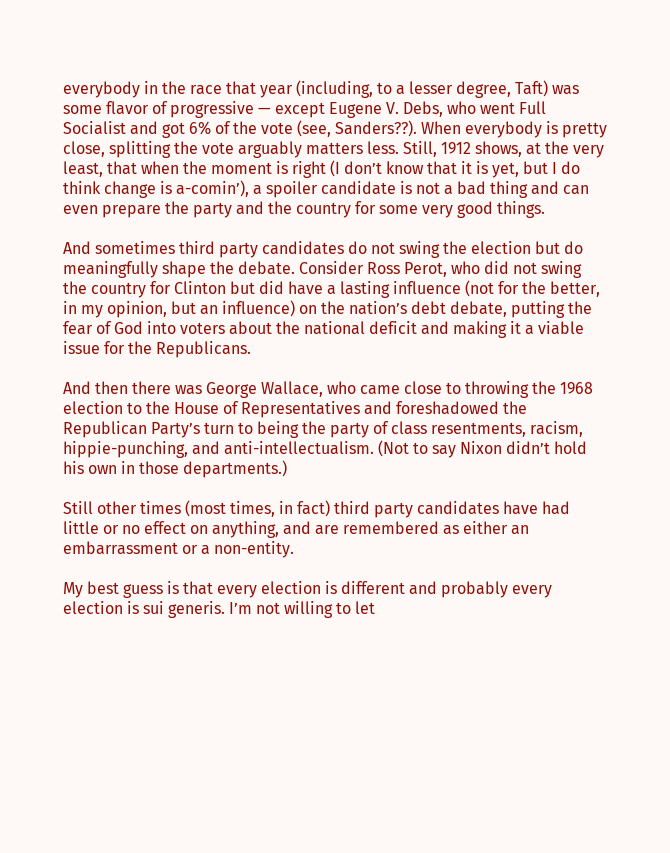everybody in the race that year (including, to a lesser degree, Taft) was some flavor of progressive — except Eugene V. Debs, who went Full Socialist and got 6% of the vote (see, Sanders??). When everybody is pretty close, splitting the vote arguably matters less. Still, 1912 shows, at the very least, that when the moment is right (I don’t know that it is yet, but I do think change is a-comin’), a spoiler candidate is not a bad thing and can even prepare the party and the country for some very good things.

And sometimes third party candidates do not swing the election but do meaningfully shape the debate. Consider Ross Perot, who did not swing the country for Clinton but did have a lasting influence (not for the better, in my opinion, but an influence) on the nation’s debt debate, putting the fear of God into voters about the national deficit and making it a viable issue for the Republicans.

And then there was George Wallace, who came close to throwing the 1968 election to the House of Representatives and foreshadowed the Republican Party’s turn to being the party of class resentments, racism, hippie-punching, and anti-intellectualism. (Not to say Nixon didn’t hold his own in those departments.)

Still other times (most times, in fact) third party candidates have had little or no effect on anything, and are remembered as either an embarrassment or a non-entity.

My best guess is that every election is different and probably every election is sui generis. I’m not willing to let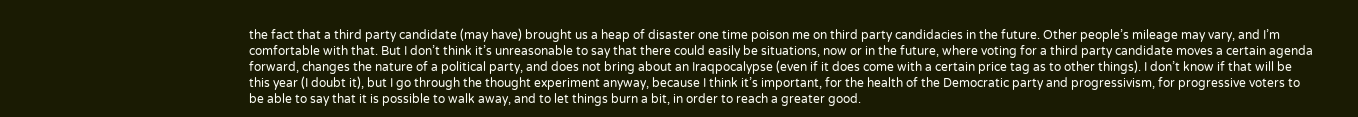the fact that a third party candidate (may have) brought us a heap of disaster one time poison me on third party candidacies in the future. Other people’s mileage may vary, and I’m comfortable with that. But I don’t think it’s unreasonable to say that there could easily be situations, now or in the future, where voting for a third party candidate moves a certain agenda forward, changes the nature of a political party, and does not bring about an Iraqpocalypse (even if it does come with a certain price tag as to other things). I don’t know if that will be this year (I doubt it), but I go through the thought experiment anyway, because I think it’s important, for the health of the Democratic party and progressivism, for progressive voters to be able to say that it is possible to walk away, and to let things burn a bit, in order to reach a greater good.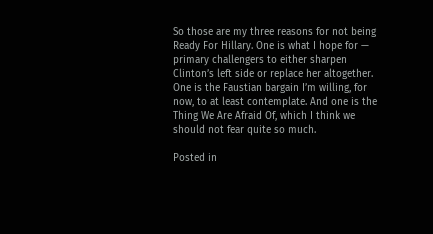So those are my three reasons for not being Ready For Hillary. One is what I hope for — primary challengers to either sharpen Clinton’s left side or replace her altogether. One is the Faustian bargain I’m willing, for now, to at least contemplate. And one is the Thing We Are Afraid Of, which I think we should not fear quite so much.

Posted in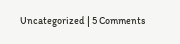Uncategorized | 5 Comments